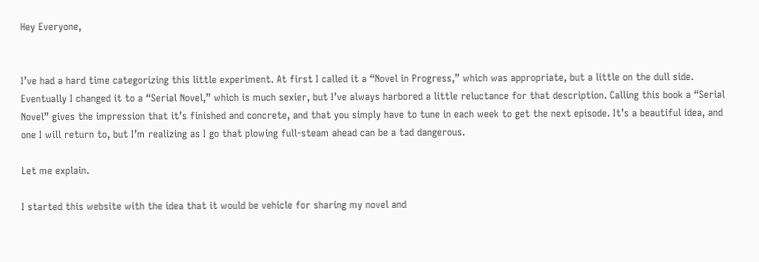Hey Everyone,


I’ve had a hard time categorizing this little experiment. At first I called it a “Novel in Progress,” which was appropriate, but a little on the dull side. Eventually I changed it to a “Serial Novel,” which is much sexier, but I’ve always harbored a little reluctance for that description. Calling this book a “Serial Novel” gives the impression that it’s finished and concrete, and that you simply have to tune in each week to get the next episode. It’s a beautiful idea, and one I will return to, but I’m realizing as I go that plowing full-steam ahead can be a tad dangerous.

Let me explain.

I started this website with the idea that it would be vehicle for sharing my novel and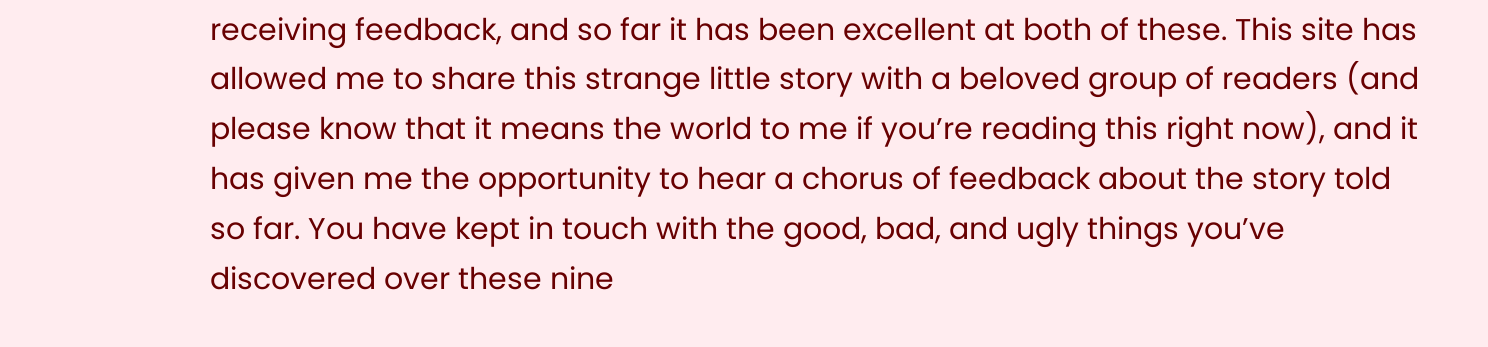receiving feedback, and so far it has been excellent at both of these. This site has allowed me to share this strange little story with a beloved group of readers (and please know that it means the world to me if you’re reading this right now), and it has given me the opportunity to hear a chorus of feedback about the story told so far. You have kept in touch with the good, bad, and ugly things you’ve discovered over these nine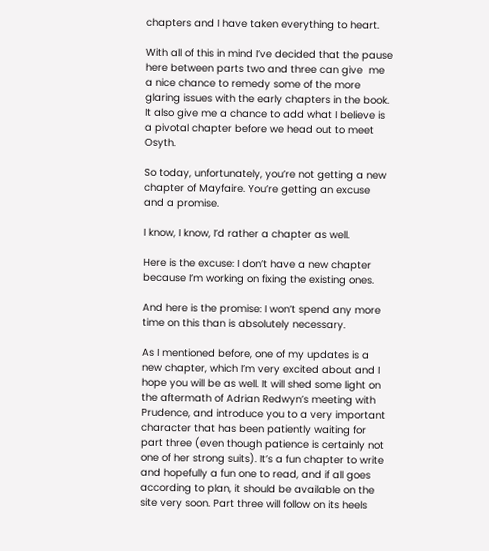chapters and I have taken everything to heart.

With all of this in mind I’ve decided that the pause here between parts two and three can give  me a nice chance to remedy some of the more glaring issues with the early chapters in the book. It also give me a chance to add what I believe is a pivotal chapter before we head out to meet Osyth.

So today, unfortunately, you’re not getting a new chapter of Mayfaire. You’re getting an excuse and a promise.

I know, I know, I’d rather a chapter as well.

Here is the excuse: I don’t have a new chapter because I’m working on fixing the existing ones.

And here is the promise: I won’t spend any more time on this than is absolutely necessary.

As I mentioned before, one of my updates is a new chapter, which I’m very excited about and I hope you will be as well. It will shed some light on the aftermath of Adrian Redwyn’s meeting with Prudence, and introduce you to a very important character that has been patiently waiting for part three (even though patience is certainly not one of her strong suits). It’s a fun chapter to write and hopefully a fun one to read, and if all goes according to plan, it should be available on the site very soon. Part three will follow on its heels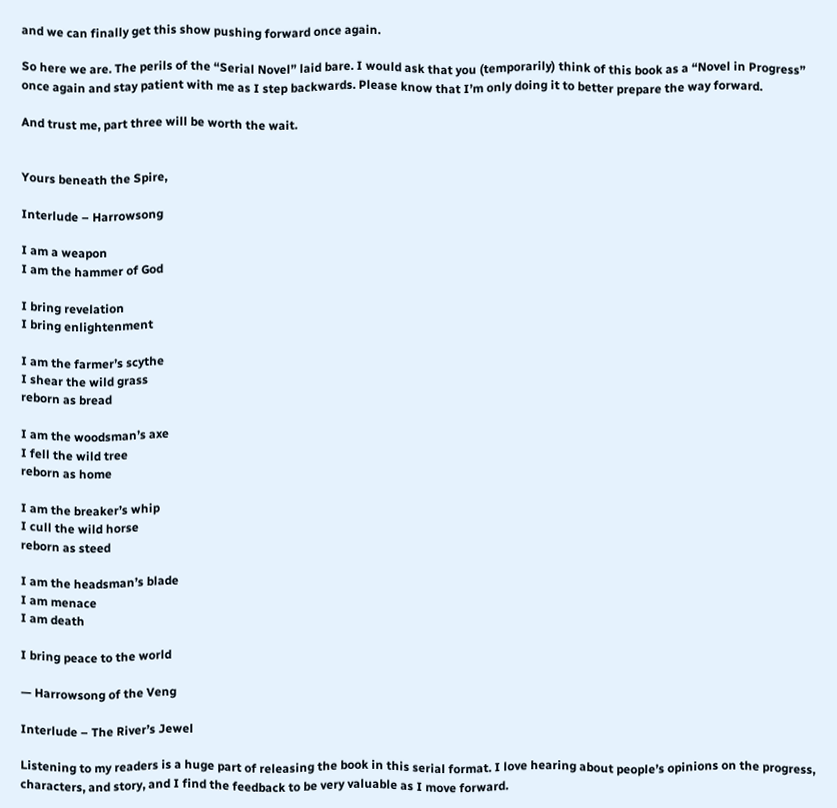and we can finally get this show pushing forward once again.

So here we are. The perils of the “Serial Novel” laid bare. I would ask that you (temporarily) think of this book as a “Novel in Progress” once again and stay patient with me as I step backwards. Please know that I’m only doing it to better prepare the way forward.

And trust me, part three will be worth the wait.


Yours beneath the Spire,

Interlude – Harrowsong

I am a weapon
I am the hammer of God

I bring revelation
I bring enlightenment

I am the farmer’s scythe
I shear the wild grass
reborn as bread

I am the woodsman’s axe
I fell the wild tree
reborn as home

I am the breaker’s whip
I cull the wild horse
reborn as steed

I am the headsman’s blade
I am menace
I am death

I bring peace to the world

— Harrowsong of the Veng

Interlude – The River’s Jewel

Listening to my readers is a huge part of releasing the book in this serial format. I love hearing about people’s opinions on the progress, characters, and story, and I find the feedback to be very valuable as I move forward.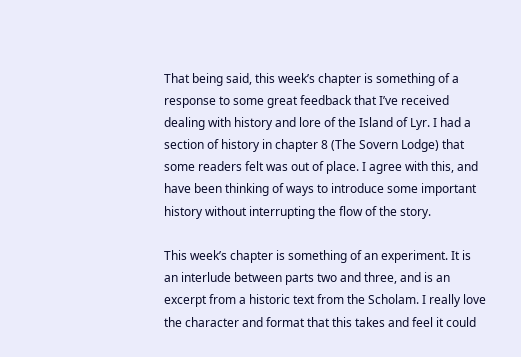That being said, this week’s chapter is something of a response to some great feedback that I’ve received dealing with history and lore of the Island of Lyr. I had a section of history in chapter 8 (The Sovern Lodge) that some readers felt was out of place. I agree with this, and have been thinking of ways to introduce some important history without interrupting the flow of the story.

This week’s chapter is something of an experiment. It is an interlude between parts two and three, and is an excerpt from a historic text from the Scholam. I really love the character and format that this takes and feel it could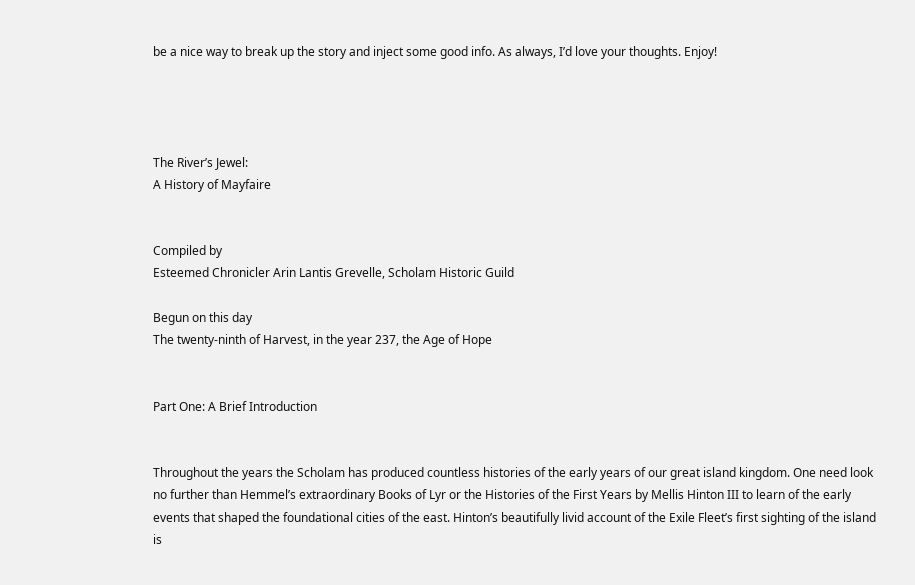be a nice way to break up the story and inject some good info. As always, I’d love your thoughts. Enjoy!




The River’s Jewel:
A History of Mayfaire


Compiled by
Esteemed Chronicler Arin Lantis Grevelle, Scholam Historic Guild

Begun on this day
The twenty-ninth of Harvest, in the year 237, the Age of Hope


Part One: A Brief Introduction


Throughout the years the Scholam has produced countless histories of the early years of our great island kingdom. One need look no further than Hemmel’s extraordinary Books of Lyr or the Histories of the First Years by Mellis Hinton III to learn of the early events that shaped the foundational cities of the east. Hinton’s beautifully livid account of the Exile Fleet’s first sighting of the island is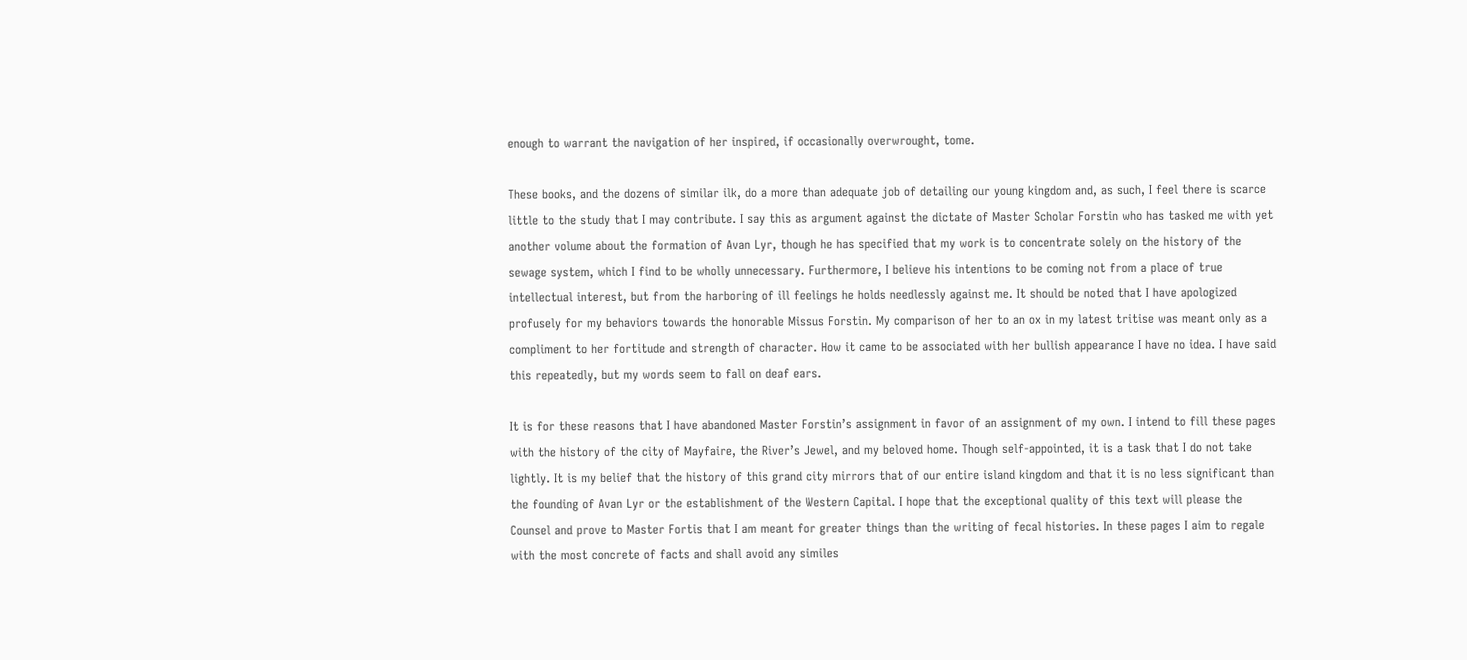enough to warrant the navigation of her inspired, if occasionally overwrought, tome.

These books, and the dozens of similar ilk, do a more than adequate job of detailing our young kingdom and, as such, I feel there is scarce little to the study that I may contribute. I say this as argument against the dictate of Master Scholar Forstin who has tasked me with yet another volume about the formation of Avan Lyr, though he has specified that my work is to concentrate solely on the history of the sewage system, which I find to be wholly unnecessary. Furthermore, I believe his intentions to be coming not from a place of true intellectual interest, but from the harboring of ill feelings he holds needlessly against me. It should be noted that I have apologized profusely for my behaviors towards the honorable Missus Forstin. My comparison of her to an ox in my latest tritise was meant only as a compliment to her fortitude and strength of character. How it came to be associated with her bullish appearance I have no idea. I have said this repeatedly, but my words seem to fall on deaf ears.

It is for these reasons that I have abandoned Master Forstin’s assignment in favor of an assignment of my own. I intend to fill these pages with the history of the city of Mayfaire, the River’s Jewel, and my beloved home. Though self-appointed, it is a task that I do not take lightly. It is my belief that the history of this grand city mirrors that of our entire island kingdom and that it is no less significant than the founding of Avan Lyr or the establishment of the Western Capital. I hope that the exceptional quality of this text will please the Counsel and prove to Master Fortis that I am meant for greater things than the writing of fecal histories. In these pages I aim to regale with the most concrete of facts and shall avoid any similes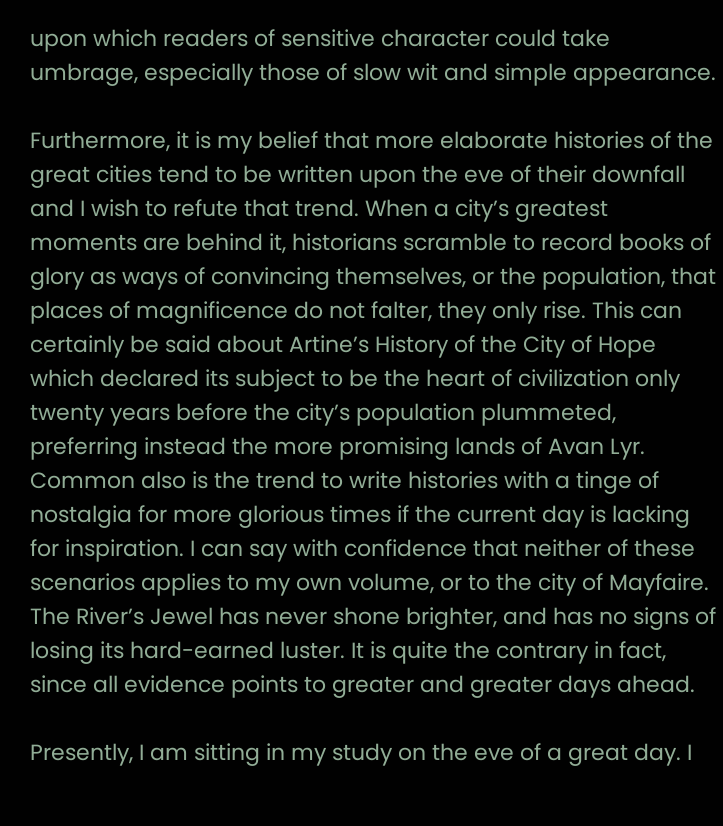upon which readers of sensitive character could take umbrage, especially those of slow wit and simple appearance.

Furthermore, it is my belief that more elaborate histories of the great cities tend to be written upon the eve of their downfall and I wish to refute that trend. When a city’s greatest moments are behind it, historians scramble to record books of glory as ways of convincing themselves, or the population, that places of magnificence do not falter, they only rise. This can certainly be said about Artine’s History of the City of Hope which declared its subject to be the heart of civilization only twenty years before the city’s population plummeted, preferring instead the more promising lands of Avan Lyr. Common also is the trend to write histories with a tinge of nostalgia for more glorious times if the current day is lacking for inspiration. I can say with confidence that neither of these scenarios applies to my own volume, or to the city of Mayfaire. The River’s Jewel has never shone brighter, and has no signs of losing its hard-earned luster. It is quite the contrary in fact, since all evidence points to greater and greater days ahead.

Presently, I am sitting in my study on the eve of a great day. I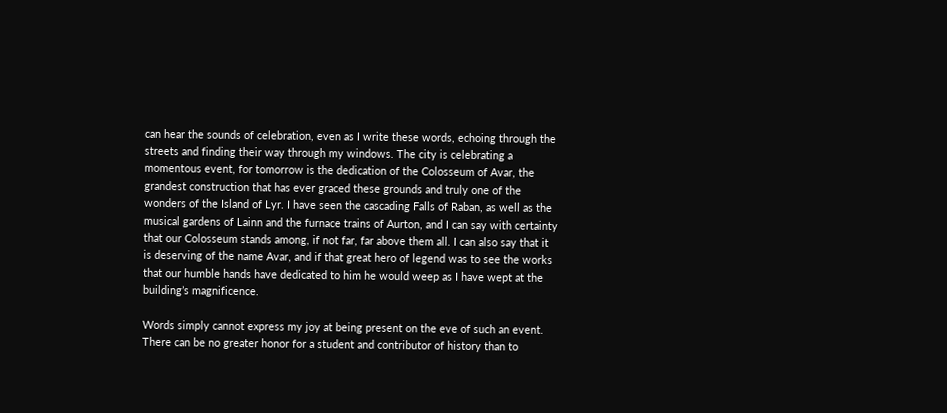can hear the sounds of celebration, even as I write these words, echoing through the streets and finding their way through my windows. The city is celebrating a momentous event, for tomorrow is the dedication of the Colosseum of Avar, the grandest construction that has ever graced these grounds and truly one of the wonders of the Island of Lyr. I have seen the cascading Falls of Raban, as well as the musical gardens of Lainn and the furnace trains of Aurton, and I can say with certainty that our Colosseum stands among, if not far, far above them all. I can also say that it is deserving of the name Avar, and if that great hero of legend was to see the works that our humble hands have dedicated to him he would weep as I have wept at the building’s magnificence.

Words simply cannot express my joy at being present on the eve of such an event. There can be no greater honor for a student and contributor of history than to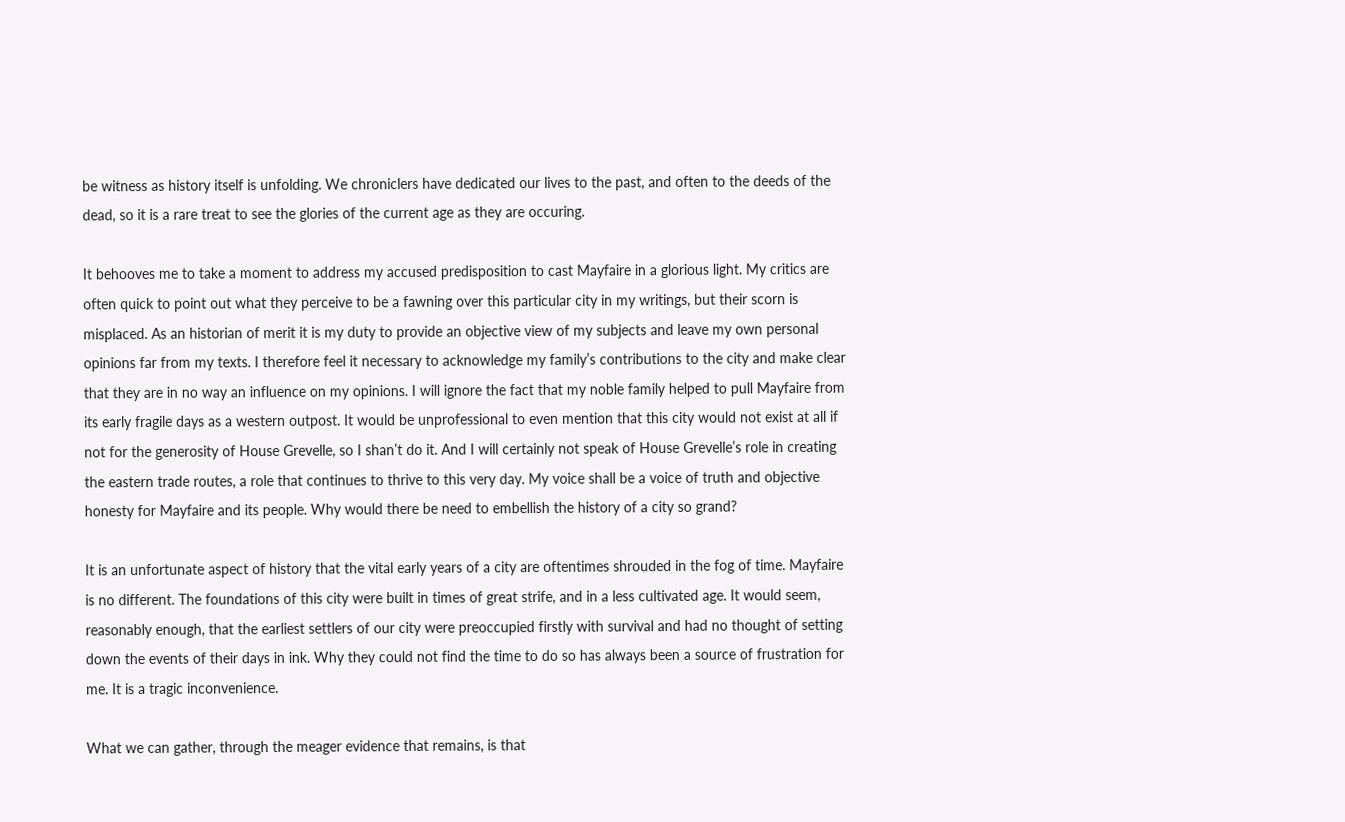be witness as history itself is unfolding. We chroniclers have dedicated our lives to the past, and often to the deeds of the dead, so it is a rare treat to see the glories of the current age as they are occuring.

It behooves me to take a moment to address my accused predisposition to cast Mayfaire in a glorious light. My critics are often quick to point out what they perceive to be a fawning over this particular city in my writings, but their scorn is misplaced. As an historian of merit it is my duty to provide an objective view of my subjects and leave my own personal opinions far from my texts. I therefore feel it necessary to acknowledge my family’s contributions to the city and make clear that they are in no way an influence on my opinions. I will ignore the fact that my noble family helped to pull Mayfaire from its early fragile days as a western outpost. It would be unprofessional to even mention that this city would not exist at all if not for the generosity of House Grevelle, so I shan’t do it. And I will certainly not speak of House Grevelle’s role in creating the eastern trade routes, a role that continues to thrive to this very day. My voice shall be a voice of truth and objective honesty for Mayfaire and its people. Why would there be need to embellish the history of a city so grand?

It is an unfortunate aspect of history that the vital early years of a city are oftentimes shrouded in the fog of time. Mayfaire is no different. The foundations of this city were built in times of great strife, and in a less cultivated age. It would seem, reasonably enough, that the earliest settlers of our city were preoccupied firstly with survival and had no thought of setting down the events of their days in ink. Why they could not find the time to do so has always been a source of frustration for me. It is a tragic inconvenience.

What we can gather, through the meager evidence that remains, is that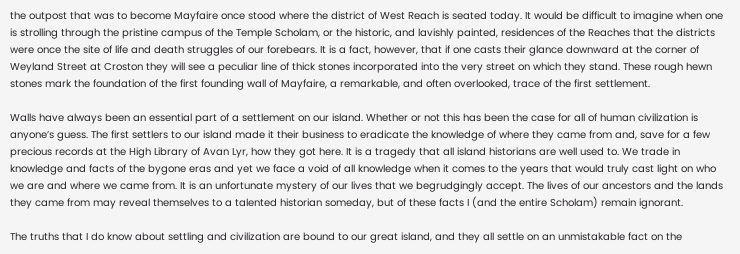the outpost that was to become Mayfaire once stood where the district of West Reach is seated today. It would be difficult to imagine when one is strolling through the pristine campus of the Temple Scholam, or the historic, and lavishly painted, residences of the Reaches that the districts were once the site of life and death struggles of our forebears. It is a fact, however, that if one casts their glance downward at the corner of Weyland Street at Croston they will see a peculiar line of thick stones incorporated into the very street on which they stand. These rough hewn stones mark the foundation of the first founding wall of Mayfaire, a remarkable, and often overlooked, trace of the first settlement.

Walls have always been an essential part of a settlement on our island. Whether or not this has been the case for all of human civilization is anyone’s guess. The first settlers to our island made it their business to eradicate the knowledge of where they came from and, save for a few precious records at the High Library of Avan Lyr, how they got here. It is a tragedy that all island historians are well used to. We trade in knowledge and facts of the bygone eras and yet we face a void of all knowledge when it comes to the years that would truly cast light on who we are and where we came from. It is an unfortunate mystery of our lives that we begrudgingly accept. The lives of our ancestors and the lands they came from may reveal themselves to a talented historian someday, but of these facts I (and the entire Scholam) remain ignorant.

The truths that I do know about settling and civilization are bound to our great island, and they all settle on an unmistakable fact on the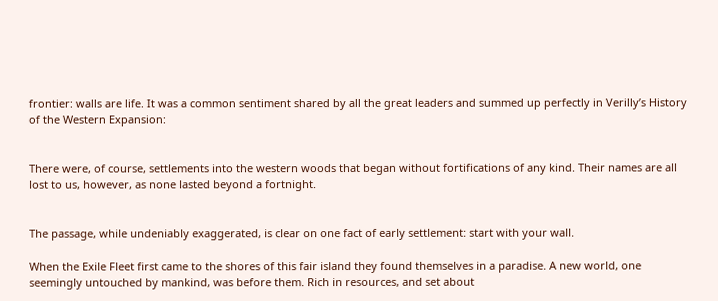frontier: walls are life. It was a common sentiment shared by all the great leaders and summed up perfectly in Verilly’s History of the Western Expansion:


There were, of course, settlements into the western woods that began without fortifications of any kind. Their names are all lost to us, however, as none lasted beyond a fortnight.


The passage, while undeniably exaggerated, is clear on one fact of early settlement: start with your wall.

When the Exile Fleet first came to the shores of this fair island they found themselves in a paradise. A new world, one seemingly untouched by mankind, was before them. Rich in resources, and set about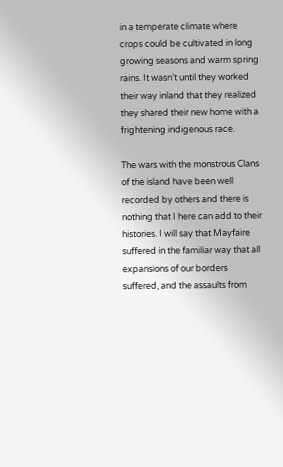in a temperate climate where crops could be cultivated in long growing seasons and warm spring rains. It wasn’t until they worked their way inland that they realized they shared their new home with a frightening indigenous race.

The wars with the monstrous Clans of the island have been well recorded by others and there is nothing that I here can add to their histories. I will say that Mayfaire suffered in the familiar way that all expansions of our borders suffered, and the assaults from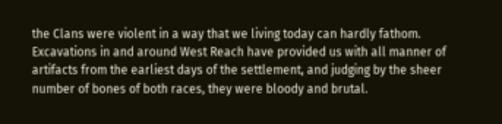the Clans were violent in a way that we living today can hardly fathom. Excavations in and around West Reach have provided us with all manner of artifacts from the earliest days of the settlement, and judging by the sheer number of bones of both races, they were bloody and brutal.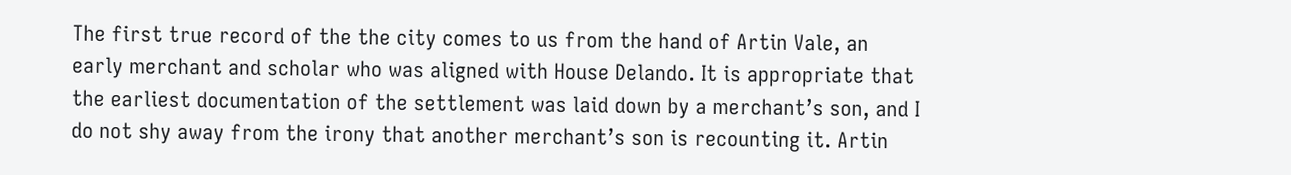The first true record of the the city comes to us from the hand of Artin Vale, an early merchant and scholar who was aligned with House Delando. It is appropriate that the earliest documentation of the settlement was laid down by a merchant’s son, and I do not shy away from the irony that another merchant’s son is recounting it. Artin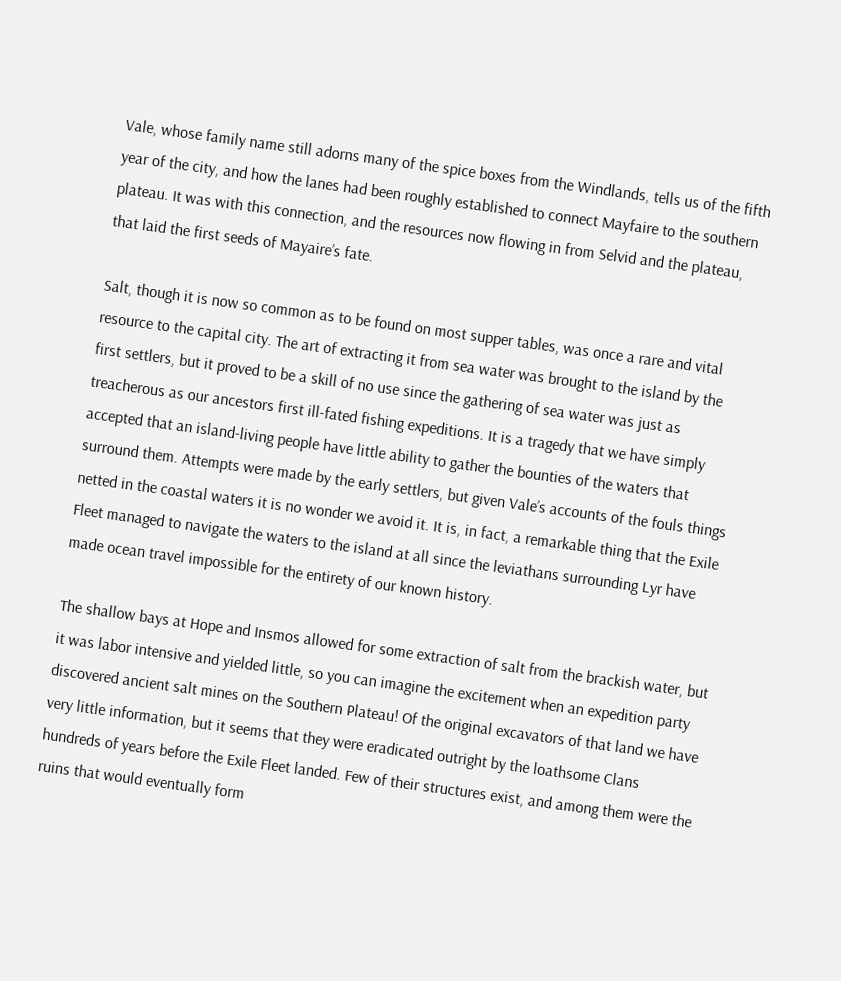Vale, whose family name still adorns many of the spice boxes from the Windlands, tells us of the fifth year of the city, and how the lanes had been roughly established to connect Mayfaire to the southern plateau. It was with this connection, and the resources now flowing in from Selvid and the plateau, that laid the first seeds of Mayaire’s fate.

Salt, though it is now so common as to be found on most supper tables, was once a rare and vital resource to the capital city. The art of extracting it from sea water was brought to the island by the first settlers, but it proved to be a skill of no use since the gathering of sea water was just as treacherous as our ancestors first ill-fated fishing expeditions. It is a tragedy that we have simply accepted that an island-living people have little ability to gather the bounties of the waters that surround them. Attempts were made by the early settlers, but given Vale’s accounts of the fouls things netted in the coastal waters it is no wonder we avoid it. It is, in fact, a remarkable thing that the Exile Fleet managed to navigate the waters to the island at all since the leviathans surrounding Lyr have made ocean travel impossible for the entirety of our known history.

The shallow bays at Hope and Insmos allowed for some extraction of salt from the brackish water, but it was labor intensive and yielded little, so you can imagine the excitement when an expedition party discovered ancient salt mines on the Southern Plateau! Of the original excavators of that land we have very little information, but it seems that they were eradicated outright by the loathsome Clans hundreds of years before the Exile Fleet landed. Few of their structures exist, and among them were the ruins that would eventually form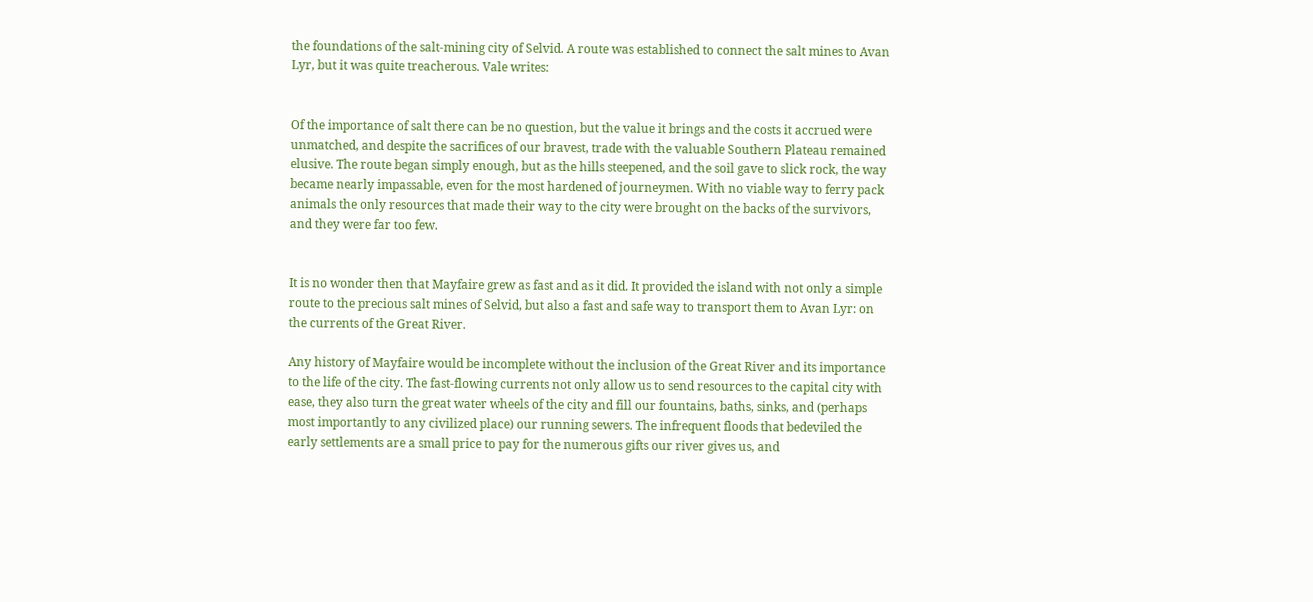the foundations of the salt-mining city of Selvid. A route was established to connect the salt mines to Avan Lyr, but it was quite treacherous. Vale writes:


Of the importance of salt there can be no question, but the value it brings and the costs it accrued were unmatched, and despite the sacrifices of our bravest, trade with the valuable Southern Plateau remained elusive. The route began simply enough, but as the hills steepened, and the soil gave to slick rock, the way became nearly impassable, even for the most hardened of journeymen. With no viable way to ferry pack animals the only resources that made their way to the city were brought on the backs of the survivors, and they were far too few.


It is no wonder then that Mayfaire grew as fast and as it did. It provided the island with not only a simple route to the precious salt mines of Selvid, but also a fast and safe way to transport them to Avan Lyr: on the currents of the Great River.

Any history of Mayfaire would be incomplete without the inclusion of the Great River and its importance to the life of the city. The fast-flowing currents not only allow us to send resources to the capital city with ease, they also turn the great water wheels of the city and fill our fountains, baths, sinks, and (perhaps most importantly to any civilized place) our running sewers. The infrequent floods that bedeviled the early settlements are a small price to pay for the numerous gifts our river gives us, and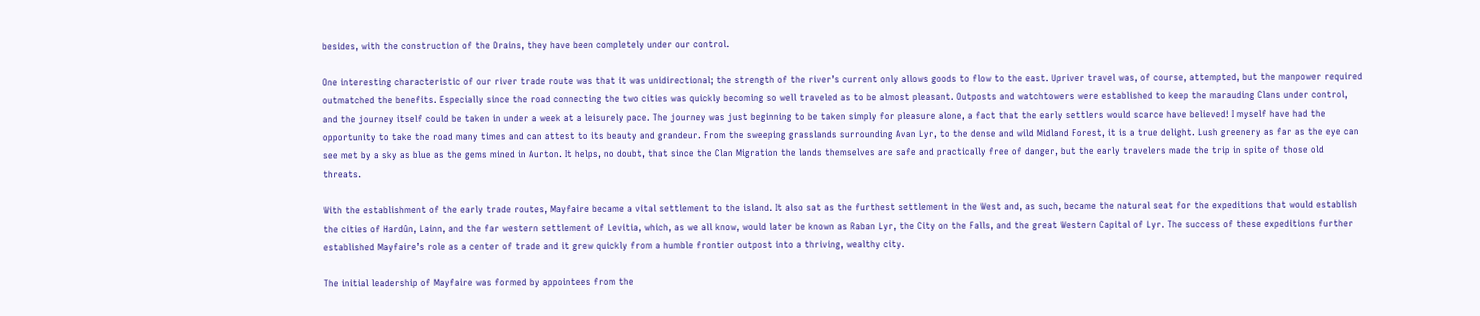besides, with the construction of the Drains, they have been completely under our control.

One interesting characteristic of our river trade route was that it was unidirectional; the strength of the river’s current only allows goods to flow to the east. Upriver travel was, of course, attempted, but the manpower required outmatched the benefits. Especially since the road connecting the two cities was quickly becoming so well traveled as to be almost pleasant. Outposts and watchtowers were established to keep the marauding Clans under control, and the journey itself could be taken in under a week at a leisurely pace. The journey was just beginning to be taken simply for pleasure alone, a fact that the early settlers would scarce have believed! I myself have had the opportunity to take the road many times and can attest to its beauty and grandeur. From the sweeping grasslands surrounding Avan Lyr, to the dense and wild Midland Forest, it is a true delight. Lush greenery as far as the eye can see met by a sky as blue as the gems mined in Aurton. It helps, no doubt, that since the Clan Migration the lands themselves are safe and practically free of danger, but the early travelers made the trip in spite of those old threats.

With the establishment of the early trade routes, Mayfaire became a vital settlement to the island. It also sat as the furthest settlement in the West and, as such, became the natural seat for the expeditions that would establish the cities of Hardûn, Lainn, and the far western settlement of Levitia, which, as we all know, would later be known as Raban Lyr, the City on the Falls, and the great Western Capital of Lyr. The success of these expeditions further established Mayfaire’s role as a center of trade and it grew quickly from a humble frontier outpost into a thriving, wealthy city.

The initial leadership of Mayfaire was formed by appointees from the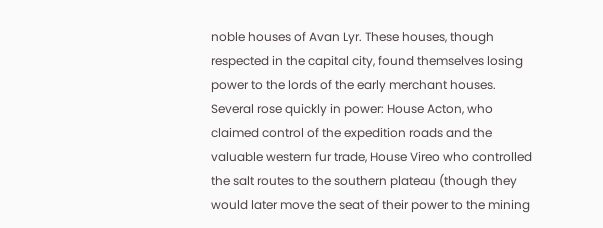noble houses of Avan Lyr. These houses, though respected in the capital city, found themselves losing power to the lords of the early merchant houses. Several rose quickly in power: House Acton, who claimed control of the expedition roads and the valuable western fur trade, House Vireo who controlled the salt routes to the southern plateau (though they would later move the seat of their power to the mining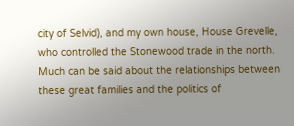city of Selvid), and my own house, House Grevelle, who controlled the Stonewood trade in the north. Much can be said about the relationships between these great families and the politics of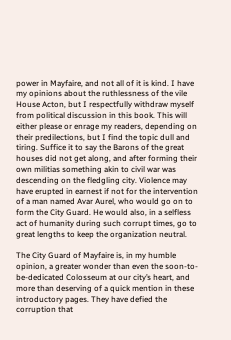power in Mayfaire, and not all of it is kind. I have my opinions about the ruthlessness of the vile House Acton, but I respectfully withdraw myself from political discussion in this book. This will either please or enrage my readers, depending on their predilections, but I find the topic dull and tiring. Suffice it to say the Barons of the great houses did not get along, and after forming their own militias something akin to civil war was descending on the fledgling city. Violence may have erupted in earnest if not for the intervention of a man named Avar Aurel, who would go on to form the City Guard. He would also, in a selfless act of humanity during such corrupt times, go to great lengths to keep the organization neutral.

The City Guard of Mayfaire is, in my humble opinion, a greater wonder than even the soon-to-be-dedicated Colosseum at our city’s heart, and more than deserving of a quick mention in these introductory pages. They have defied the corruption that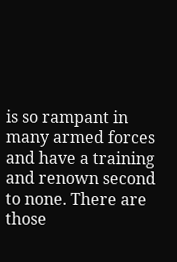is so rampant in many armed forces and have a training and renown second to none. There are those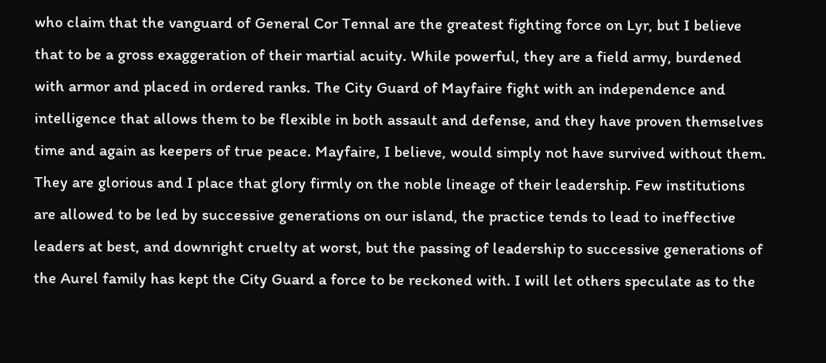who claim that the vanguard of General Cor Tennal are the greatest fighting force on Lyr, but I believe that to be a gross exaggeration of their martial acuity. While powerful, they are a field army, burdened with armor and placed in ordered ranks. The City Guard of Mayfaire fight with an independence and intelligence that allows them to be flexible in both assault and defense, and they have proven themselves time and again as keepers of true peace. Mayfaire, I believe, would simply not have survived without them. They are glorious and I place that glory firmly on the noble lineage of their leadership. Few institutions are allowed to be led by successive generations on our island, the practice tends to lead to ineffective leaders at best, and downright cruelty at worst, but the passing of leadership to successive generations of the Aurel family has kept the City Guard a force to be reckoned with. I will let others speculate as to the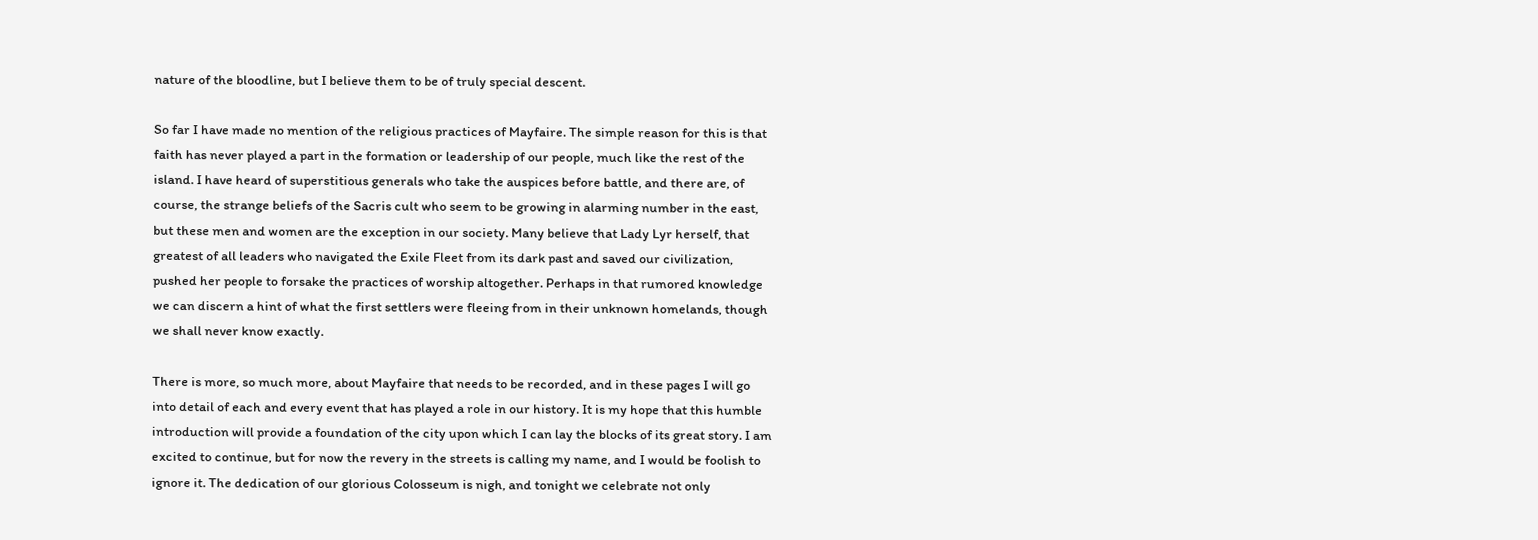nature of the bloodline, but I believe them to be of truly special descent.

So far I have made no mention of the religious practices of Mayfaire. The simple reason for this is that faith has never played a part in the formation or leadership of our people, much like the rest of the island. I have heard of superstitious generals who take the auspices before battle, and there are, of course, the strange beliefs of the Sacris cult who seem to be growing in alarming number in the east, but these men and women are the exception in our society. Many believe that Lady Lyr herself, that greatest of all leaders who navigated the Exile Fleet from its dark past and saved our civilization, pushed her people to forsake the practices of worship altogether. Perhaps in that rumored knowledge we can discern a hint of what the first settlers were fleeing from in their unknown homelands, though we shall never know exactly.

There is more, so much more, about Mayfaire that needs to be recorded, and in these pages I will go into detail of each and every event that has played a role in our history. It is my hope that this humble introduction will provide a foundation of the city upon which I can lay the blocks of its great story. I am excited to continue, but for now the revery in the streets is calling my name, and I would be foolish to ignore it. The dedication of our glorious Colosseum is nigh, and tonight we celebrate not only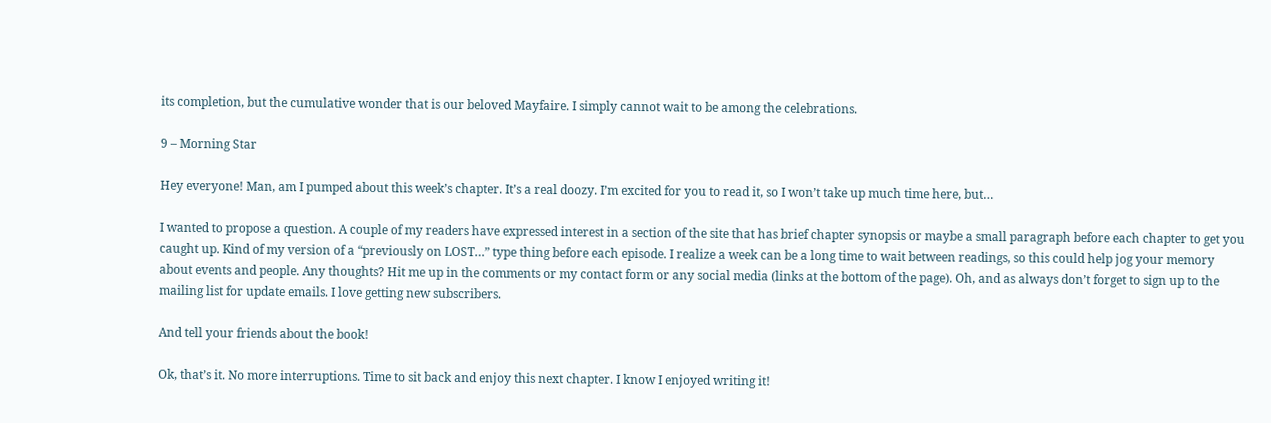its completion, but the cumulative wonder that is our beloved Mayfaire. I simply cannot wait to be among the celebrations.

9 – Morning Star

Hey everyone! Man, am I pumped about this week’s chapter. It’s a real doozy. I’m excited for you to read it, so I won’t take up much time here, but…

I wanted to propose a question. A couple of my readers have expressed interest in a section of the site that has brief chapter synopsis or maybe a small paragraph before each chapter to get you caught up. Kind of my version of a “previously on LOST…” type thing before each episode. I realize a week can be a long time to wait between readings, so this could help jog your memory about events and people. Any thoughts? Hit me up in the comments or my contact form or any social media (links at the bottom of the page). Oh, and as always don’t forget to sign up to the mailing list for update emails. I love getting new subscribers.

And tell your friends about the book!

Ok, that’s it. No more interruptions. Time to sit back and enjoy this next chapter. I know I enjoyed writing it!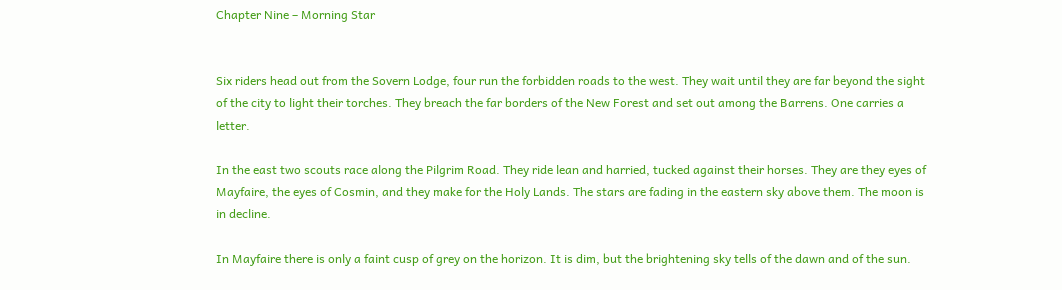Chapter Nine – Morning Star


Six riders head out from the Sovern Lodge, four run the forbidden roads to the west. They wait until they are far beyond the sight of the city to light their torches. They breach the far borders of the New Forest and set out among the Barrens. One carries a letter.

In the east two scouts race along the Pilgrim Road. They ride lean and harried, tucked against their horses. They are they eyes of Mayfaire, the eyes of Cosmin, and they make for the Holy Lands. The stars are fading in the eastern sky above them. The moon is in decline.

In Mayfaire there is only a faint cusp of grey on the horizon. It is dim, but the brightening sky tells of the dawn and of the sun.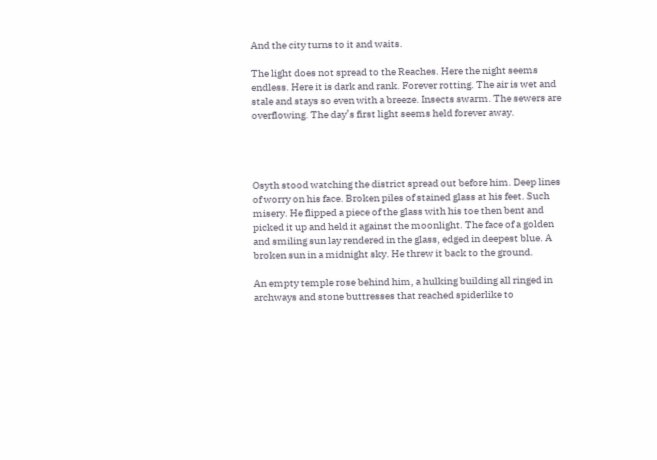And the city turns to it and waits.

The light does not spread to the Reaches. Here the night seems endless. Here it is dark and rank. Forever rotting. The air is wet and stale and stays so even with a breeze. Insects swarm. The sewers are overflowing. The day’s first light seems held forever away.




Osyth stood watching the district spread out before him. Deep lines of worry on his face. Broken piles of stained glass at his feet. Such misery. He flipped a piece of the glass with his toe then bent and picked it up and held it against the moonlight. The face of a golden and smiling sun lay rendered in the glass, edged in deepest blue. A broken sun in a midnight sky. He threw it back to the ground.

An empty temple rose behind him, a hulking building all ringed in archways and stone buttresses that reached spiderlike to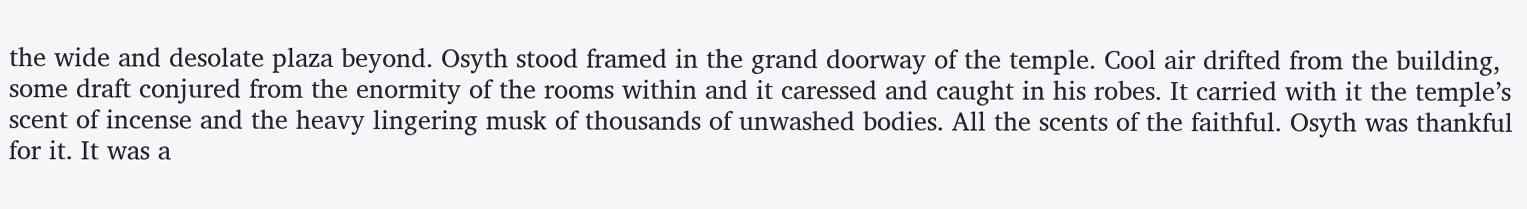the wide and desolate plaza beyond. Osyth stood framed in the grand doorway of the temple. Cool air drifted from the building, some draft conjured from the enormity of the rooms within and it caressed and caught in his robes. It carried with it the temple’s scent of incense and the heavy lingering musk of thousands of unwashed bodies. All the scents of the faithful. Osyth was thankful for it. It was a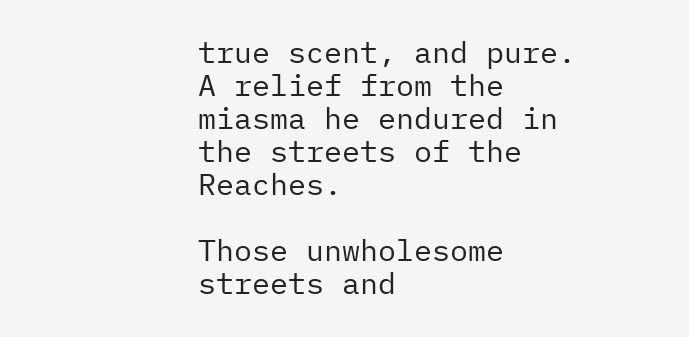true scent, and pure. A relief from the miasma he endured in the streets of the Reaches.

Those unwholesome streets and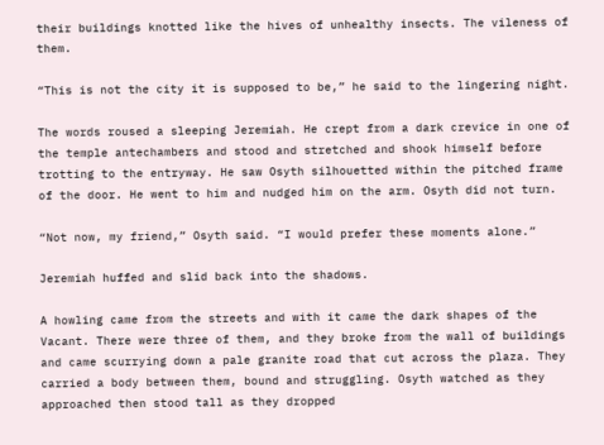their buildings knotted like the hives of unhealthy insects. The vileness of them.

“This is not the city it is supposed to be,” he said to the lingering night.

The words roused a sleeping Jeremiah. He crept from a dark crevice in one of the temple antechambers and stood and stretched and shook himself before trotting to the entryway. He saw Osyth silhouetted within the pitched frame of the door. He went to him and nudged him on the arm. Osyth did not turn.

“Not now, my friend,” Osyth said. “I would prefer these moments alone.”

Jeremiah huffed and slid back into the shadows.

A howling came from the streets and with it came the dark shapes of the Vacant. There were three of them, and they broke from the wall of buildings and came scurrying down a pale granite road that cut across the plaza. They carried a body between them, bound and struggling. Osyth watched as they approached then stood tall as they dropped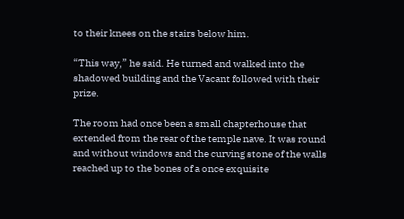to their knees on the stairs below him.

“This way,” he said. He turned and walked into the shadowed building and the Vacant followed with their prize.

The room had once been a small chapterhouse that extended from the rear of the temple nave. It was round and without windows and the curving stone of the walls reached up to the bones of a once exquisite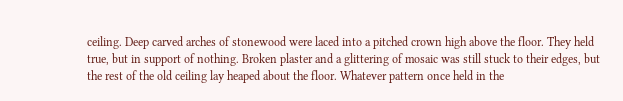ceiling. Deep carved arches of stonewood were laced into a pitched crown high above the floor. They held true, but in support of nothing. Broken plaster and a glittering of mosaic was still stuck to their edges, but the rest of the old ceiling lay heaped about the floor. Whatever pattern once held in the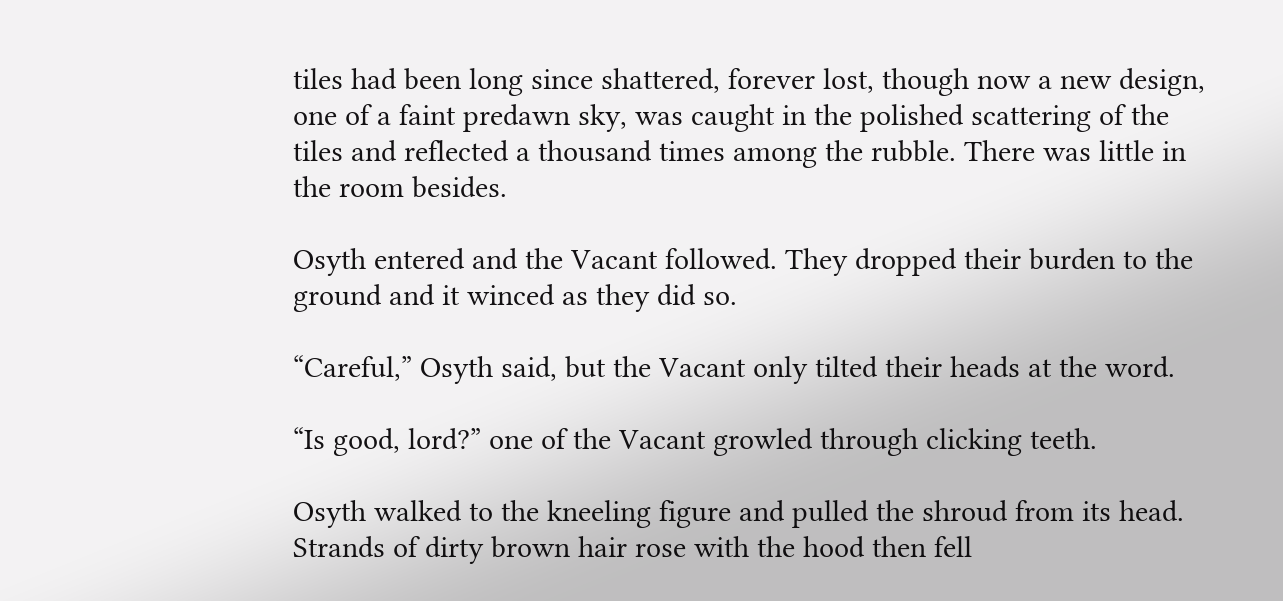tiles had been long since shattered, forever lost, though now a new design, one of a faint predawn sky, was caught in the polished scattering of the tiles and reflected a thousand times among the rubble. There was little in the room besides.

Osyth entered and the Vacant followed. They dropped their burden to the ground and it winced as they did so.

“Careful,” Osyth said, but the Vacant only tilted their heads at the word.

“Is good, lord?” one of the Vacant growled through clicking teeth.

Osyth walked to the kneeling figure and pulled the shroud from its head. Strands of dirty brown hair rose with the hood then fell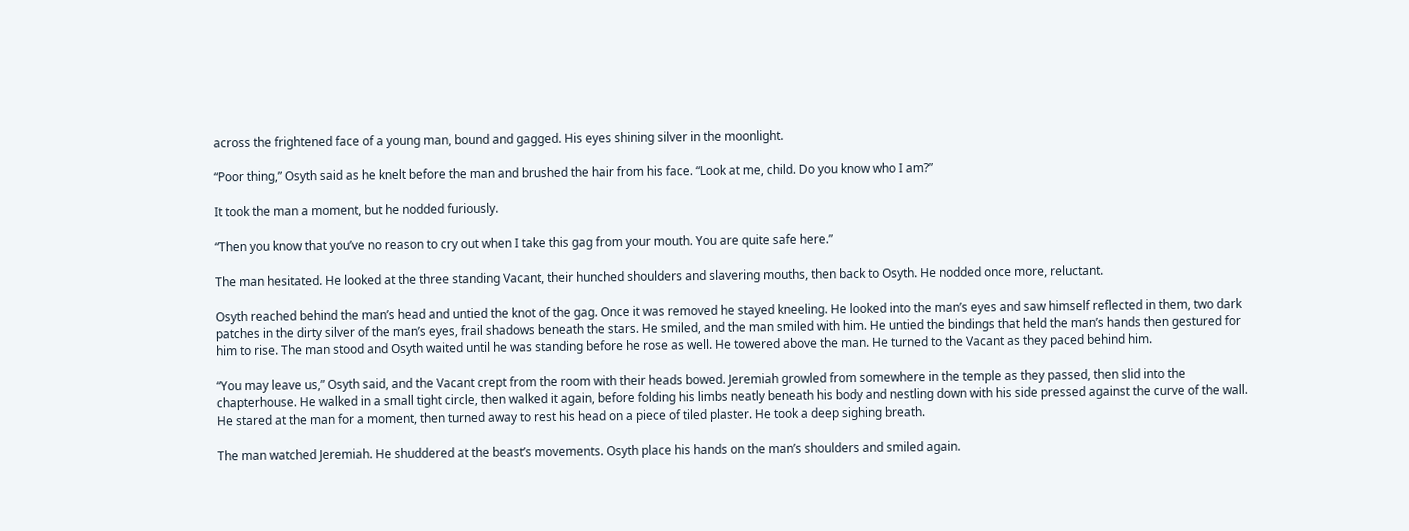across the frightened face of a young man, bound and gagged. His eyes shining silver in the moonlight.

“Poor thing,” Osyth said as he knelt before the man and brushed the hair from his face. “Look at me, child. Do you know who I am?”

It took the man a moment, but he nodded furiously.

“Then you know that you’ve no reason to cry out when I take this gag from your mouth. You are quite safe here.”

The man hesitated. He looked at the three standing Vacant, their hunched shoulders and slavering mouths, then back to Osyth. He nodded once more, reluctant.

Osyth reached behind the man’s head and untied the knot of the gag. Once it was removed he stayed kneeling. He looked into the man’s eyes and saw himself reflected in them, two dark patches in the dirty silver of the man’s eyes, frail shadows beneath the stars. He smiled, and the man smiled with him. He untied the bindings that held the man’s hands then gestured for him to rise. The man stood and Osyth waited until he was standing before he rose as well. He towered above the man. He turned to the Vacant as they paced behind him.

“You may leave us,” Osyth said, and the Vacant crept from the room with their heads bowed. Jeremiah growled from somewhere in the temple as they passed, then slid into the chapterhouse. He walked in a small tight circle, then walked it again, before folding his limbs neatly beneath his body and nestling down with his side pressed against the curve of the wall. He stared at the man for a moment, then turned away to rest his head on a piece of tiled plaster. He took a deep sighing breath.

The man watched Jeremiah. He shuddered at the beast’s movements. Osyth place his hands on the man’s shoulders and smiled again.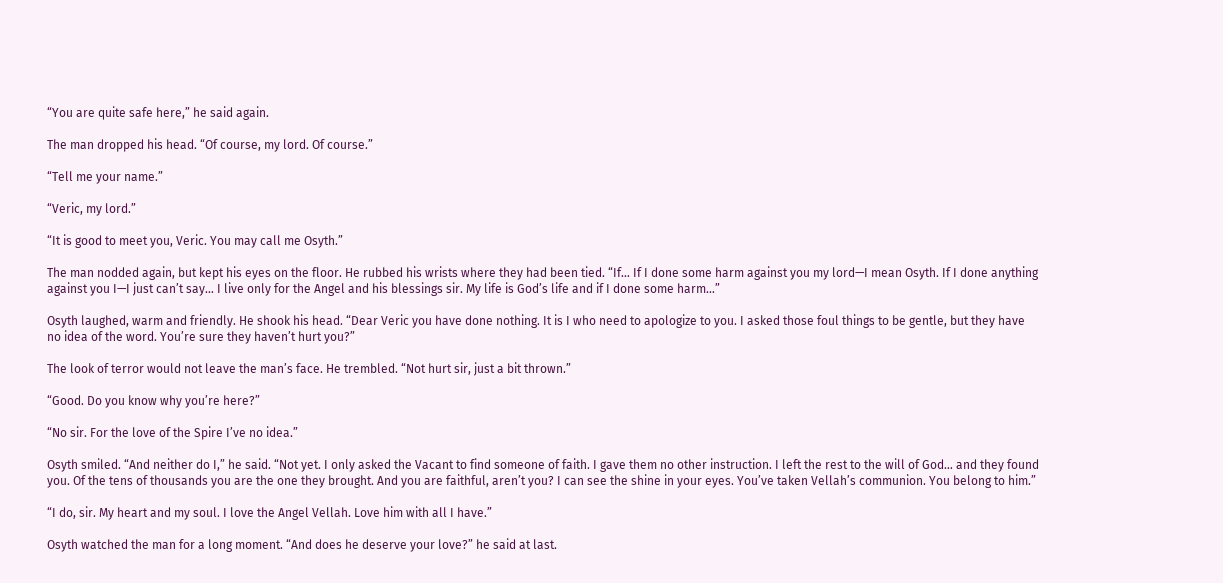“You are quite safe here,” he said again.

The man dropped his head. “Of course, my lord. Of course.”

“Tell me your name.”

“Veric, my lord.”

“It is good to meet you, Veric. You may call me Osyth.”

The man nodded again, but kept his eyes on the floor. He rubbed his wrists where they had been tied. “If… If I done some harm against you my lord—I mean Osyth. If I done anything against you I—I just can’t say… I live only for the Angel and his blessings sir. My life is God’s life and if I done some harm…”

Osyth laughed, warm and friendly. He shook his head. “Dear Veric you have done nothing. It is I who need to apologize to you. I asked those foul things to be gentle, but they have no idea of the word. You’re sure they haven’t hurt you?”

The look of terror would not leave the man’s face. He trembled. “Not hurt sir, just a bit thrown.”

“Good. Do you know why you’re here?”

“No sir. For the love of the Spire I’ve no idea.”

Osyth smiled. “And neither do I,” he said. “Not yet. I only asked the Vacant to find someone of faith. I gave them no other instruction. I left the rest to the will of God… and they found you. Of the tens of thousands you are the one they brought. And you are faithful, aren’t you? I can see the shine in your eyes. You’ve taken Vellah’s communion. You belong to him.”

“I do, sir. My heart and my soul. I love the Angel Vellah. Love him with all I have.”

Osyth watched the man for a long moment. “And does he deserve your love?” he said at last.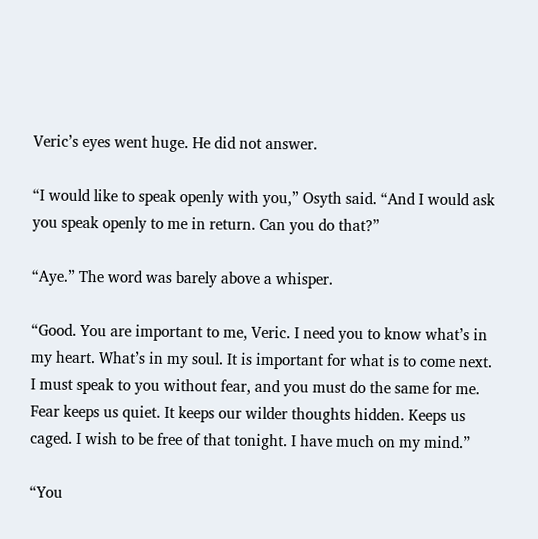Veric’s eyes went huge. He did not answer.

“I would like to speak openly with you,” Osyth said. “And I would ask you speak openly to me in return. Can you do that?”

“Aye.” The word was barely above a whisper.

“Good. You are important to me, Veric. I need you to know what’s in my heart. What’s in my soul. It is important for what is to come next. I must speak to you without fear, and you must do the same for me. Fear keeps us quiet. It keeps our wilder thoughts hidden. Keeps us caged. I wish to be free of that tonight. I have much on my mind.”

“You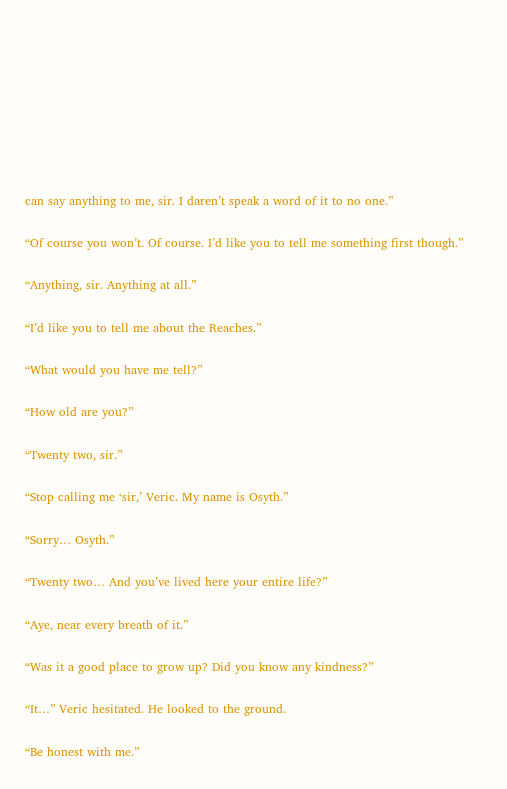can say anything to me, sir. I daren’t speak a word of it to no one.”

“Of course you won’t. Of course. I’d like you to tell me something first though.”

“Anything, sir. Anything at all.”

“I’d like you to tell me about the Reaches.”

“What would you have me tell?”

“How old are you?”

“Twenty two, sir.”

“Stop calling me ‘sir,’ Veric. My name is Osyth.”

“Sorry… Osyth.”

“Twenty two… And you’ve lived here your entire life?”

“Aye, near every breath of it.”

“Was it a good place to grow up? Did you know any kindness?”

“It…” Veric hesitated. He looked to the ground.

“Be honest with me.”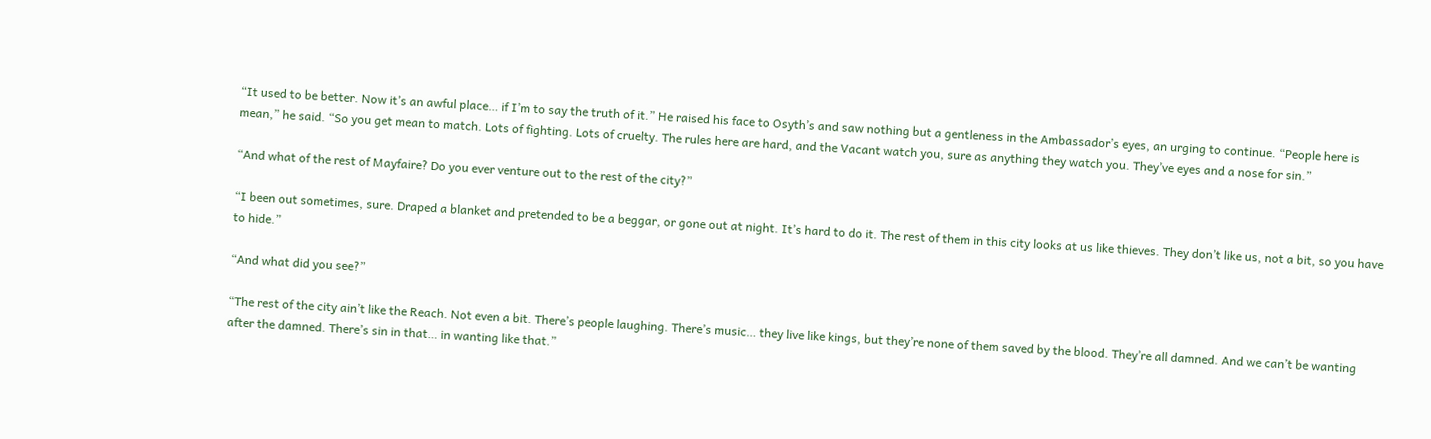“It used to be better. Now it’s an awful place… if I’m to say the truth of it.” He raised his face to Osyth’s and saw nothing but a gentleness in the Ambassador’s eyes, an urging to continue. “People here is mean,” he said. “So you get mean to match. Lots of fighting. Lots of cruelty. The rules here are hard, and the Vacant watch you, sure as anything they watch you. They’ve eyes and a nose for sin.”

“And what of the rest of Mayfaire? Do you ever venture out to the rest of the city?”

“I been out sometimes, sure. Draped a blanket and pretended to be a beggar, or gone out at night. It’s hard to do it. The rest of them in this city looks at us like thieves. They don’t like us, not a bit, so you have to hide.”

“And what did you see?”

“The rest of the city ain’t like the Reach. Not even a bit. There’s people laughing. There’s music… they live like kings, but they’re none of them saved by the blood. They’re all damned. And we can’t be wanting after the damned. There’s sin in that… in wanting like that.”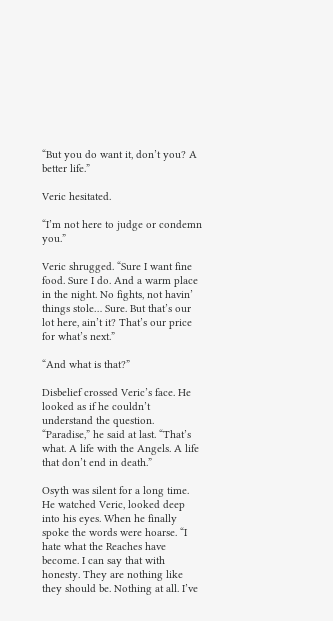“But you do want it, don’t you? A better life.”

Veric hesitated.

“I’m not here to judge or condemn you.”

Veric shrugged. “Sure I want fine food. Sure I do. And a warm place in the night. No fights, not havin’ things stole… Sure. But that’s our lot here, ain’t it? That’s our price for what’s next.”

“And what is that?”

Disbelief crossed Veric’s face. He looked as if he couldn’t understand the question. “Paradise,” he said at last. “That’s what. A life with the Angels. A life that don’t end in death.”

Osyth was silent for a long time. He watched Veric, looked deep into his eyes. When he finally spoke the words were hoarse. “I hate what the Reaches have become. I can say that with honesty. They are nothing like they should be. Nothing at all. I’ve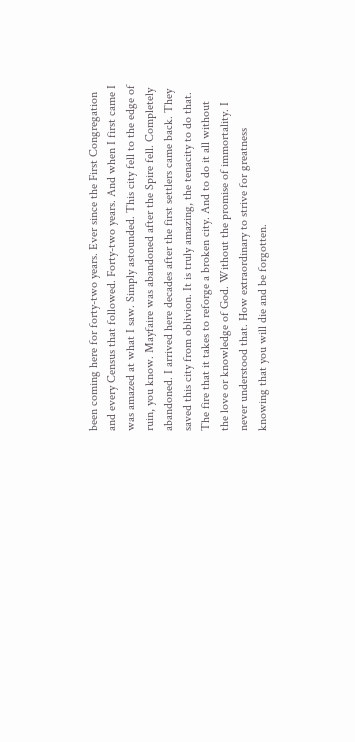been coming here for forty-two years. Ever since the First Congregation and every Census that followed. Forty-two years. And when I first came I was amazed at what I saw. Simply astounded. This city fell to the edge of ruin, you know. Mayfaire was abandoned after the Spire fell. Completely abandoned. I arrived here decades after the first settlers came back. They saved this city from oblivion. It is truly amazing, the tenacity to do that. The fire that it takes to reforge a broken city. And to do it all without the love or knowledge of God. Without the promise of immortality. I never understood that. How extraordinary to strive for greatness knowing that you will die and be forgotten.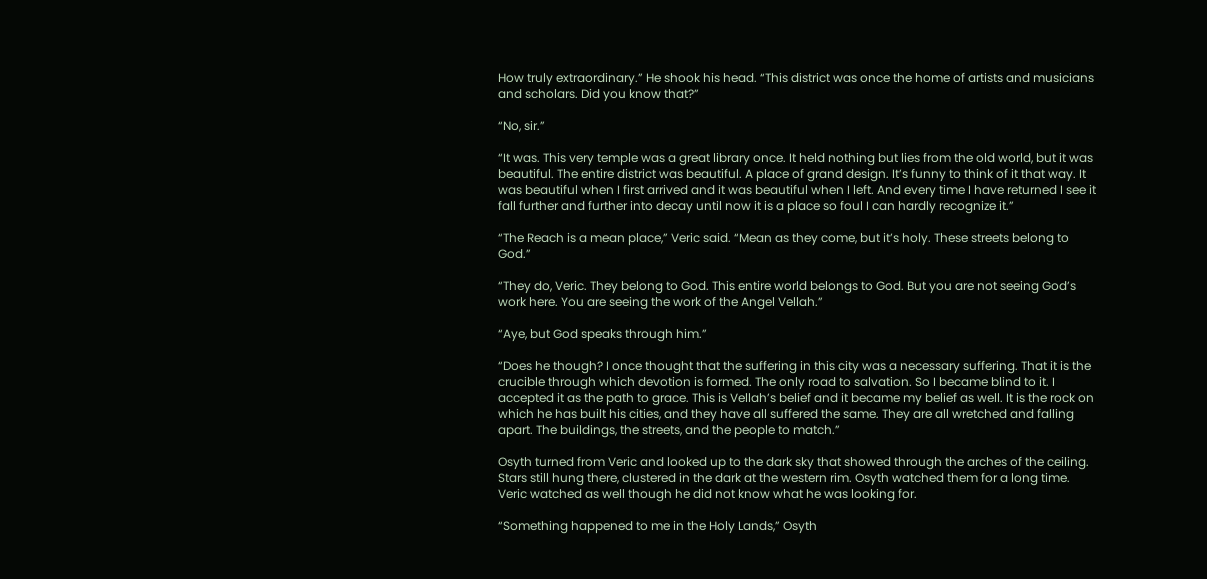How truly extraordinary.” He shook his head. “This district was once the home of artists and musicians and scholars. Did you know that?”

“No, sir.”

“It was. This very temple was a great library once. It held nothing but lies from the old world, but it was beautiful. The entire district was beautiful. A place of grand design. It’s funny to think of it that way. It was beautiful when I first arrived and it was beautiful when I left. And every time I have returned I see it fall further and further into decay until now it is a place so foul I can hardly recognize it.”

“The Reach is a mean place,” Veric said. “Mean as they come, but it’s holy. These streets belong to God.”

“They do, Veric. They belong to God. This entire world belongs to God. But you are not seeing God’s work here. You are seeing the work of the Angel Vellah.”

“Aye, but God speaks through him.”

“Does he though? I once thought that the suffering in this city was a necessary suffering. That it is the crucible through which devotion is formed. The only road to salvation. So I became blind to it. I accepted it as the path to grace. This is Vellah’s belief and it became my belief as well. It is the rock on which he has built his cities, and they have all suffered the same. They are all wretched and falling apart. The buildings, the streets, and the people to match.”

Osyth turned from Veric and looked up to the dark sky that showed through the arches of the ceiling. Stars still hung there, clustered in the dark at the western rim. Osyth watched them for a long time. Veric watched as well though he did not know what he was looking for.

“Something happened to me in the Holy Lands,” Osyth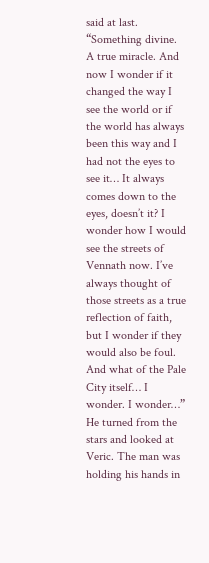said at last. “Something divine. A true miracle. And now I wonder if it changed the way I see the world or if the world has always been this way and I had not the eyes to see it… It always comes down to the eyes, doesn’t it? I wonder how I would see the streets of Vennath now. I’ve always thought of those streets as a true reflection of faith, but I wonder if they would also be foul. And what of the Pale City itself… I wonder. I wonder…” He turned from the stars and looked at Veric. The man was holding his hands in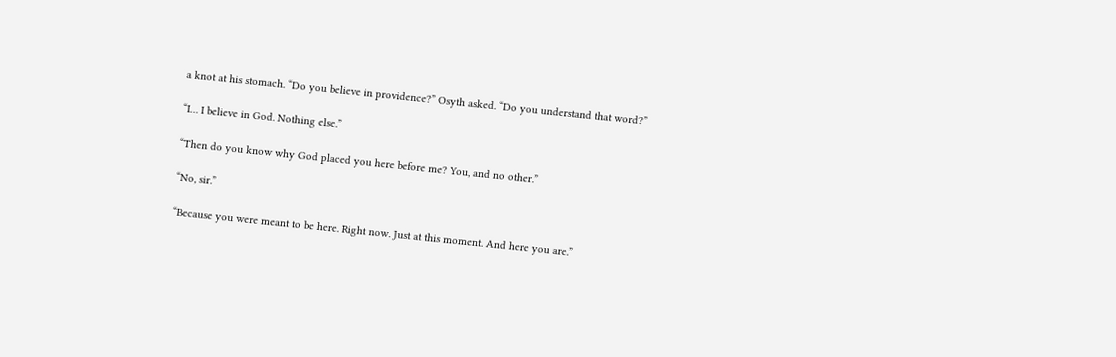a knot at his stomach. “Do you believe in providence?” Osyth asked. “Do you understand that word?”

“I… I believe in God. Nothing else.”

“Then do you know why God placed you here before me? You, and no other.”

“No, sir.”

“Because you were meant to be here. Right now. Just at this moment. And here you are.”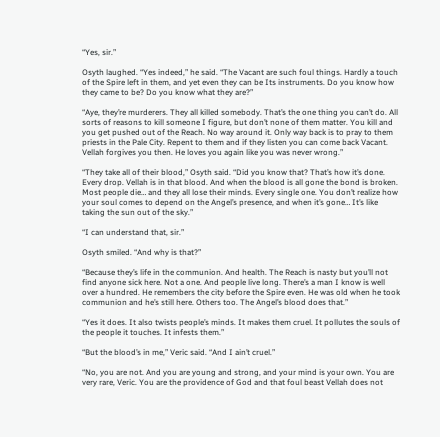“Yes, sir.”

Osyth laughed. “Yes indeed,” he said. “The Vacant are such foul things. Hardly a touch of the Spire left in them, and yet even they can be Its instruments. Do you know how they came to be? Do you know what they are?”

“Aye, they’re murderers. They all killed somebody. That’s the one thing you can’t do. All sorts of reasons to kill someone I figure, but don’t none of them matter. You kill and you get pushed out of the Reach. No way around it. Only way back is to pray to them priests in the Pale City. Repent to them and if they listen you can come back Vacant. Vellah forgives you then. He loves you again like you was never wrong.”

“They take all of their blood,” Osyth said. “Did you know that? That’s how it’s done. Every drop. Vellah is in that blood. And when the blood is all gone the bond is broken. Most people die… and they all lose their minds. Every single one. You don’t realize how your soul comes to depend on the Angel’s presence, and when it’s gone… It’s like taking the sun out of the sky.”

“I can understand that, sir.”

Osyth smiled. “And why is that?”

“Because they’s life in the communion. And health. The Reach is nasty but you’ll not find anyone sick here. Not a one. And people live long. There’s a man I know is well over a hundred. He remembers the city before the Spire even. He was old when he took communion and he’s still here. Others too. The Angel’s blood does that.”

“Yes it does. It also twists people’s minds. It makes them cruel. It pollutes the souls of the people it touches. It infests them.”

“But the blood’s in me,” Veric said. “And I ain’t cruel.”

“No, you are not. And you are young and strong, and your mind is your own. You are very rare, Veric. You are the providence of God and that foul beast Vellah does not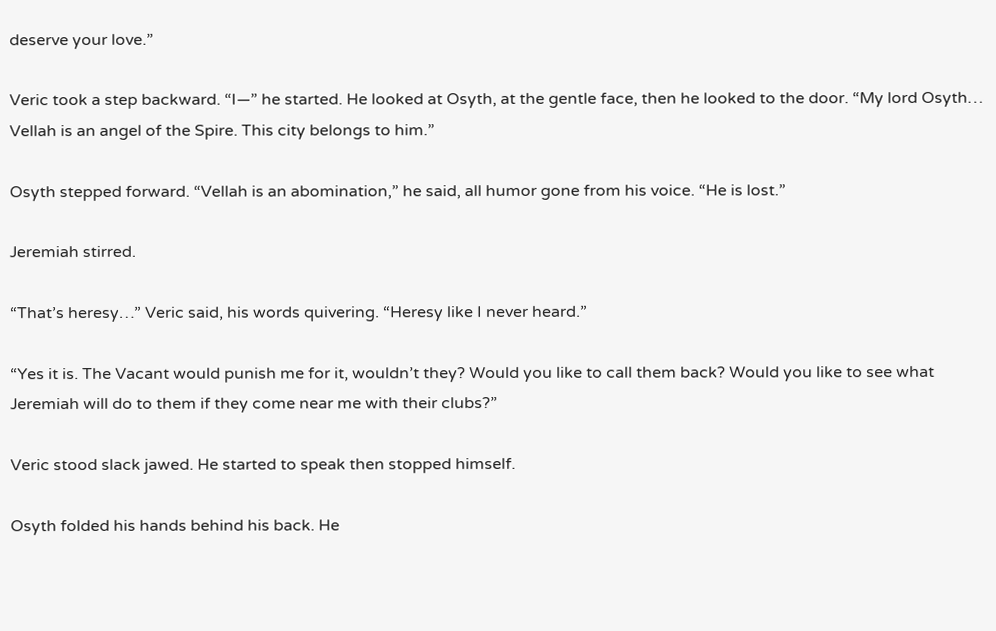deserve your love.”

Veric took a step backward. “I—” he started. He looked at Osyth, at the gentle face, then he looked to the door. “My lord Osyth… Vellah is an angel of the Spire. This city belongs to him.”

Osyth stepped forward. “Vellah is an abomination,” he said, all humor gone from his voice. “He is lost.”

Jeremiah stirred.

“That’s heresy…” Veric said, his words quivering. “Heresy like I never heard.”

“Yes it is. The Vacant would punish me for it, wouldn’t they? Would you like to call them back? Would you like to see what Jeremiah will do to them if they come near me with their clubs?”

Veric stood slack jawed. He started to speak then stopped himself.

Osyth folded his hands behind his back. He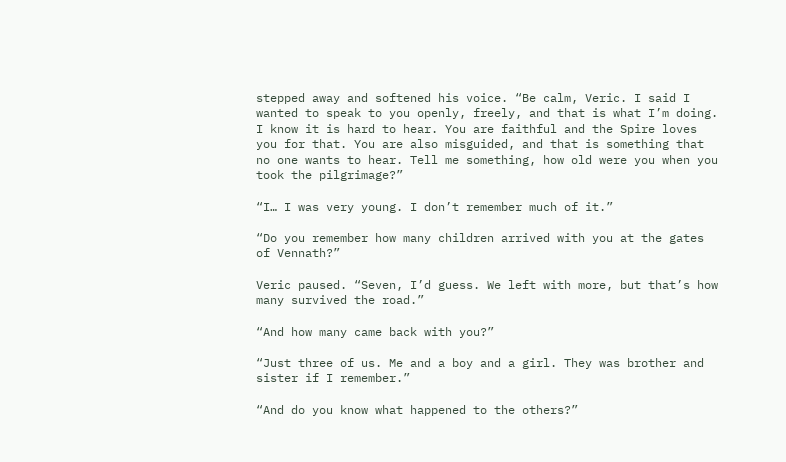stepped away and softened his voice. “Be calm, Veric. I said I wanted to speak to you openly, freely, and that is what I’m doing. I know it is hard to hear. You are faithful and the Spire loves you for that. You are also misguided, and that is something that no one wants to hear. Tell me something, how old were you when you took the pilgrimage?”

“I… I was very young. I don’t remember much of it.”

“Do you remember how many children arrived with you at the gates of Vennath?”

Veric paused. “Seven, I’d guess. We left with more, but that’s how many survived the road.”

“And how many came back with you?”

“Just three of us. Me and a boy and a girl. They was brother and sister if I remember.”

“And do you know what happened to the others?”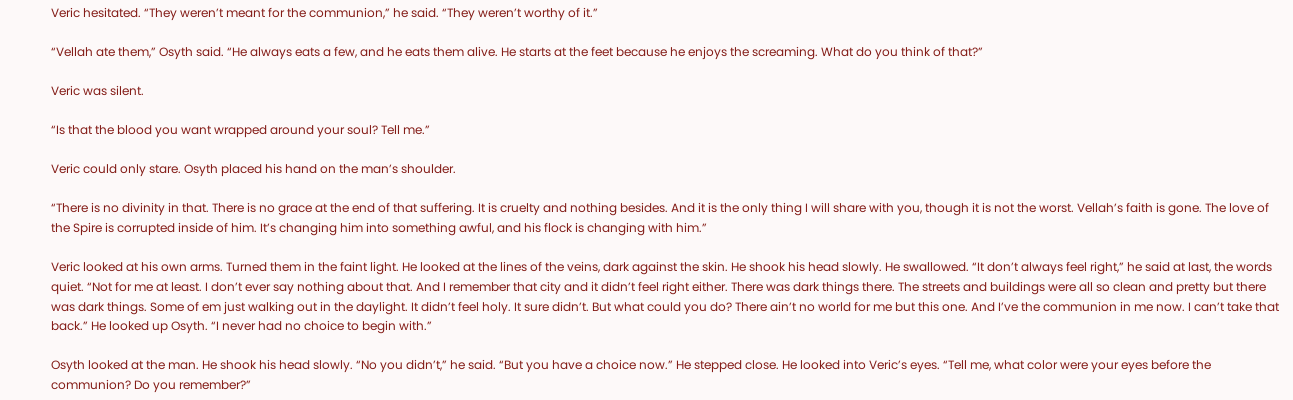Veric hesitated. “They weren’t meant for the communion,” he said. “They weren’t worthy of it.”

“Vellah ate them,” Osyth said. “He always eats a few, and he eats them alive. He starts at the feet because he enjoys the screaming. What do you think of that?”

Veric was silent.

“Is that the blood you want wrapped around your soul? Tell me.”

Veric could only stare. Osyth placed his hand on the man’s shoulder.

“There is no divinity in that. There is no grace at the end of that suffering. It is cruelty and nothing besides. And it is the only thing I will share with you, though it is not the worst. Vellah’s faith is gone. The love of the Spire is corrupted inside of him. It’s changing him into something awful, and his flock is changing with him.”

Veric looked at his own arms. Turned them in the faint light. He looked at the lines of the veins, dark against the skin. He shook his head slowly. He swallowed. “It don’t always feel right,” he said at last, the words quiet. “Not for me at least. I don’t ever say nothing about that. And I remember that city and it didn’t feel right either. There was dark things there. The streets and buildings were all so clean and pretty but there was dark things. Some of em just walking out in the daylight. It didn’t feel holy. It sure didn’t. But what could you do? There ain’t no world for me but this one. And I’ve the communion in me now. I can’t take that back.” He looked up Osyth. “I never had no choice to begin with.”

Osyth looked at the man. He shook his head slowly. “No you didn’t,” he said. “But you have a choice now.” He stepped close. He looked into Veric’s eyes. “Tell me, what color were your eyes before the communion? Do you remember?”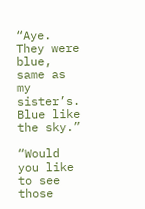“Aye. They were blue, same as my sister’s. Blue like the sky.”

“Would you like to see those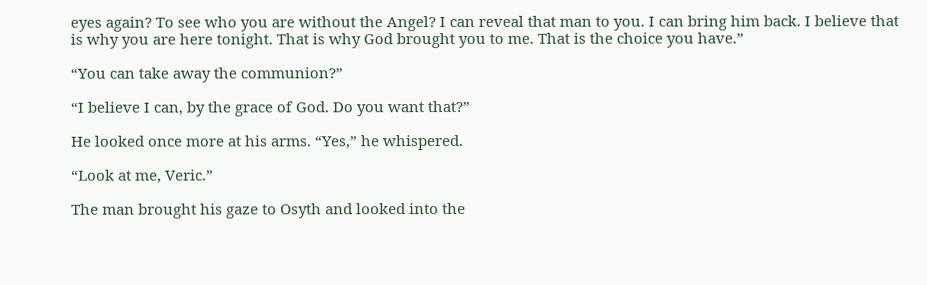eyes again? To see who you are without the Angel? I can reveal that man to you. I can bring him back. I believe that is why you are here tonight. That is why God brought you to me. That is the choice you have.”

“You can take away the communion?”

“I believe I can, by the grace of God. Do you want that?”

He looked once more at his arms. “Yes,” he whispered.

“Look at me, Veric.”

The man brought his gaze to Osyth and looked into the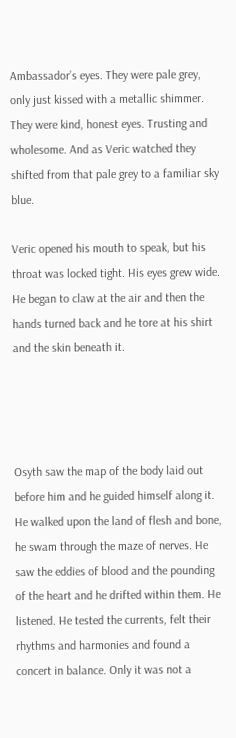Ambassador’s eyes. They were pale grey, only just kissed with a metallic shimmer. They were kind, honest eyes. Trusting and wholesome. And as Veric watched they shifted from that pale grey to a familiar sky blue.

Veric opened his mouth to speak, but his throat was locked tight. His eyes grew wide. He began to claw at the air and then the hands turned back and he tore at his shirt and the skin beneath it.




Osyth saw the map of the body laid out before him and he guided himself along it. He walked upon the land of flesh and bone, he swam through the maze of nerves. He saw the eddies of blood and the pounding of the heart and he drifted within them. He listened. He tested the currents, felt their rhythms and harmonies and found a concert in balance. Only it was not a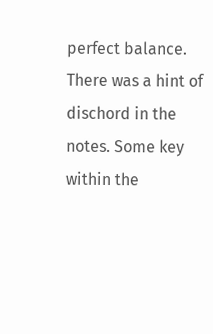perfect balance. There was a hint of dischord in the notes. Some key within the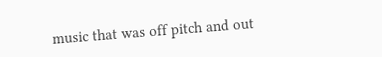music that was off pitch and out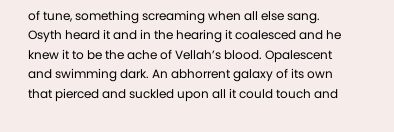of tune, something screaming when all else sang. Osyth heard it and in the hearing it coalesced and he knew it to be the ache of Vellah’s blood. Opalescent and swimming dark. An abhorrent galaxy of its own that pierced and suckled upon all it could touch and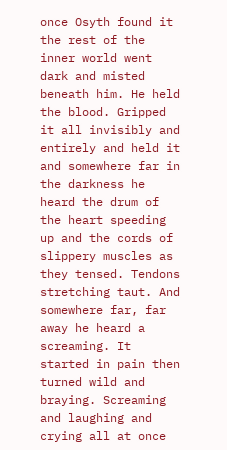once Osyth found it the rest of the inner world went dark and misted beneath him. He held the blood. Gripped it all invisibly and entirely and held it and somewhere far in the darkness he heard the drum of the heart speeding up and the cords of slippery muscles as they tensed. Tendons stretching taut. And somewhere far, far away he heard a screaming. It started in pain then turned wild and braying. Screaming and laughing and crying all at once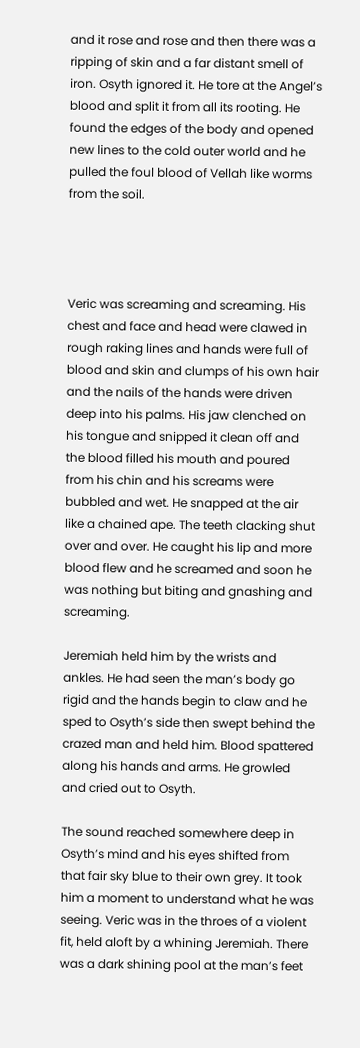and it rose and rose and then there was a ripping of skin and a far distant smell of iron. Osyth ignored it. He tore at the Angel’s blood and split it from all its rooting. He found the edges of the body and opened new lines to the cold outer world and he pulled the foul blood of Vellah like worms from the soil.




Veric was screaming and screaming. His chest and face and head were clawed in rough raking lines and hands were full of blood and skin and clumps of his own hair and the nails of the hands were driven deep into his palms. His jaw clenched on his tongue and snipped it clean off and the blood filled his mouth and poured from his chin and his screams were bubbled and wet. He snapped at the air like a chained ape. The teeth clacking shut over and over. He caught his lip and more blood flew and he screamed and soon he was nothing but biting and gnashing and screaming.

Jeremiah held him by the wrists and ankles. He had seen the man’s body go rigid and the hands begin to claw and he sped to Osyth’s side then swept behind the crazed man and held him. Blood spattered along his hands and arms. He growled and cried out to Osyth.

The sound reached somewhere deep in Osyth’s mind and his eyes shifted from that fair sky blue to their own grey. It took him a moment to understand what he was seeing. Veric was in the throes of a violent fit, held aloft by a whining Jeremiah. There was a dark shining pool at the man’s feet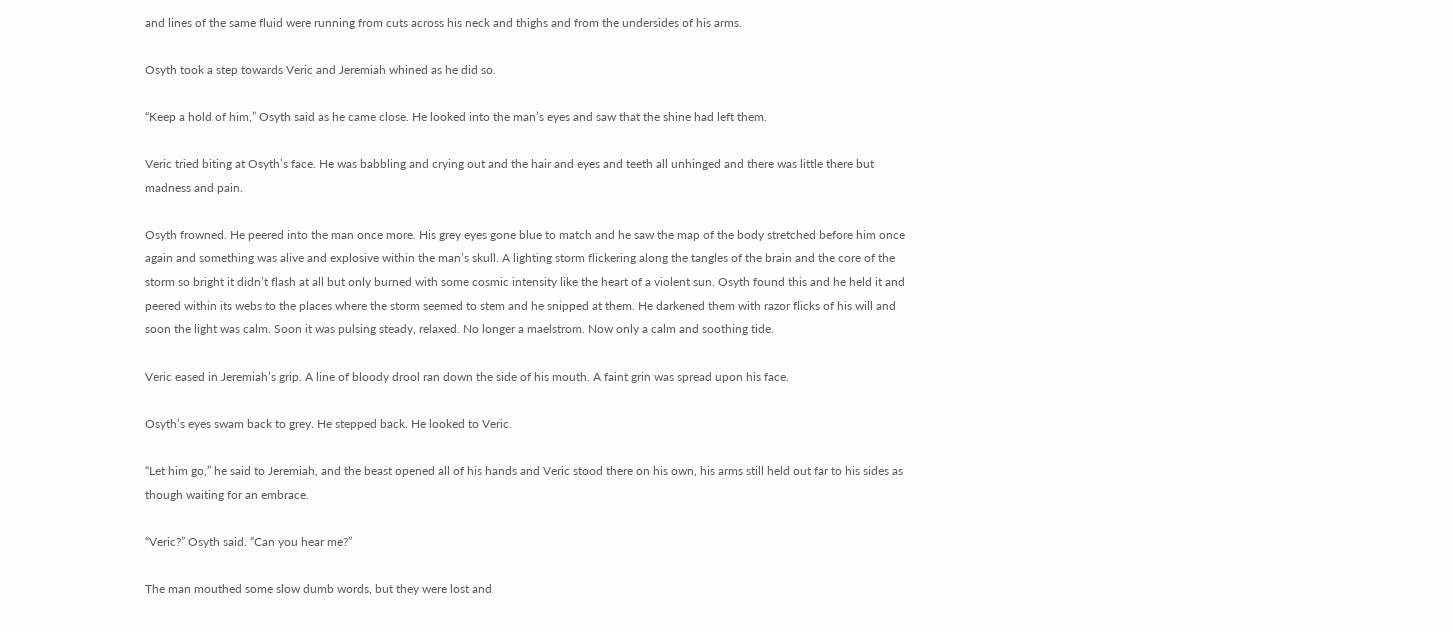and lines of the same fluid were running from cuts across his neck and thighs and from the undersides of his arms.

Osyth took a step towards Veric and Jeremiah whined as he did so.

“Keep a hold of him,” Osyth said as he came close. He looked into the man’s eyes and saw that the shine had left them.

Veric tried biting at Osyth’s face. He was babbling and crying out and the hair and eyes and teeth all unhinged and there was little there but madness and pain.

Osyth frowned. He peered into the man once more. His grey eyes gone blue to match and he saw the map of the body stretched before him once again and something was alive and explosive within the man’s skull. A lighting storm flickering along the tangles of the brain and the core of the storm so bright it didn’t flash at all but only burned with some cosmic intensity like the heart of a violent sun. Osyth found this and he held it and peered within its webs to the places where the storm seemed to stem and he snipped at them. He darkened them with razor flicks of his will and soon the light was calm. Soon it was pulsing steady, relaxed. No longer a maelstrom. Now only a calm and soothing tide.

Veric eased in Jeremiah’s grip. A line of bloody drool ran down the side of his mouth. A faint grin was spread upon his face.

Osyth’s eyes swam back to grey. He stepped back. He looked to Veric.

“Let him go,” he said to Jeremiah, and the beast opened all of his hands and Veric stood there on his own, his arms still held out far to his sides as though waiting for an embrace.

“Veric?” Osyth said. “Can you hear me?”

The man mouthed some slow dumb words, but they were lost and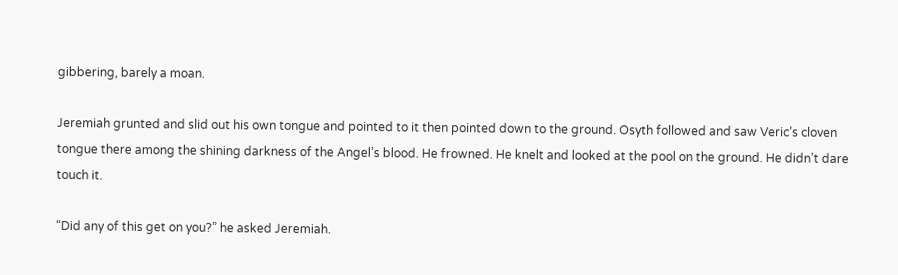gibbering, barely a moan.

Jeremiah grunted and slid out his own tongue and pointed to it then pointed down to the ground. Osyth followed and saw Veric’s cloven tongue there among the shining darkness of the Angel’s blood. He frowned. He knelt and looked at the pool on the ground. He didn’t dare touch it.

“Did any of this get on you?” he asked Jeremiah.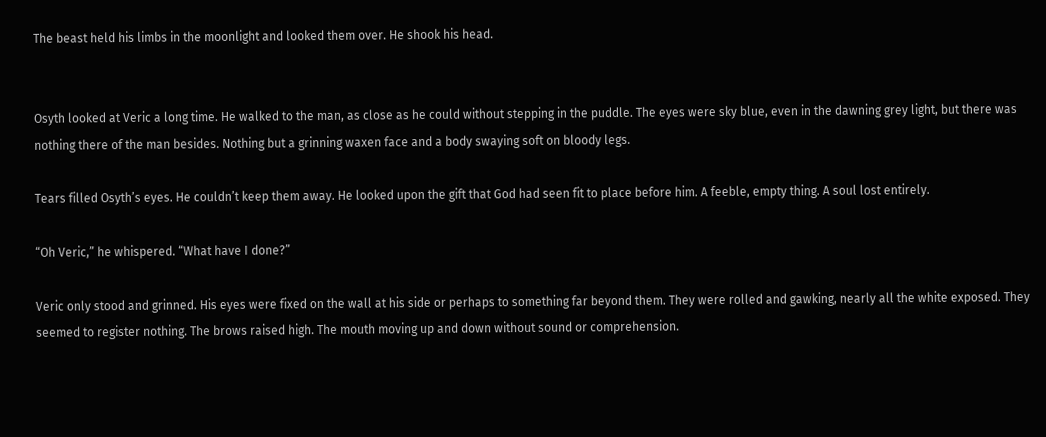The beast held his limbs in the moonlight and looked them over. He shook his head.


Osyth looked at Veric a long time. He walked to the man, as close as he could without stepping in the puddle. The eyes were sky blue, even in the dawning grey light, but there was nothing there of the man besides. Nothing but a grinning waxen face and a body swaying soft on bloody legs.

Tears filled Osyth’s eyes. He couldn’t keep them away. He looked upon the gift that God had seen fit to place before him. A feeble, empty thing. A soul lost entirely.

“Oh Veric,” he whispered. “What have I done?”

Veric only stood and grinned. His eyes were fixed on the wall at his side or perhaps to something far beyond them. They were rolled and gawking, nearly all the white exposed. They seemed to register nothing. The brows raised high. The mouth moving up and down without sound or comprehension.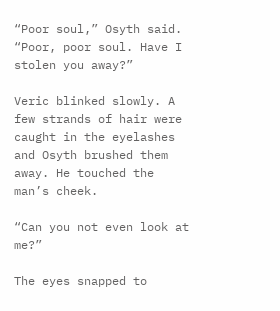“Poor soul,” Osyth said. “Poor, poor soul. Have I stolen you away?”

Veric blinked slowly. A few strands of hair were caught in the eyelashes and Osyth brushed them away. He touched the man’s cheek.

“Can you not even look at me?”

The eyes snapped to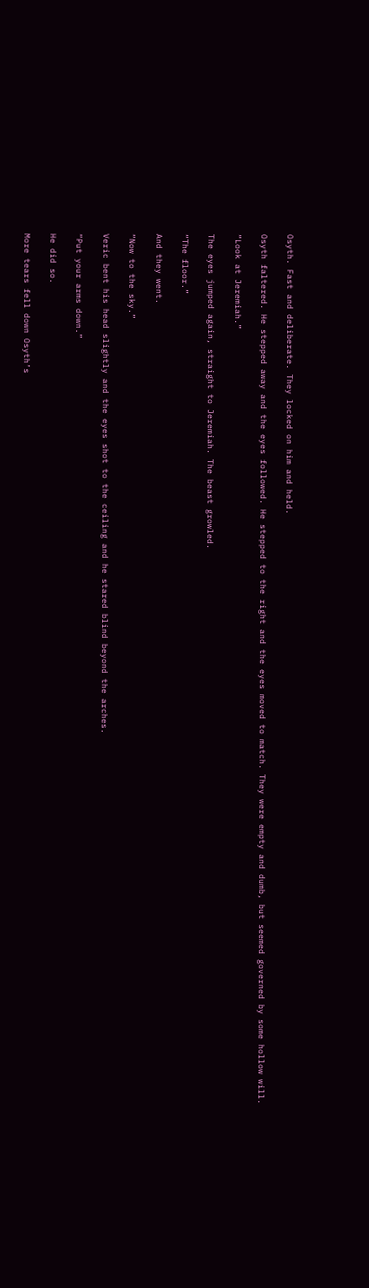Osyth. Fast and deliberate. They locked on him and held.

Osyth faltered. He stepped away and the eyes followed. He stepped to the right and the eyes moved to match. They were empty and dumb, but seemed governed by some hollow will.

“Look at Jeremiah.”

The eyes jumped again, straight to Jeremiah. The beast growled.

“The floor.”

And they went.

“Now to the sky.”

Veric bent his head slightly and the eyes shot to the ceiling and he stared blind beyond the arches.

“Put your arms down.”

He did so.

More tears fell down Osyth’s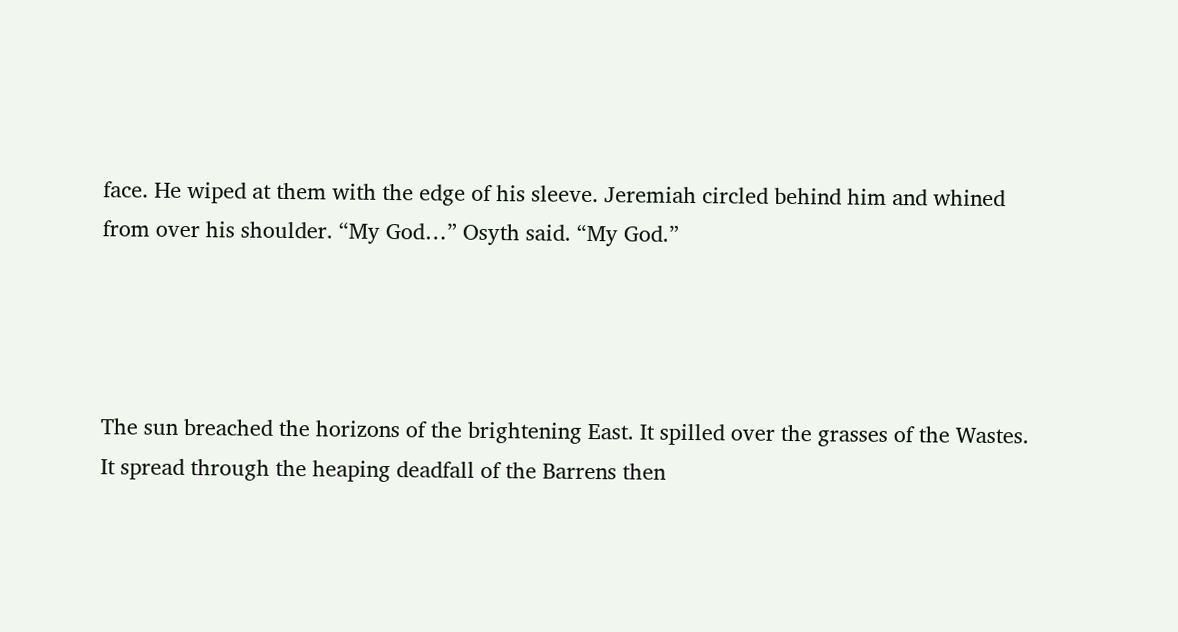face. He wiped at them with the edge of his sleeve. Jeremiah circled behind him and whined from over his shoulder. “My God…” Osyth said. “My God.”




The sun breached the horizons of the brightening East. It spilled over the grasses of the Wastes. It spread through the heaping deadfall of the Barrens then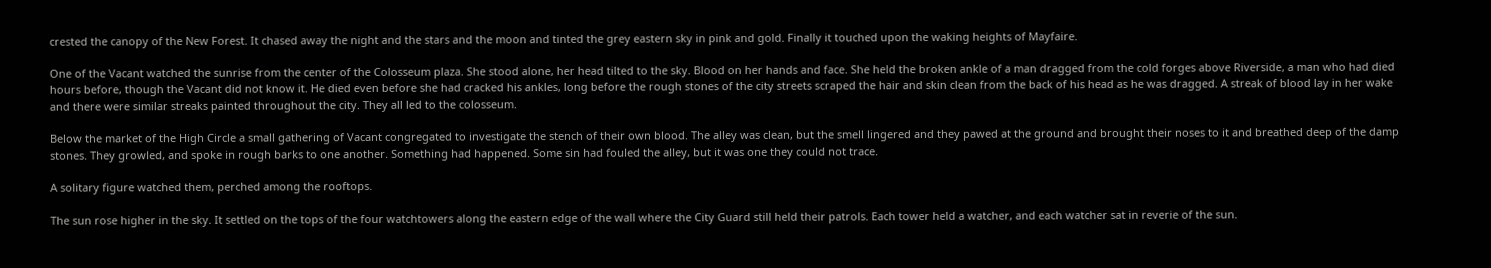crested the canopy of the New Forest. It chased away the night and the stars and the moon and tinted the grey eastern sky in pink and gold. Finally it touched upon the waking heights of Mayfaire.

One of the Vacant watched the sunrise from the center of the Colosseum plaza. She stood alone, her head tilted to the sky. Blood on her hands and face. She held the broken ankle of a man dragged from the cold forges above Riverside, a man who had died hours before, though the Vacant did not know it. He died even before she had cracked his ankles, long before the rough stones of the city streets scraped the hair and skin clean from the back of his head as he was dragged. A streak of blood lay in her wake and there were similar streaks painted throughout the city. They all led to the colosseum.

Below the market of the High Circle a small gathering of Vacant congregated to investigate the stench of their own blood. The alley was clean, but the smell lingered and they pawed at the ground and brought their noses to it and breathed deep of the damp stones. They growled, and spoke in rough barks to one another. Something had happened. Some sin had fouled the alley, but it was one they could not trace.

A solitary figure watched them, perched among the rooftops.

The sun rose higher in the sky. It settled on the tops of the four watchtowers along the eastern edge of the wall where the City Guard still held their patrols. Each tower held a watcher, and each watcher sat in reverie of the sun.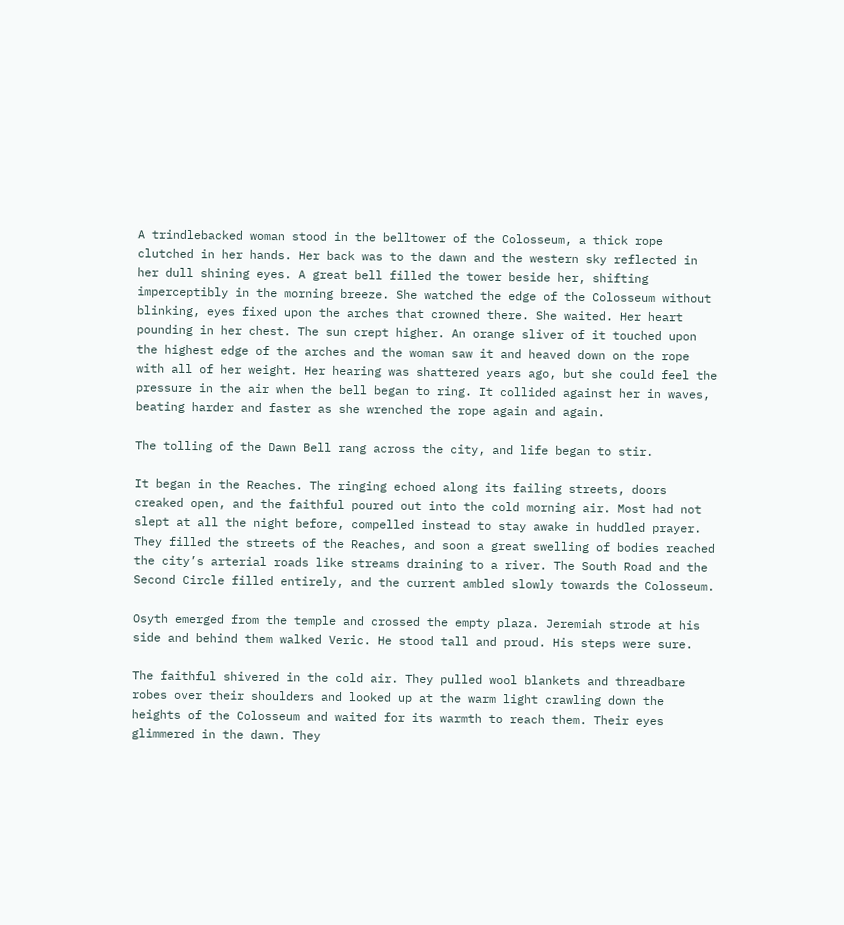A trindlebacked woman stood in the belltower of the Colosseum, a thick rope clutched in her hands. Her back was to the dawn and the western sky reflected in her dull shining eyes. A great bell filled the tower beside her, shifting imperceptibly in the morning breeze. She watched the edge of the Colosseum without blinking, eyes fixed upon the arches that crowned there. She waited. Her heart pounding in her chest. The sun crept higher. An orange sliver of it touched upon the highest edge of the arches and the woman saw it and heaved down on the rope with all of her weight. Her hearing was shattered years ago, but she could feel the pressure in the air when the bell began to ring. It collided against her in waves, beating harder and faster as she wrenched the rope again and again.

The tolling of the Dawn Bell rang across the city, and life began to stir.

It began in the Reaches. The ringing echoed along its failing streets, doors creaked open, and the faithful poured out into the cold morning air. Most had not slept at all the night before, compelled instead to stay awake in huddled prayer. They filled the streets of the Reaches, and soon a great swelling of bodies reached the city’s arterial roads like streams draining to a river. The South Road and the Second Circle filled entirely, and the current ambled slowly towards the Colosseum.

Osyth emerged from the temple and crossed the empty plaza. Jeremiah strode at his side and behind them walked Veric. He stood tall and proud. His steps were sure.

The faithful shivered in the cold air. They pulled wool blankets and threadbare robes over their shoulders and looked up at the warm light crawling down the heights of the Colosseum and waited for its warmth to reach them. Their eyes glimmered in the dawn. They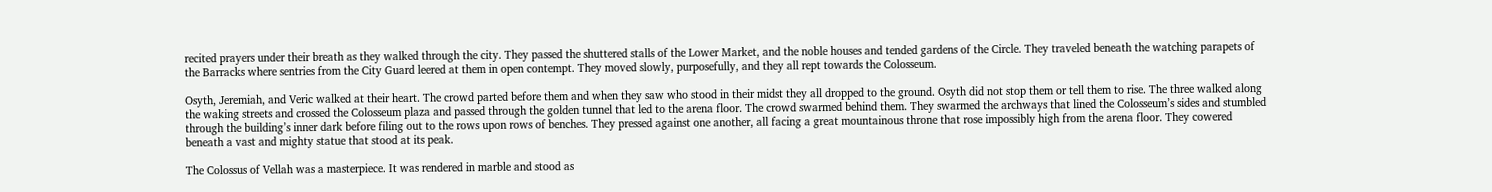recited prayers under their breath as they walked through the city. They passed the shuttered stalls of the Lower Market, and the noble houses and tended gardens of the Circle. They traveled beneath the watching parapets of the Barracks where sentries from the City Guard leered at them in open contempt. They moved slowly, purposefully, and they all rept towards the Colosseum.

Osyth, Jeremiah, and Veric walked at their heart. The crowd parted before them and when they saw who stood in their midst they all dropped to the ground. Osyth did not stop them or tell them to rise. The three walked along the waking streets and crossed the Colosseum plaza and passed through the golden tunnel that led to the arena floor. The crowd swarmed behind them. They swarmed the archways that lined the Colosseum’s sides and stumbled through the building’s inner dark before filing out to the rows upon rows of benches. They pressed against one another, all facing a great mountainous throne that rose impossibly high from the arena floor. They cowered beneath a vast and mighty statue that stood at its peak.

The Colossus of Vellah was a masterpiece. It was rendered in marble and stood as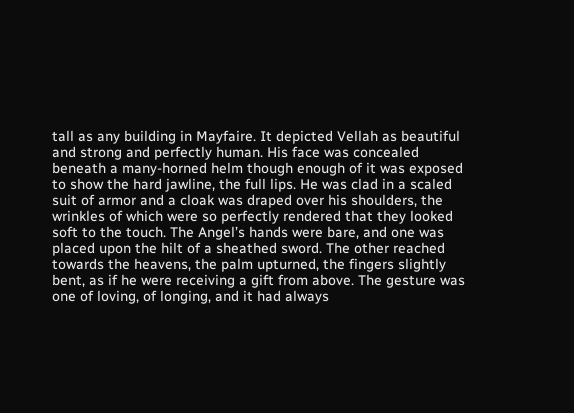tall as any building in Mayfaire. It depicted Vellah as beautiful and strong and perfectly human. His face was concealed beneath a many-horned helm though enough of it was exposed to show the hard jawline, the full lips. He was clad in a scaled suit of armor and a cloak was draped over his shoulders, the wrinkles of which were so perfectly rendered that they looked soft to the touch. The Angel’s hands were bare, and one was placed upon the hilt of a sheathed sword. The other reached towards the heavens, the palm upturned, the fingers slightly bent, as if he were receiving a gift from above. The gesture was one of loving, of longing, and it had always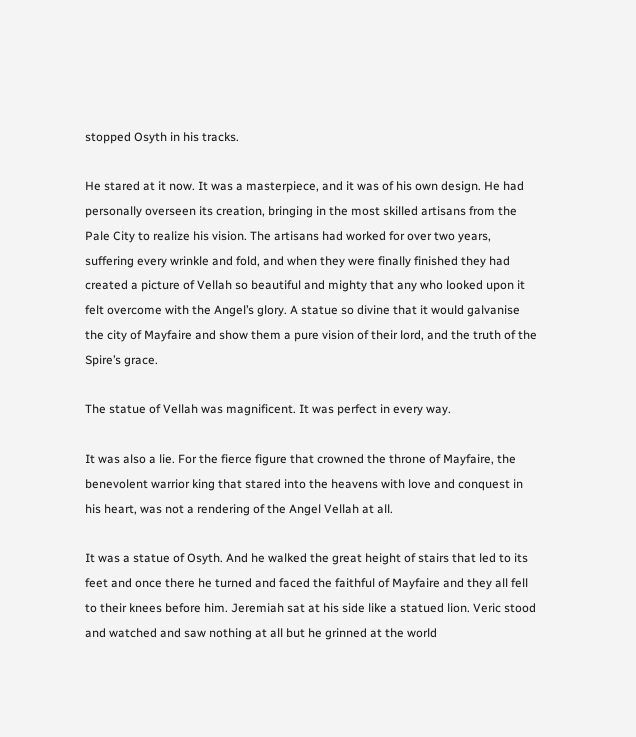stopped Osyth in his tracks.

He stared at it now. It was a masterpiece, and it was of his own design. He had personally overseen its creation, bringing in the most skilled artisans from the Pale City to realize his vision. The artisans had worked for over two years, suffering every wrinkle and fold, and when they were finally finished they had created a picture of Vellah so beautiful and mighty that any who looked upon it felt overcome with the Angel’s glory. A statue so divine that it would galvanise the city of Mayfaire and show them a pure vision of their lord, and the truth of the Spire’s grace.

The statue of Vellah was magnificent. It was perfect in every way.

It was also a lie. For the fierce figure that crowned the throne of Mayfaire, the benevolent warrior king that stared into the heavens with love and conquest in his heart, was not a rendering of the Angel Vellah at all.

It was a statue of Osyth. And he walked the great height of stairs that led to its feet and once there he turned and faced the faithful of Mayfaire and they all fell to their knees before him. Jeremiah sat at his side like a statued lion. Veric stood and watched and saw nothing at all but he grinned at the world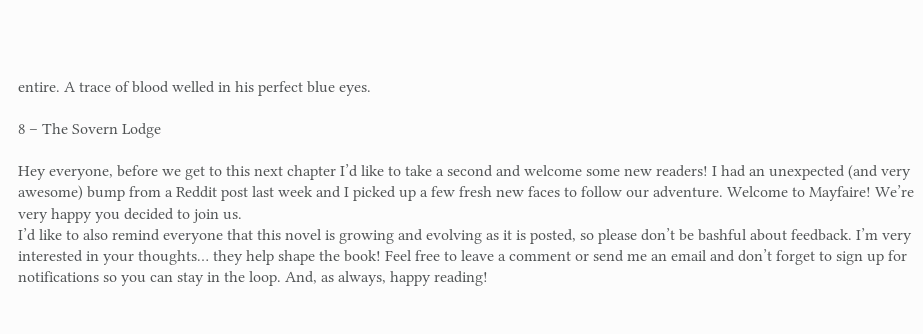entire. A trace of blood welled in his perfect blue eyes.

8 – The Sovern Lodge

Hey everyone, before we get to this next chapter I’d like to take a second and welcome some new readers! I had an unexpected (and very awesome) bump from a Reddit post last week and I picked up a few fresh new faces to follow our adventure. Welcome to Mayfaire! We’re very happy you decided to join us.
I’d like to also remind everyone that this novel is growing and evolving as it is posted, so please don’t be bashful about feedback. I’m very interested in your thoughts… they help shape the book! Feel free to leave a comment or send me an email and don’t forget to sign up for notifications so you can stay in the loop. And, as always, happy reading!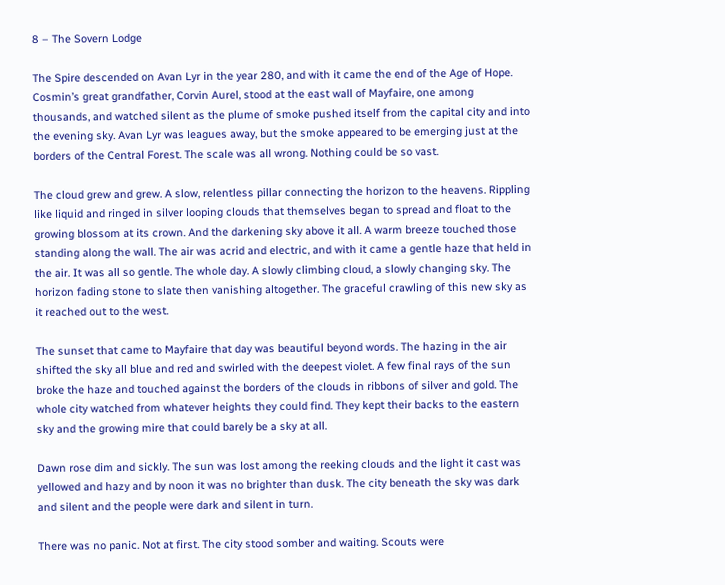8 – The Sovern Lodge

The Spire descended on Avan Lyr in the year 280, and with it came the end of the Age of Hope. Cosmin’s great grandfather, Corvin Aurel, stood at the east wall of Mayfaire, one among thousands, and watched silent as the plume of smoke pushed itself from the capital city and into the evening sky. Avan Lyr was leagues away, but the smoke appeared to be emerging just at the borders of the Central Forest. The scale was all wrong. Nothing could be so vast.

The cloud grew and grew. A slow, relentless pillar connecting the horizon to the heavens. Rippling like liquid and ringed in silver looping clouds that themselves began to spread and float to the growing blossom at its crown. And the darkening sky above it all. A warm breeze touched those standing along the wall. The air was acrid and electric, and with it came a gentle haze that held in the air. It was all so gentle. The whole day. A slowly climbing cloud, a slowly changing sky. The horizon fading stone to slate then vanishing altogether. The graceful crawling of this new sky as it reached out to the west.

The sunset that came to Mayfaire that day was beautiful beyond words. The hazing in the air shifted the sky all blue and red and swirled with the deepest violet. A few final rays of the sun broke the haze and touched against the borders of the clouds in ribbons of silver and gold. The whole city watched from whatever heights they could find. They kept their backs to the eastern sky and the growing mire that could barely be a sky at all.

Dawn rose dim and sickly. The sun was lost among the reeking clouds and the light it cast was yellowed and hazy and by noon it was no brighter than dusk. The city beneath the sky was dark and silent and the people were dark and silent in turn.

There was no panic. Not at first. The city stood somber and waiting. Scouts were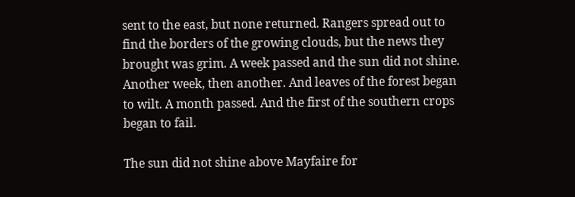sent to the east, but none returned. Rangers spread out to find the borders of the growing clouds, but the news they brought was grim. A week passed and the sun did not shine. Another week, then another. And leaves of the forest began to wilt. A month passed. And the first of the southern crops began to fail.

The sun did not shine above Mayfaire for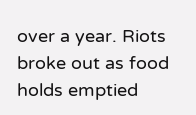over a year. Riots broke out as food holds emptied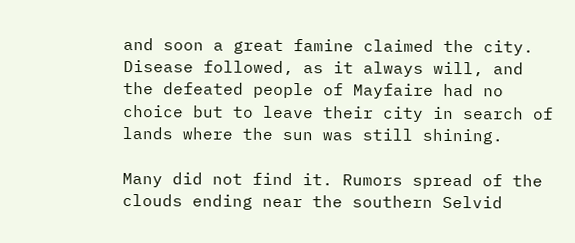and soon a great famine claimed the city. Disease followed, as it always will, and the defeated people of Mayfaire had no choice but to leave their city in search of lands where the sun was still shining.

Many did not find it. Rumors spread of the clouds ending near the southern Selvid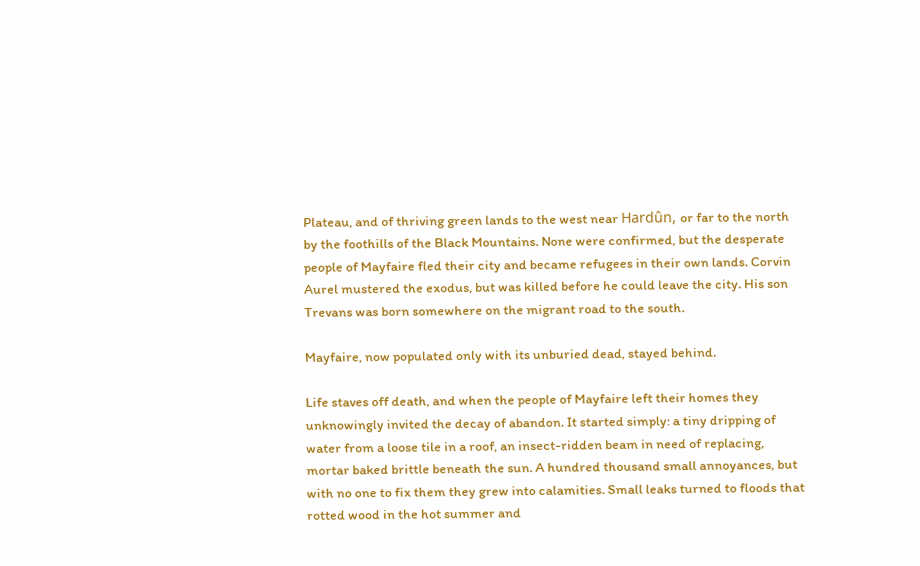Plateau, and of thriving green lands to the west near Hardûn, or far to the north by the foothills of the Black Mountains. None were confirmed, but the desperate people of Mayfaire fled their city and became refugees in their own lands. Corvin Aurel mustered the exodus, but was killed before he could leave the city. His son Trevans was born somewhere on the migrant road to the south.

Mayfaire, now populated only with its unburied dead, stayed behind.

Life staves off death, and when the people of Mayfaire left their homes they unknowingly invited the decay of abandon. It started simply: a tiny dripping of water from a loose tile in a roof, an insect-ridden beam in need of replacing, mortar baked brittle beneath the sun. A hundred thousand small annoyances, but with no one to fix them they grew into calamities. Small leaks turned to floods that rotted wood in the hot summer and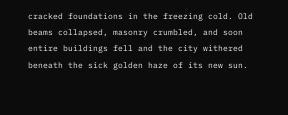cracked foundations in the freezing cold. Old beams collapsed, masonry crumbled, and soon entire buildings fell and the city withered beneath the sick golden haze of its new sun.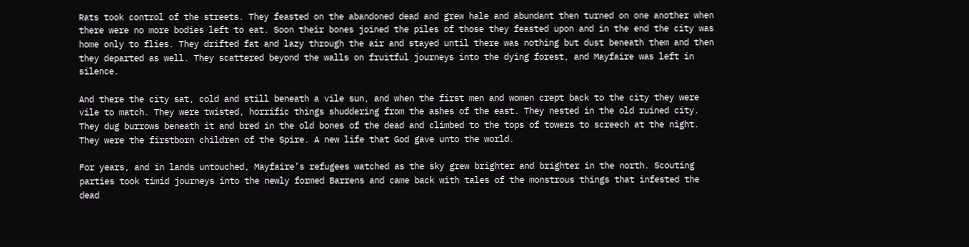Rats took control of the streets. They feasted on the abandoned dead and grew hale and abundant then turned on one another when there were no more bodies left to eat. Soon their bones joined the piles of those they feasted upon and in the end the city was home only to flies. They drifted fat and lazy through the air and stayed until there was nothing but dust beneath them and then they departed as well. They scattered beyond the walls on fruitful journeys into the dying forest, and Mayfaire was left in silence.

And there the city sat, cold and still beneath a vile sun, and when the first men and women crept back to the city they were vile to match. They were twisted, horrific things shuddering from the ashes of the east. They nested in the old ruined city. They dug burrows beneath it and bred in the old bones of the dead and climbed to the tops of towers to screech at the night. They were the firstborn children of the Spire. A new life that God gave unto the world.

For years, and in lands untouched, Mayfaire’s refugees watched as the sky grew brighter and brighter in the north. Scouting parties took timid journeys into the newly formed Barrens and came back with tales of the monstrous things that infested the dead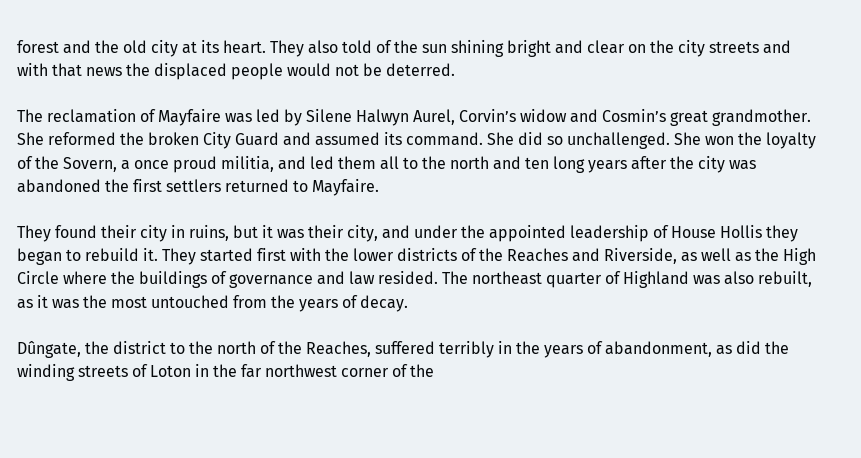forest and the old city at its heart. They also told of the sun shining bright and clear on the city streets and with that news the displaced people would not be deterred.

The reclamation of Mayfaire was led by Silene Halwyn Aurel, Corvin’s widow and Cosmin’s great grandmother. She reformed the broken City Guard and assumed its command. She did so unchallenged. She won the loyalty of the Sovern, a once proud militia, and led them all to the north and ten long years after the city was abandoned the first settlers returned to Mayfaire.

They found their city in ruins, but it was their city, and under the appointed leadership of House Hollis they began to rebuild it. They started first with the lower districts of the Reaches and Riverside, as well as the High Circle where the buildings of governance and law resided. The northeast quarter of Highland was also rebuilt, as it was the most untouched from the years of decay.

Dûngate, the district to the north of the Reaches, suffered terribly in the years of abandonment, as did the winding streets of Loton in the far northwest corner of the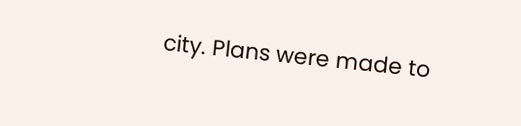city. Plans were made to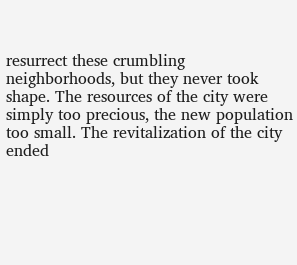resurrect these crumbling neighborhoods, but they never took shape. The resources of the city were simply too precious, the new population too small. The revitalization of the city ended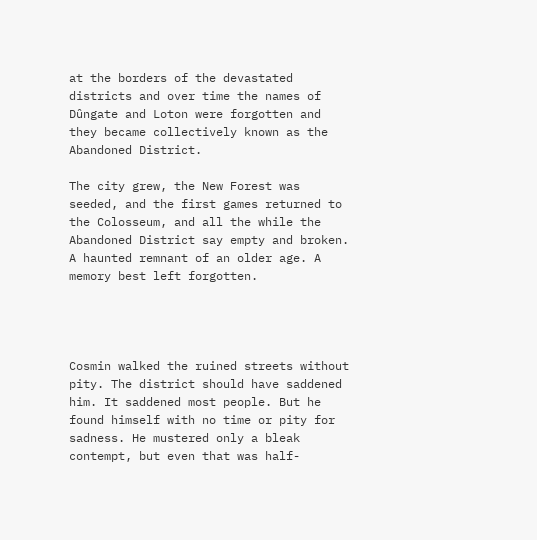at the borders of the devastated districts and over time the names of Dûngate and Loton were forgotten and they became collectively known as the Abandoned District.

The city grew, the New Forest was seeded, and the first games returned to the Colosseum, and all the while the Abandoned District say empty and broken. A haunted remnant of an older age. A memory best left forgotten.




Cosmin walked the ruined streets without pity. The district should have saddened him. It saddened most people. But he found himself with no time or pity for sadness. He mustered only a bleak contempt, but even that was half-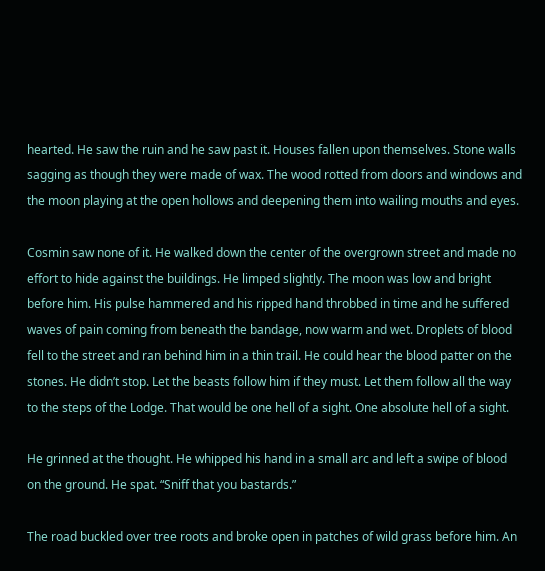hearted. He saw the ruin and he saw past it. Houses fallen upon themselves. Stone walls sagging as though they were made of wax. The wood rotted from doors and windows and the moon playing at the open hollows and deepening them into wailing mouths and eyes.

Cosmin saw none of it. He walked down the center of the overgrown street and made no effort to hide against the buildings. He limped slightly. The moon was low and bright before him. His pulse hammered and his ripped hand throbbed in time and he suffered waves of pain coming from beneath the bandage, now warm and wet. Droplets of blood fell to the street and ran behind him in a thin trail. He could hear the blood patter on the stones. He didn’t stop. Let the beasts follow him if they must. Let them follow all the way to the steps of the Lodge. That would be one hell of a sight. One absolute hell of a sight.

He grinned at the thought. He whipped his hand in a small arc and left a swipe of blood on the ground. He spat. “Sniff that you bastards.”

The road buckled over tree roots and broke open in patches of wild grass before him. An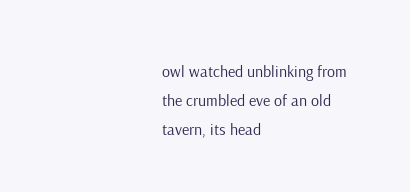owl watched unblinking from the crumbled eve of an old tavern, its head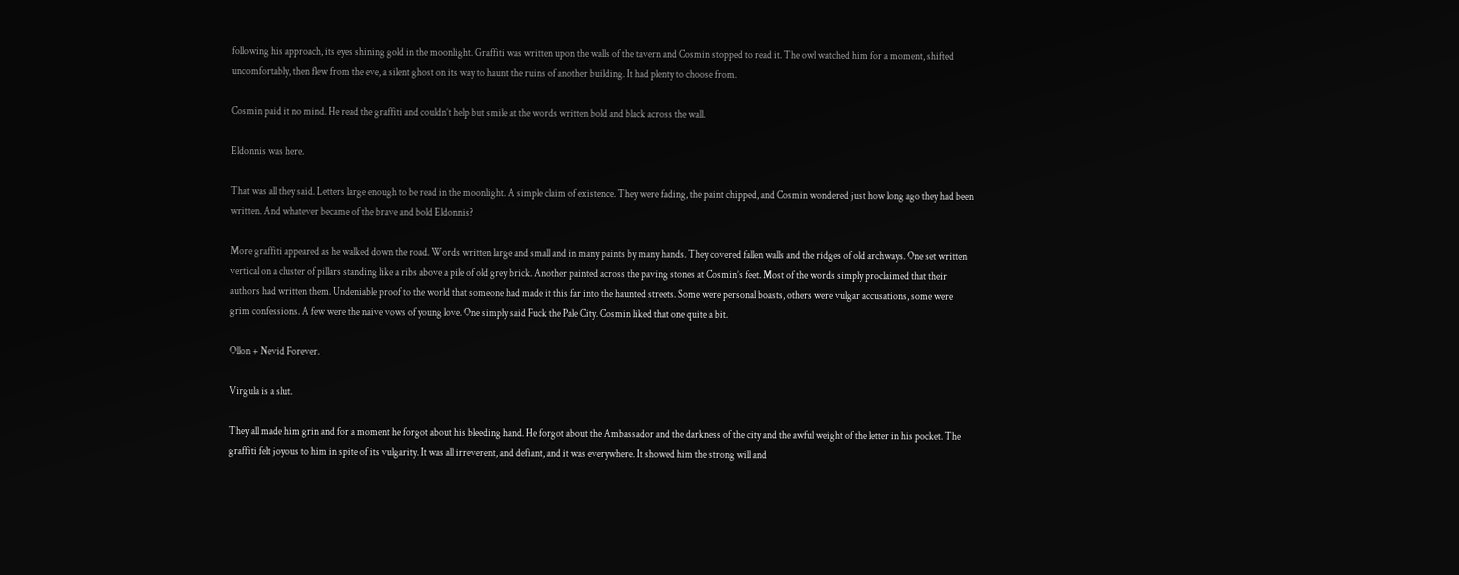following his approach, its eyes shining gold in the moonlight. Graffiti was written upon the walls of the tavern and Cosmin stopped to read it. The owl watched him for a moment, shifted uncomfortably, then flew from the eve, a silent ghost on its way to haunt the ruins of another building. It had plenty to choose from.

Cosmin paid it no mind. He read the graffiti and couldn’t help but smile at the words written bold and black across the wall.

Eldonnis was here.

That was all they said. Letters large enough to be read in the moonlight. A simple claim of existence. They were fading, the paint chipped, and Cosmin wondered just how long ago they had been written. And whatever became of the brave and bold Eldonnis?

More graffiti appeared as he walked down the road. Words written large and small and in many paints by many hands. They covered fallen walls and the ridges of old archways. One set written vertical on a cluster of pillars standing like a ribs above a pile of old grey brick. Another painted across the paving stones at Cosmin’s feet. Most of the words simply proclaimed that their authors had written them. Undeniable proof to the world that someone had made it this far into the haunted streets. Some were personal boasts, others were vulgar accusations, some were grim confessions. A few were the naive vows of young love. One simply said Fuck the Pale City. Cosmin liked that one quite a bit.

Ollon + Nevid Forever.

Virgula is a slut.

They all made him grin and for a moment he forgot about his bleeding hand. He forgot about the Ambassador and the darkness of the city and the awful weight of the letter in his pocket. The graffiti felt joyous to him in spite of its vulgarity. It was all irreverent, and defiant, and it was everywhere. It showed him the strong will and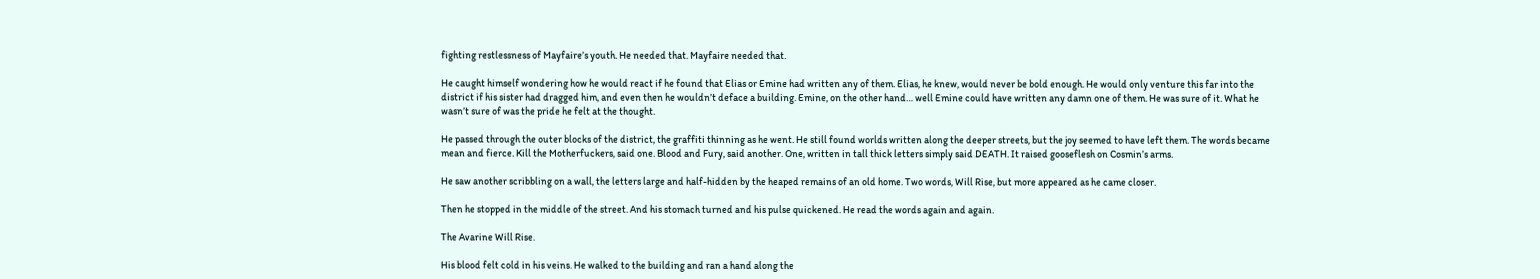fighting restlessness of Mayfaire’s youth. He needed that. Mayfaire needed that.

He caught himself wondering how he would react if he found that Elias or Emine had written any of them. Elias, he knew, would never be bold enough. He would only venture this far into the district if his sister had dragged him, and even then he wouldn’t deface a building. Emine, on the other hand… well Emine could have written any damn one of them. He was sure of it. What he wasn’t sure of was the pride he felt at the thought.

He passed through the outer blocks of the district, the graffiti thinning as he went. He still found worlds written along the deeper streets, but the joy seemed to have left them. The words became mean and fierce. Kill the Motherfuckers, said one. Blood and Fury, said another. One, written in tall thick letters simply said DEATH. It raised gooseflesh on Cosmin’s arms.

He saw another scribbling on a wall, the letters large and half-hidden by the heaped remains of an old home. Two words, Will Rise, but more appeared as he came closer.

Then he stopped in the middle of the street. And his stomach turned and his pulse quickened. He read the words again and again.

The Avarine Will Rise.

His blood felt cold in his veins. He walked to the building and ran a hand along the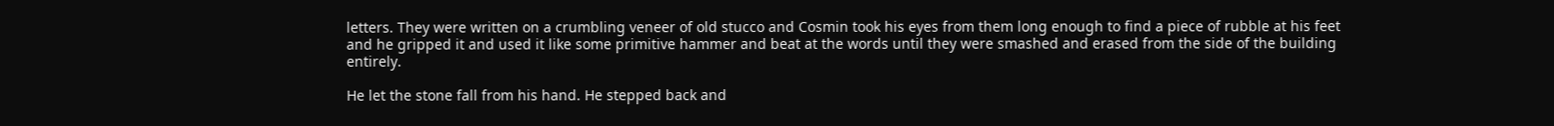letters. They were written on a crumbling veneer of old stucco and Cosmin took his eyes from them long enough to find a piece of rubble at his feet and he gripped it and used it like some primitive hammer and beat at the words until they were smashed and erased from the side of the building entirely.

He let the stone fall from his hand. He stepped back and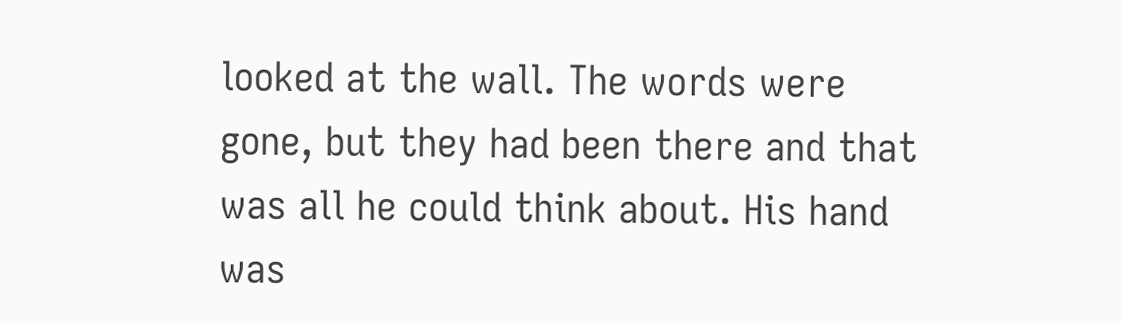looked at the wall. The words were gone, but they had been there and that was all he could think about. His hand was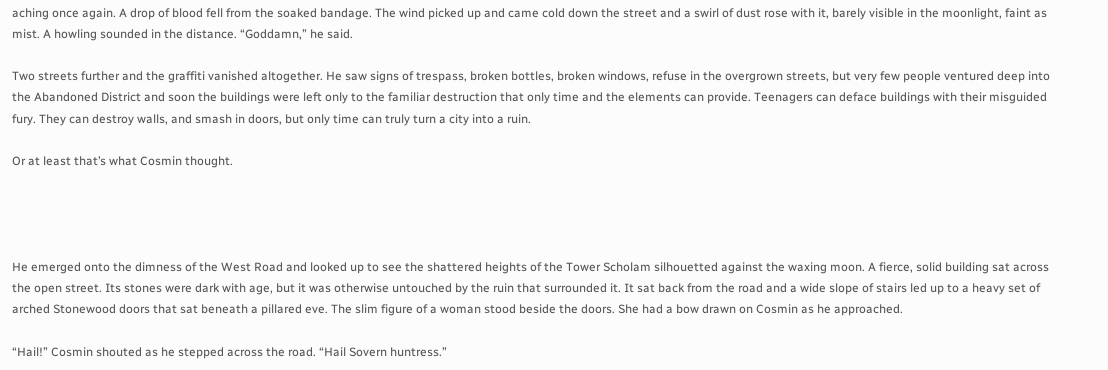aching once again. A drop of blood fell from the soaked bandage. The wind picked up and came cold down the street and a swirl of dust rose with it, barely visible in the moonlight, faint as mist. A howling sounded in the distance. “Goddamn,” he said.

Two streets further and the graffiti vanished altogether. He saw signs of trespass, broken bottles, broken windows, refuse in the overgrown streets, but very few people ventured deep into the Abandoned District and soon the buildings were left only to the familiar destruction that only time and the elements can provide. Teenagers can deface buildings with their misguided fury. They can destroy walls, and smash in doors, but only time can truly turn a city into a ruin.

Or at least that’s what Cosmin thought.




He emerged onto the dimness of the West Road and looked up to see the shattered heights of the Tower Scholam silhouetted against the waxing moon. A fierce, solid building sat across the open street. Its stones were dark with age, but it was otherwise untouched by the ruin that surrounded it. It sat back from the road and a wide slope of stairs led up to a heavy set of arched Stonewood doors that sat beneath a pillared eve. The slim figure of a woman stood beside the doors. She had a bow drawn on Cosmin as he approached.

“Hail!” Cosmin shouted as he stepped across the road. “Hail Sovern huntress.”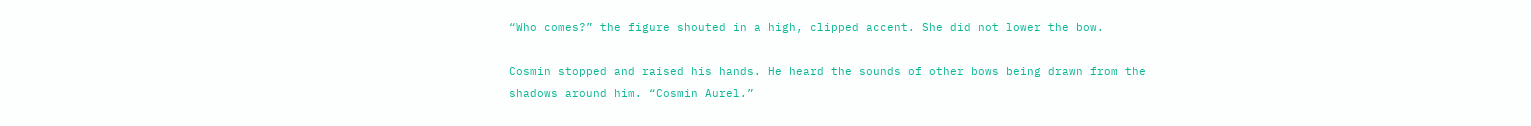“Who comes?” the figure shouted in a high, clipped accent. She did not lower the bow.

Cosmin stopped and raised his hands. He heard the sounds of other bows being drawn from the shadows around him. “Cosmin Aurel.”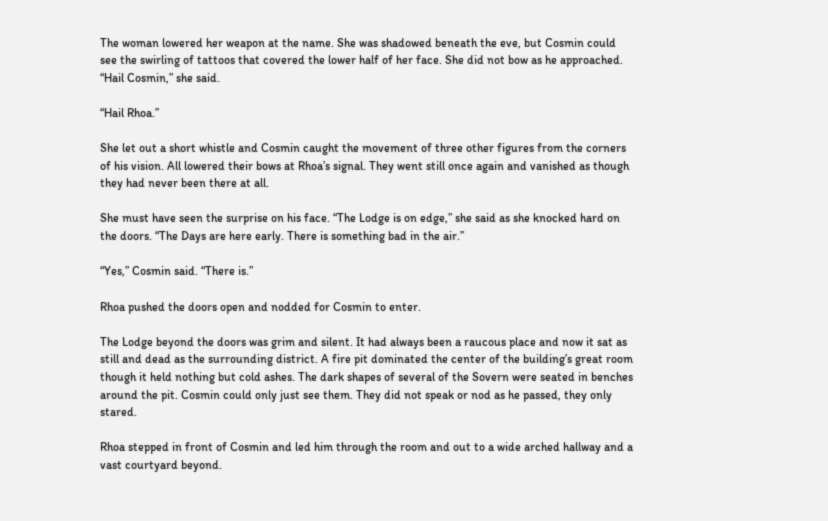The woman lowered her weapon at the name. She was shadowed beneath the eve, but Cosmin could see the swirling of tattoos that covered the lower half of her face. She did not bow as he approached. “Hail Cosmin,” she said.

“Hail Rhoa.”

She let out a short whistle and Cosmin caught the movement of three other figures from the corners of his vision. All lowered their bows at Rhoa’s signal. They went still once again and vanished as though they had never been there at all.

She must have seen the surprise on his face. “The Lodge is on edge,” she said as she knocked hard on the doors. “The Days are here early. There is something bad in the air.”

“Yes,” Cosmin said. “There is.”

Rhoa pushed the doors open and nodded for Cosmin to enter.

The Lodge beyond the doors was grim and silent. It had always been a raucous place and now it sat as still and dead as the surrounding district. A fire pit dominated the center of the building’s great room though it held nothing but cold ashes. The dark shapes of several of the Sovern were seated in benches around the pit. Cosmin could only just see them. They did not speak or nod as he passed, they only stared.

Rhoa stepped in front of Cosmin and led him through the room and out to a wide arched hallway and a vast courtyard beyond.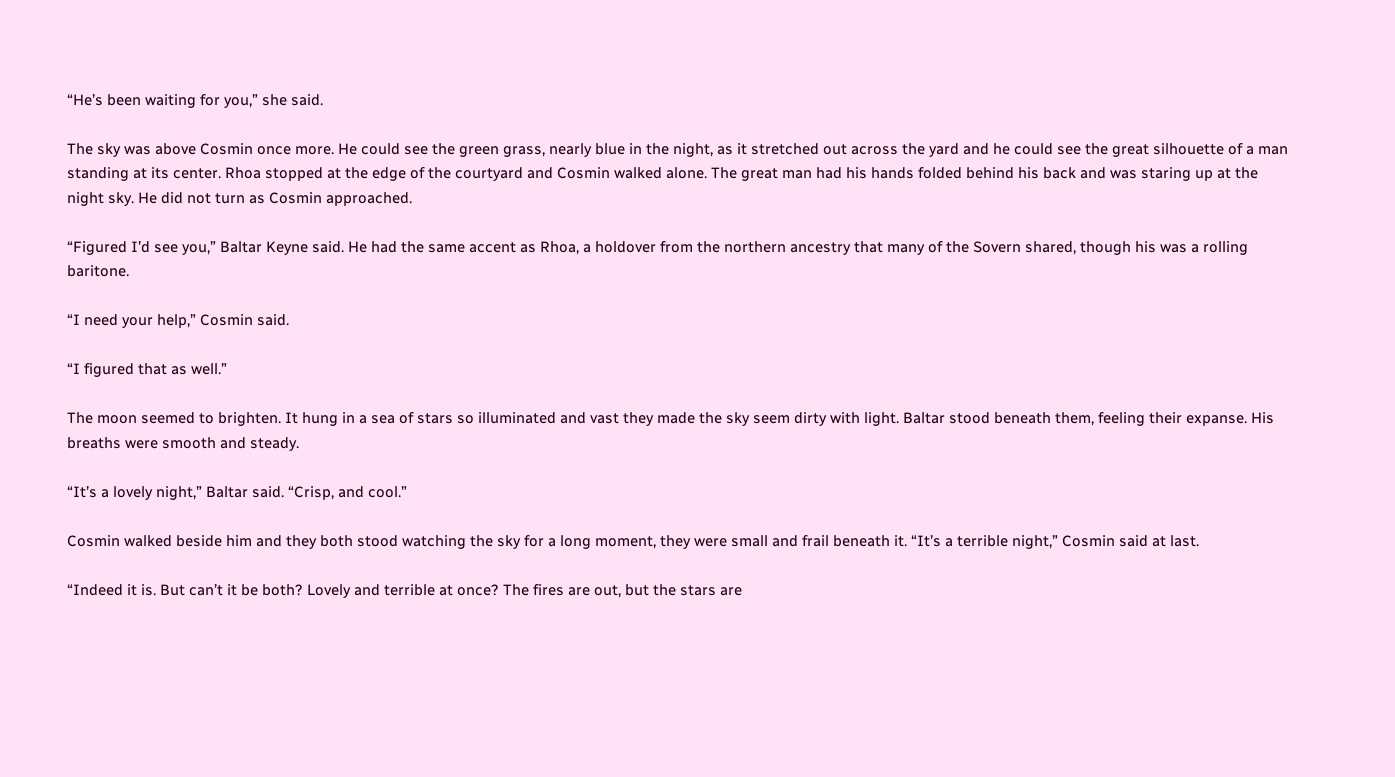“He’s been waiting for you,” she said.

The sky was above Cosmin once more. He could see the green grass, nearly blue in the night, as it stretched out across the yard and he could see the great silhouette of a man standing at its center. Rhoa stopped at the edge of the courtyard and Cosmin walked alone. The great man had his hands folded behind his back and was staring up at the night sky. He did not turn as Cosmin approached.

“Figured I’d see you,” Baltar Keyne said. He had the same accent as Rhoa, a holdover from the northern ancestry that many of the Sovern shared, though his was a rolling baritone.

“I need your help,” Cosmin said.

“I figured that as well.”

The moon seemed to brighten. It hung in a sea of stars so illuminated and vast they made the sky seem dirty with light. Baltar stood beneath them, feeling their expanse. His breaths were smooth and steady.

“It’s a lovely night,” Baltar said. “Crisp, and cool.”

Cosmin walked beside him and they both stood watching the sky for a long moment, they were small and frail beneath it. “It’s a terrible night,” Cosmin said at last.

“Indeed it is. But can’t it be both? Lovely and terrible at once? The fires are out, but the stars are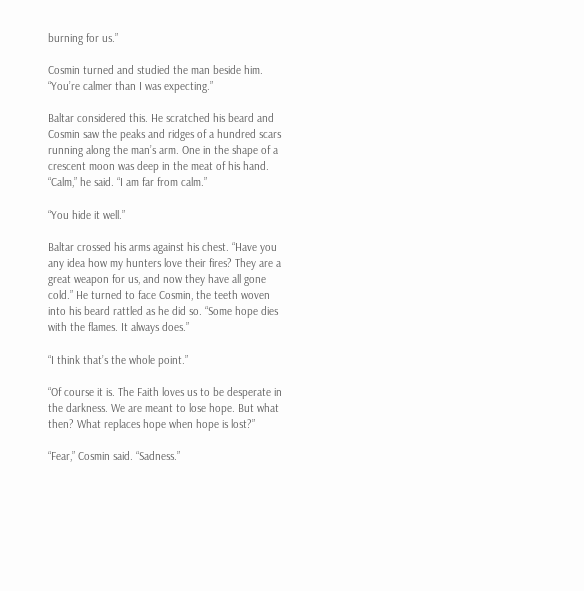burning for us.”

Cosmin turned and studied the man beside him. “You’re calmer than I was expecting.”

Baltar considered this. He scratched his beard and Cosmin saw the peaks and ridges of a hundred scars running along the man’s arm. One in the shape of a crescent moon was deep in the meat of his hand. “Calm,” he said. “I am far from calm.”

“You hide it well.”

Baltar crossed his arms against his chest. “Have you any idea how my hunters love their fires? They are a great weapon for us, and now they have all gone cold.” He turned to face Cosmin, the teeth woven into his beard rattled as he did so. “Some hope dies with the flames. It always does.”

“I think that’s the whole point.”

“Of course it is. The Faith loves us to be desperate in the darkness. We are meant to lose hope. But what then? What replaces hope when hope is lost?”

“Fear,” Cosmin said. “Sadness.”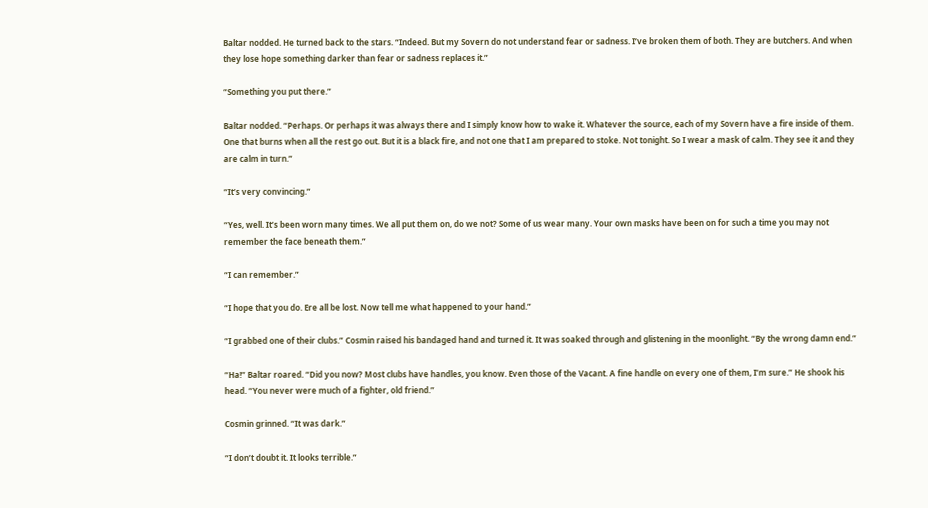Baltar nodded. He turned back to the stars. “Indeed. But my Sovern do not understand fear or sadness. I’ve broken them of both. They are butchers. And when they lose hope something darker than fear or sadness replaces it.”

“Something you put there.”

Baltar nodded. “Perhaps. Or perhaps it was always there and I simply know how to wake it. Whatever the source, each of my Sovern have a fire inside of them. One that burns when all the rest go out. But it is a black fire, and not one that I am prepared to stoke. Not tonight. So I wear a mask of calm. They see it and they are calm in turn.”

“It’s very convincing.”

“Yes, well. It’s been worn many times. We all put them on, do we not? Some of us wear many. Your own masks have been on for such a time you may not remember the face beneath them.”

“I can remember.”

“I hope that you do. Ere all be lost. Now tell me what happened to your hand.”

“I grabbed one of their clubs.” Cosmin raised his bandaged hand and turned it. It was soaked through and glistening in the moonlight. “By the wrong damn end.”

“Ha!” Baltar roared. “Did you now? Most clubs have handles, you know. Even those of the Vacant. A fine handle on every one of them, I’m sure.” He shook his head. “You never were much of a fighter, old friend.”

Cosmin grinned. “It was dark.”

“I don’t doubt it. It looks terrible.”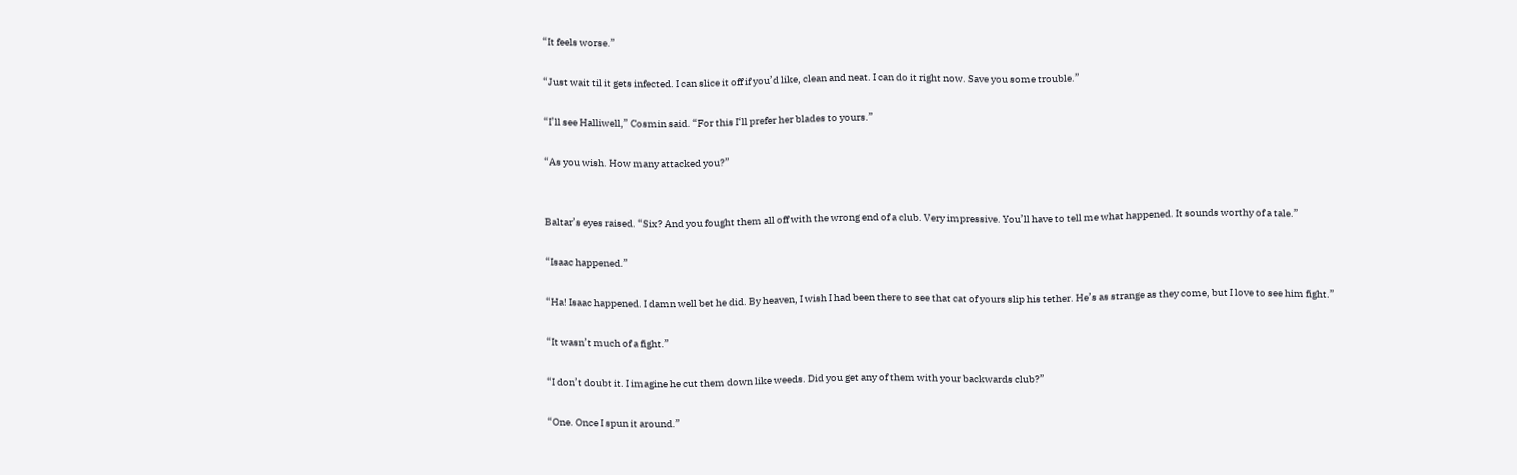“It feels worse.”

“Just wait til it gets infected. I can slice it off if you’d like, clean and neat. I can do it right now. Save you some trouble.”

“I’ll see Halliwell,” Cosmin said. “For this I‘ll prefer her blades to yours.”

“As you wish. How many attacked you?”


Baltar’s eyes raised. “Six? And you fought them all off with the wrong end of a club. Very impressive. You’ll have to tell me what happened. It sounds worthy of a tale.”

“Isaac happened.”

“Ha! Isaac happened. I damn well bet he did. By heaven, I wish I had been there to see that cat of yours slip his tether. He’s as strange as they come, but I love to see him fight.”

“It wasn’t much of a fight.”

“I don’t doubt it. I imagine he cut them down like weeds. Did you get any of them with your backwards club?”

“One. Once I spun it around.”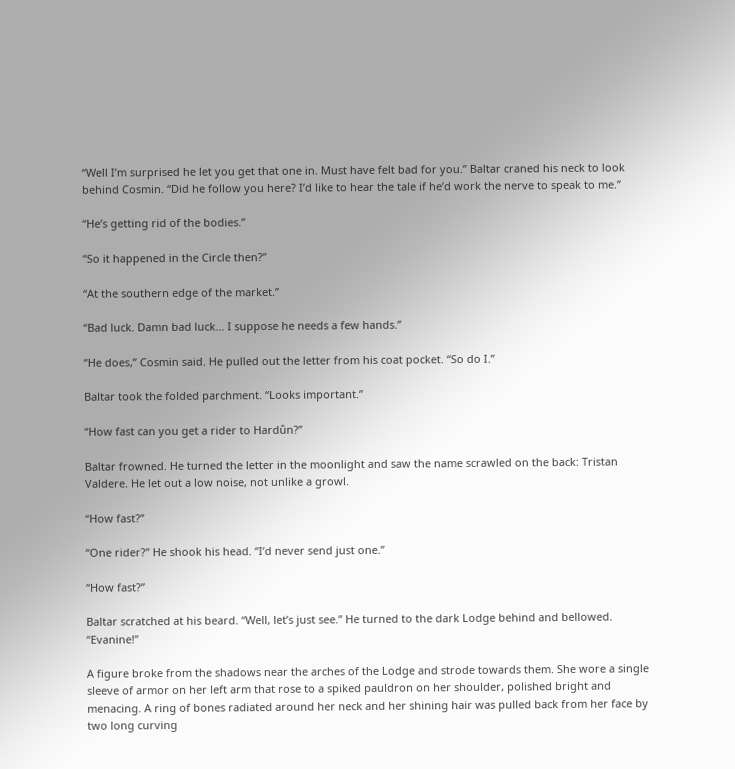“Well I’m surprised he let you get that one in. Must have felt bad for you.” Baltar craned his neck to look behind Cosmin. “Did he follow you here? I’d like to hear the tale if he’d work the nerve to speak to me.”

“He’s getting rid of the bodies.”

“So it happened in the Circle then?”

“At the southern edge of the market.”

“Bad luck. Damn bad luck… I suppose he needs a few hands.”

“He does,” Cosmin said. He pulled out the letter from his coat pocket. “So do I.”

Baltar took the folded parchment. “Looks important.”

“How fast can you get a rider to Hardûn?”

Baltar frowned. He turned the letter in the moonlight and saw the name scrawled on the back: Tristan Valdere. He let out a low noise, not unlike a growl.

“How fast?”

“One rider?” He shook his head. “I’d never send just one.”

“How fast?”

Baltar scratched at his beard. “Well, let’s just see.” He turned to the dark Lodge behind and bellowed. “Evanine!”

A figure broke from the shadows near the arches of the Lodge and strode towards them. She wore a single sleeve of armor on her left arm that rose to a spiked pauldron on her shoulder, polished bright and menacing. A ring of bones radiated around her neck and her shining hair was pulled back from her face by two long curving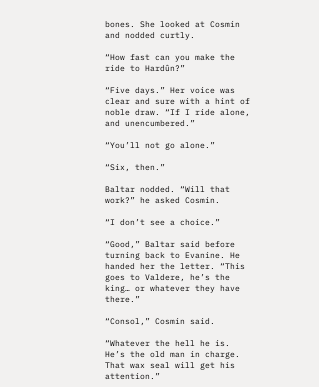bones. She looked at Cosmin and nodded curtly.

“How fast can you make the ride to Hardûn?”

“Five days.” Her voice was clear and sure with a hint of noble draw. “If I ride alone, and unencumbered.”

“You’ll not go alone.”

“Six, then.”

Baltar nodded. “Will that work?” he asked Cosmin.

“I don’t see a choice.”

“Good,” Baltar said before turning back to Evanine. He handed her the letter. “This goes to Valdere, he’s the king… or whatever they have there.”

“Consol,” Cosmin said.

“Whatever the hell he is. He’s the old man in charge. That wax seal will get his attention.”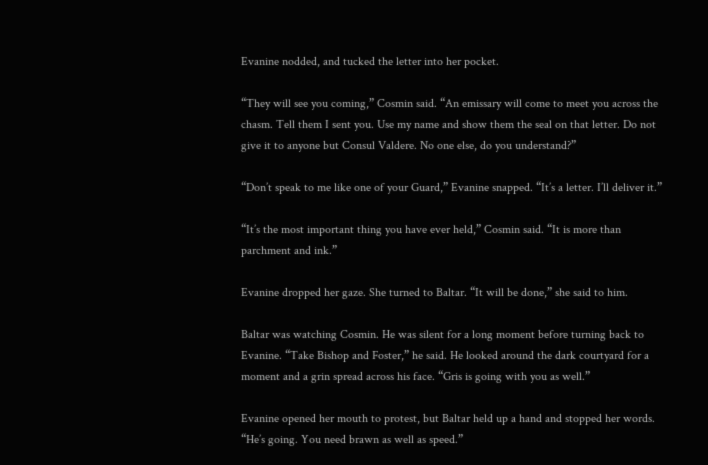Evanine nodded, and tucked the letter into her pocket.

“They will see you coming,” Cosmin said. “An emissary will come to meet you across the chasm. Tell them I sent you. Use my name and show them the seal on that letter. Do not give it to anyone but Consul Valdere. No one else, do you understand?”

“Don’t speak to me like one of your Guard,” Evanine snapped. “It’s a letter. I’ll deliver it.”

“It’s the most important thing you have ever held,” Cosmin said. “It is more than parchment and ink.”

Evanine dropped her gaze. She turned to Baltar. “It will be done,” she said to him.

Baltar was watching Cosmin. He was silent for a long moment before turning back to Evanine. “Take Bishop and Foster,” he said. He looked around the dark courtyard for a moment and a grin spread across his face. “Gris is going with you as well.”

Evanine opened her mouth to protest, but Baltar held up a hand and stopped her words. “He’s going. You need brawn as well as speed.”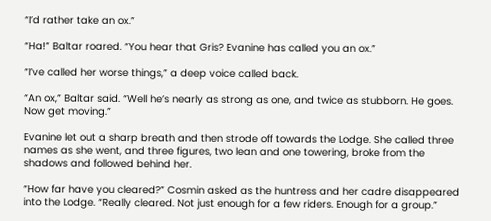“I’d rather take an ox.”

“Ha!” Baltar roared. “You hear that Gris? Evanine has called you an ox.”

“I’ve called her worse things,” a deep voice called back.

“An ox,” Baltar said. “Well he’s nearly as strong as one, and twice as stubborn. He goes. Now get moving.”

Evanine let out a sharp breath and then strode off towards the Lodge. She called three names as she went, and three figures, two lean and one towering, broke from the shadows and followed behind her.

“How far have you cleared?” Cosmin asked as the huntress and her cadre disappeared into the Lodge. “Really cleared. Not just enough for a few riders. Enough for a group.”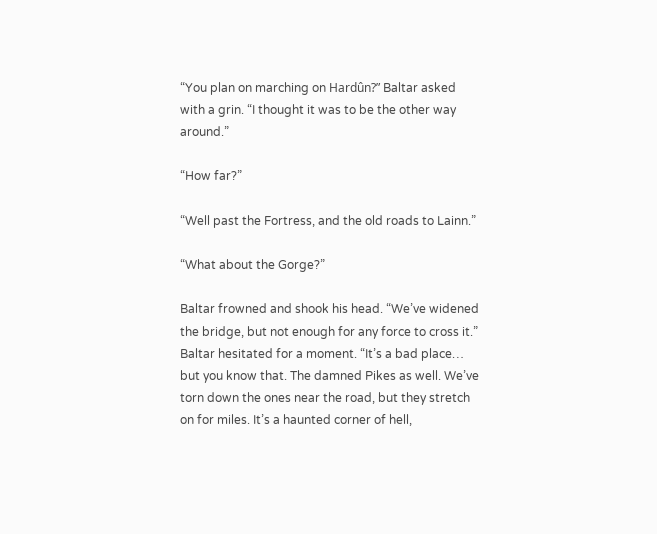“You plan on marching on Hardûn?” Baltar asked with a grin. “I thought it was to be the other way around.”

“How far?”

“Well past the Fortress, and the old roads to Lainn.”

“What about the Gorge?”

Baltar frowned and shook his head. “We’ve widened the bridge, but not enough for any force to cross it.” Baltar hesitated for a moment. “It’s a bad place… but you know that. The damned Pikes as well. We’ve torn down the ones near the road, but they stretch on for miles. It’s a haunted corner of hell,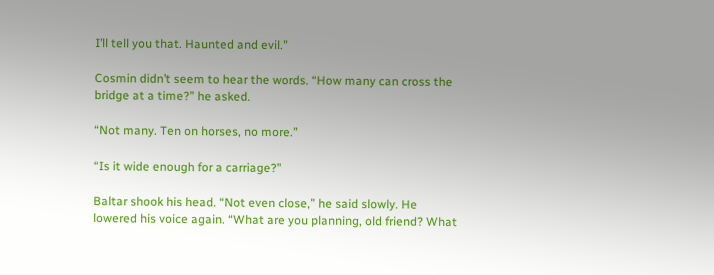I’ll tell you that. Haunted and evil.”

Cosmin didn’t seem to hear the words. “How many can cross the bridge at a time?” he asked.

“Not many. Ten on horses, no more.”

“Is it wide enough for a carriage?”

Baltar shook his head. “Not even close,” he said slowly. He lowered his voice again. “What are you planning, old friend? What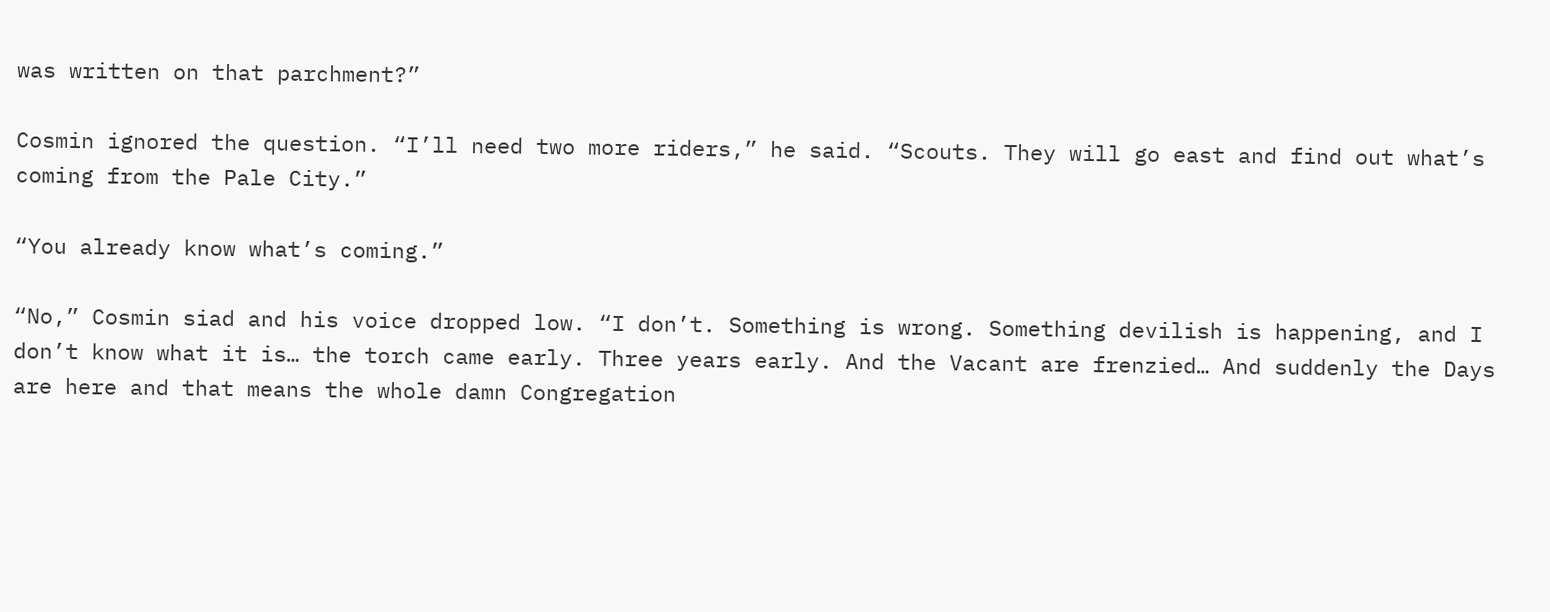was written on that parchment?”

Cosmin ignored the question. “I’ll need two more riders,” he said. “Scouts. They will go east and find out what’s coming from the Pale City.”

“You already know what’s coming.”

“No,” Cosmin siad and his voice dropped low. “I don’t. Something is wrong. Something devilish is happening, and I don’t know what it is… the torch came early. Three years early. And the Vacant are frenzied… And suddenly the Days are here and that means the whole damn Congregation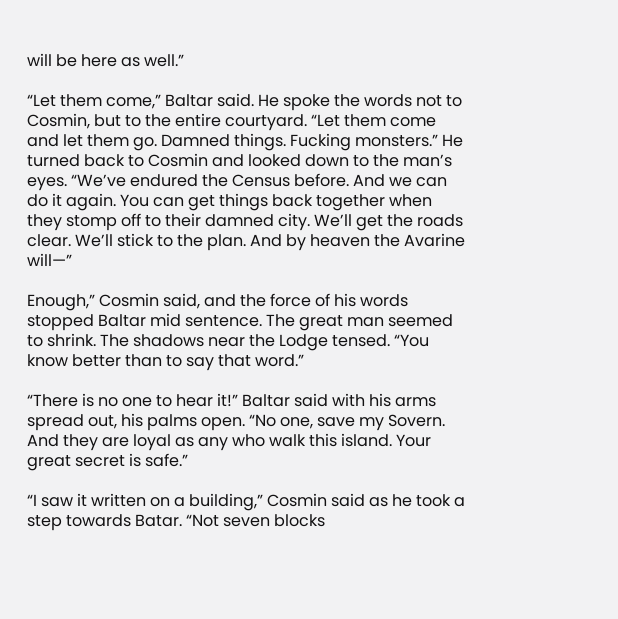will be here as well.”

“Let them come,” Baltar said. He spoke the words not to Cosmin, but to the entire courtyard. “Let them come and let them go. Damned things. Fucking monsters.” He turned back to Cosmin and looked down to the man’s eyes. “We’ve endured the Census before. And we can do it again. You can get things back together when they stomp off to their damned city. We’ll get the roads clear. We’ll stick to the plan. And by heaven the Avarine will—”

Enough,” Cosmin said, and the force of his words stopped Baltar mid sentence. The great man seemed to shrink. The shadows near the Lodge tensed. “You know better than to say that word.”

“There is no one to hear it!” Baltar said with his arms spread out, his palms open. “No one, save my Sovern. And they are loyal as any who walk this island. Your great secret is safe.”

“I saw it written on a building,” Cosmin said as he took a step towards Batar. “Not seven blocks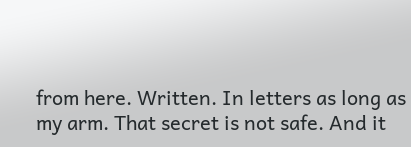from here. Written. In letters as long as my arm. That secret is not safe. And it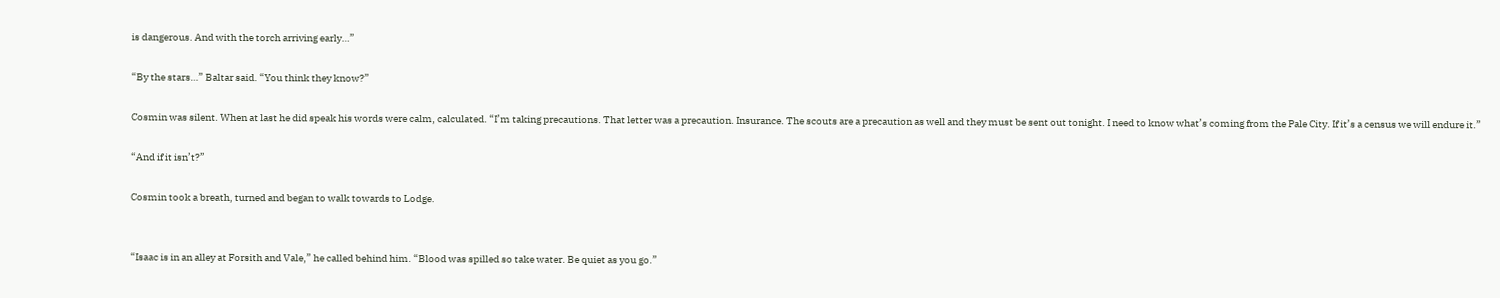is dangerous. And with the torch arriving early…”

“By the stars…” Baltar said. “You think they know?”

Cosmin was silent. When at last he did speak his words were calm, calculated. “I’m taking precautions. That letter was a precaution. Insurance. The scouts are a precaution as well and they must be sent out tonight. I need to know what’s coming from the Pale City. If it’s a census we will endure it.”

“And if it isn’t?”

Cosmin took a breath, turned and began to walk towards to Lodge.


“Isaac is in an alley at Forsith and Vale,” he called behind him. “Blood was spilled so take water. Be quiet as you go.”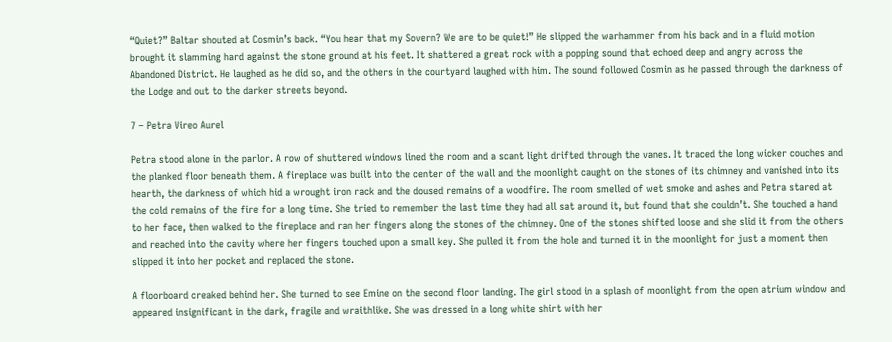“Quiet?” Baltar shouted at Cosmin’s back. “You hear that my Sovern? We are to be quiet!” He slipped the warhammer from his back and in a fluid motion brought it slamming hard against the stone ground at his feet. It shattered a great rock with a popping sound that echoed deep and angry across the Abandoned District. He laughed as he did so, and the others in the courtyard laughed with him. The sound followed Cosmin as he passed through the darkness of the Lodge and out to the darker streets beyond.

7 – Petra Vireo Aurel

Petra stood alone in the parlor. A row of shuttered windows lined the room and a scant light drifted through the vanes. It traced the long wicker couches and the planked floor beneath them. A fireplace was built into the center of the wall and the moonlight caught on the stones of its chimney and vanished into its hearth, the darkness of which hid a wrought iron rack and the doused remains of a woodfire. The room smelled of wet smoke and ashes and Petra stared at the cold remains of the fire for a long time. She tried to remember the last time they had all sat around it, but found that she couldn’t. She touched a hand to her face, then walked to the fireplace and ran her fingers along the stones of the chimney. One of the stones shifted loose and she slid it from the others and reached into the cavity where her fingers touched upon a small key. She pulled it from the hole and turned it in the moonlight for just a moment then slipped it into her pocket and replaced the stone.

A floorboard creaked behind her. She turned to see Emine on the second floor landing. The girl stood in a splash of moonlight from the open atrium window and appeared insignificant in the dark, fragile and wraithlike. She was dressed in a long white shirt with her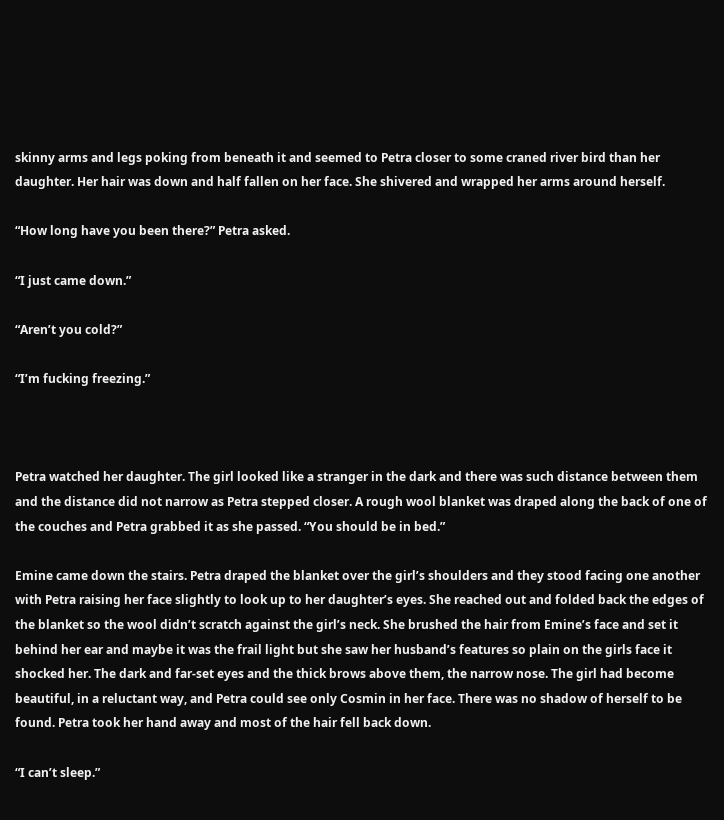skinny arms and legs poking from beneath it and seemed to Petra closer to some craned river bird than her daughter. Her hair was down and half fallen on her face. She shivered and wrapped her arms around herself.

“How long have you been there?” Petra asked.

“I just came down.”

“Aren’t you cold?”

“I’m fucking freezing.”



Petra watched her daughter. The girl looked like a stranger in the dark and there was such distance between them and the distance did not narrow as Petra stepped closer. A rough wool blanket was draped along the back of one of the couches and Petra grabbed it as she passed. “You should be in bed.”

Emine came down the stairs. Petra draped the blanket over the girl’s shoulders and they stood facing one another with Petra raising her face slightly to look up to her daughter’s eyes. She reached out and folded back the edges of the blanket so the wool didn’t scratch against the girl’s neck. She brushed the hair from Emine’s face and set it behind her ear and maybe it was the frail light but she saw her husband’s features so plain on the girls face it shocked her. The dark and far-set eyes and the thick brows above them, the narrow nose. The girl had become beautiful, in a reluctant way, and Petra could see only Cosmin in her face. There was no shadow of herself to be found. Petra took her hand away and most of the hair fell back down.

“I can’t sleep.”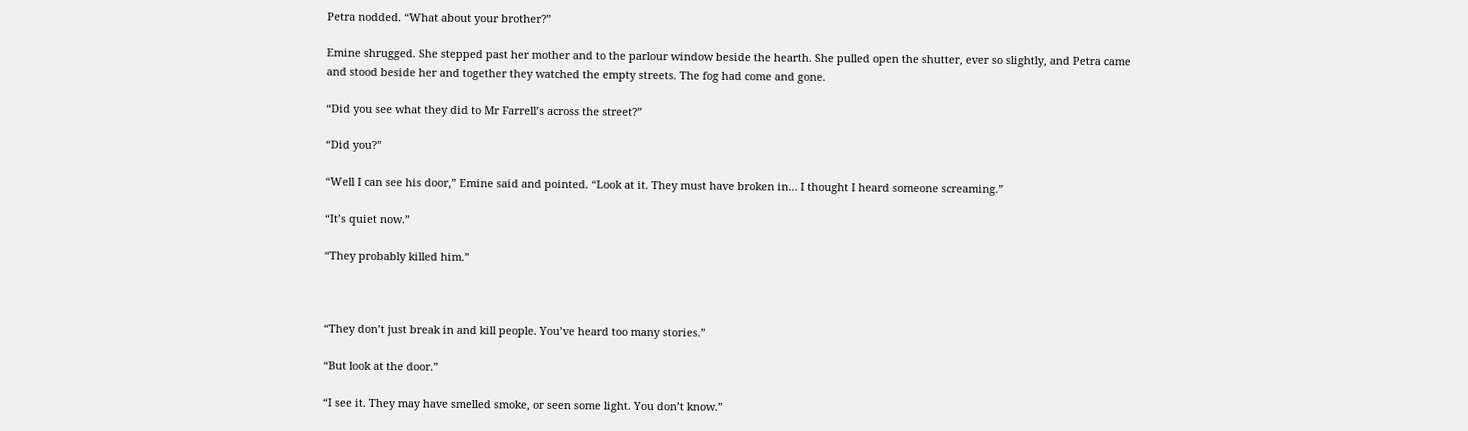Petra nodded. “What about your brother?”

Emine shrugged. She stepped past her mother and to the parlour window beside the hearth. She pulled open the shutter, ever so slightly, and Petra came and stood beside her and together they watched the empty streets. The fog had come and gone.

“Did you see what they did to Mr Farrell’s across the street?”

“Did you?”

“Well I can see his door,” Emine said and pointed. “Look at it. They must have broken in… I thought I heard someone screaming.”

“It’s quiet now.”

“They probably killed him.”



“They don’t just break in and kill people. You’ve heard too many stories.”

“But look at the door.”

“I see it. They may have smelled smoke, or seen some light. You don’t know.”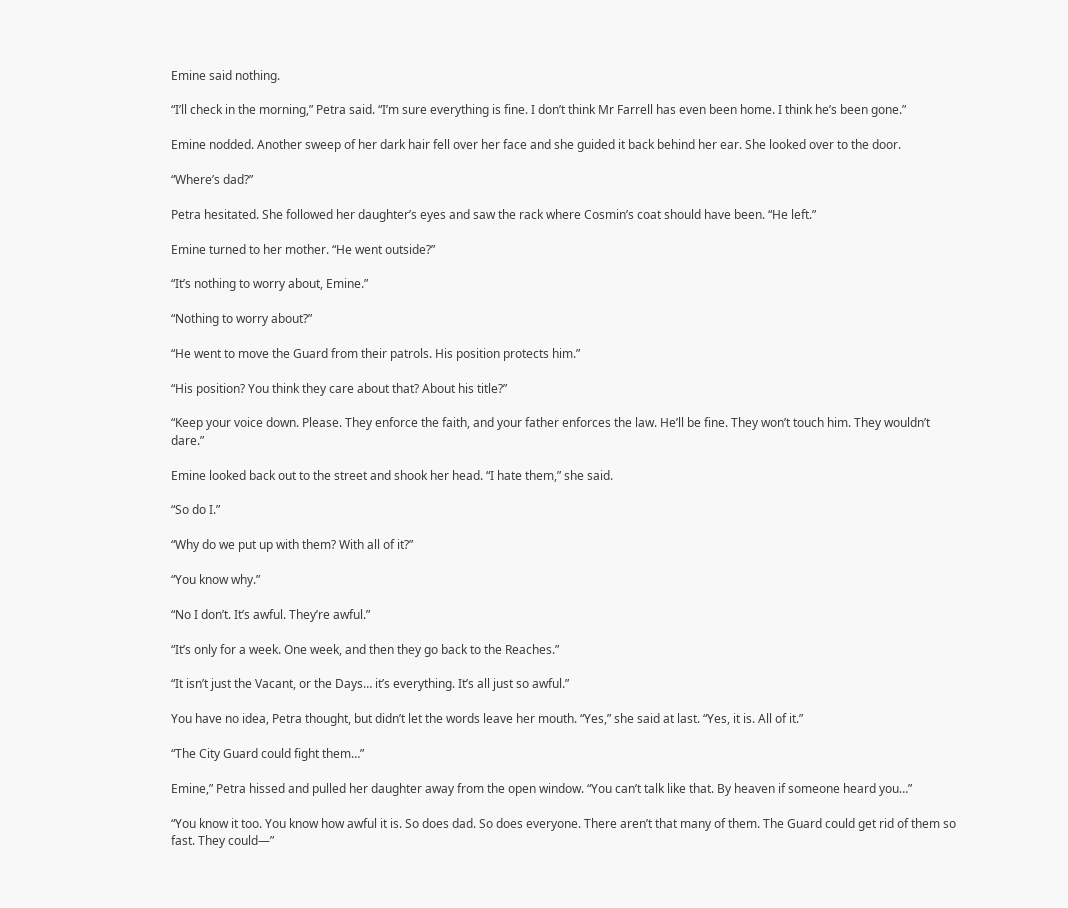Emine said nothing.

“I’ll check in the morning,” Petra said. “I’m sure everything is fine. I don’t think Mr Farrell has even been home. I think he’s been gone.”

Emine nodded. Another sweep of her dark hair fell over her face and she guided it back behind her ear. She looked over to the door.

“Where’s dad?”

Petra hesitated. She followed her daughter’s eyes and saw the rack where Cosmin’s coat should have been. “He left.”

Emine turned to her mother. “He went outside?”

“It’s nothing to worry about, Emine.”

“Nothing to worry about?”

“He went to move the Guard from their patrols. His position protects him.”

“His position? You think they care about that? About his title?”

“Keep your voice down. Please. They enforce the faith, and your father enforces the law. He’ll be fine. They won’t touch him. They wouldn’t dare.”

Emine looked back out to the street and shook her head. “I hate them,” she said.

“So do I.”

“Why do we put up with them? With all of it?”

“You know why.”

“No I don’t. It’s awful. They’re awful.”

“It’s only for a week. One week, and then they go back to the Reaches.”

“It isn’t just the Vacant, or the Days… it’s everything. It’s all just so awful.”

You have no idea, Petra thought, but didn’t let the words leave her mouth. “Yes,” she said at last. “Yes, it is. All of it.”

“The City Guard could fight them…”

Emine,” Petra hissed and pulled her daughter away from the open window. “You can’t talk like that. By heaven if someone heard you…”

“You know it too. You know how awful it is. So does dad. So does everyone. There aren’t that many of them. The Guard could get rid of them so fast. They could—”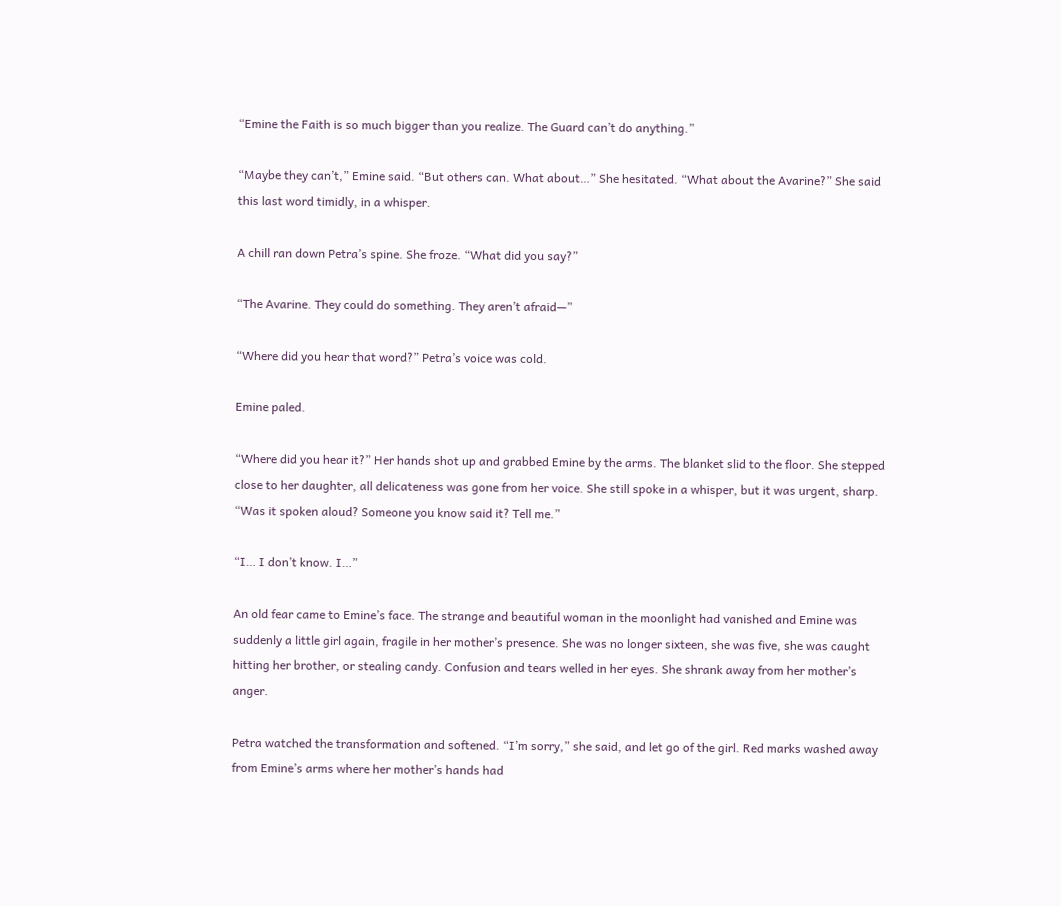“Emine the Faith is so much bigger than you realize. The Guard can’t do anything.”

“Maybe they can’t,” Emine said. “But others can. What about…” She hesitated. “What about the Avarine?” She said this last word timidly, in a whisper.

A chill ran down Petra’s spine. She froze. “What did you say?”

“The Avarine. They could do something. They aren’t afraid—”

“Where did you hear that word?” Petra’s voice was cold.

Emine paled.

“Where did you hear it?” Her hands shot up and grabbed Emine by the arms. The blanket slid to the floor. She stepped close to her daughter, all delicateness was gone from her voice. She still spoke in a whisper, but it was urgent, sharp. “Was it spoken aloud? Someone you know said it? Tell me.”

“I… I don’t know. I…”

An old fear came to Emine’s face. The strange and beautiful woman in the moonlight had vanished and Emine was suddenly a little girl again, fragile in her mother’s presence. She was no longer sixteen, she was five, she was caught hitting her brother, or stealing candy. Confusion and tears welled in her eyes. She shrank away from her mother’s anger.

Petra watched the transformation and softened. “I’m sorry,” she said, and let go of the girl. Red marks washed away from Emine’s arms where her mother’s hands had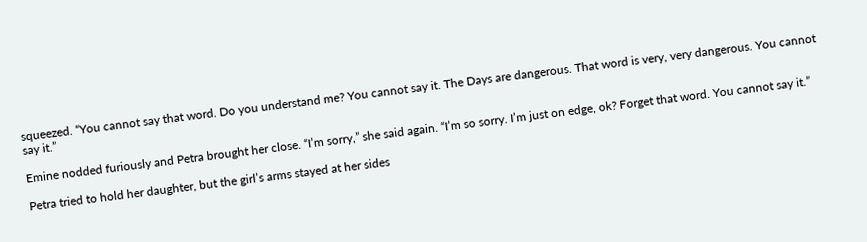squeezed. “You cannot say that word. Do you understand me? You cannot say it. The Days are dangerous. That word is very, very dangerous. You cannot say it.”

Emine nodded furiously and Petra brought her close. “I’m sorry,” she said again. “I’m so sorry. I’m just on edge, ok? Forget that word. You cannot say it.”

Petra tried to hold her daughter, but the girl’s arms stayed at her sides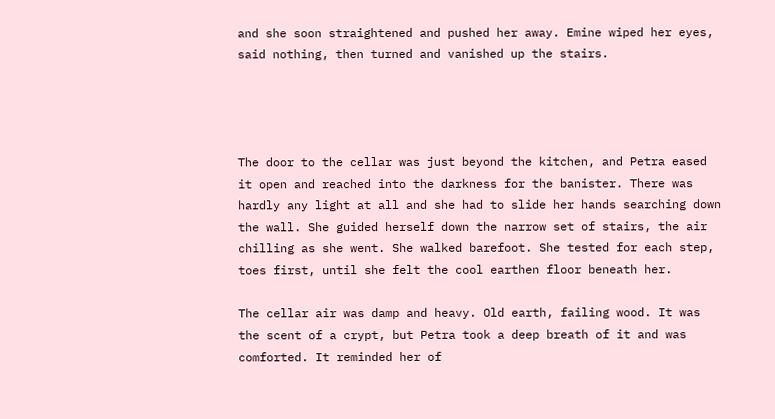and she soon straightened and pushed her away. Emine wiped her eyes, said nothing, then turned and vanished up the stairs.




The door to the cellar was just beyond the kitchen, and Petra eased it open and reached into the darkness for the banister. There was hardly any light at all and she had to slide her hands searching down the wall. She guided herself down the narrow set of stairs, the air chilling as she went. She walked barefoot. She tested for each step, toes first, until she felt the cool earthen floor beneath her.

The cellar air was damp and heavy. Old earth, failing wood. It was the scent of a crypt, but Petra took a deep breath of it and was comforted. It reminded her of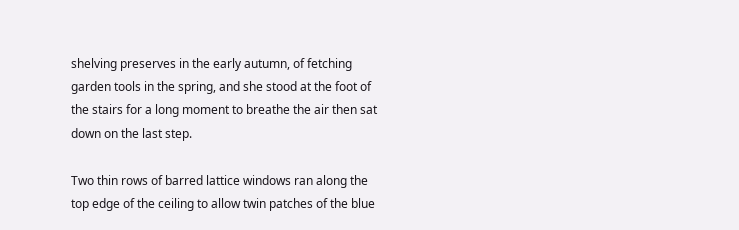shelving preserves in the early autumn, of fetching garden tools in the spring, and she stood at the foot of the stairs for a long moment to breathe the air then sat down on the last step.

Two thin rows of barred lattice windows ran along the top edge of the ceiling to allow twin patches of the blue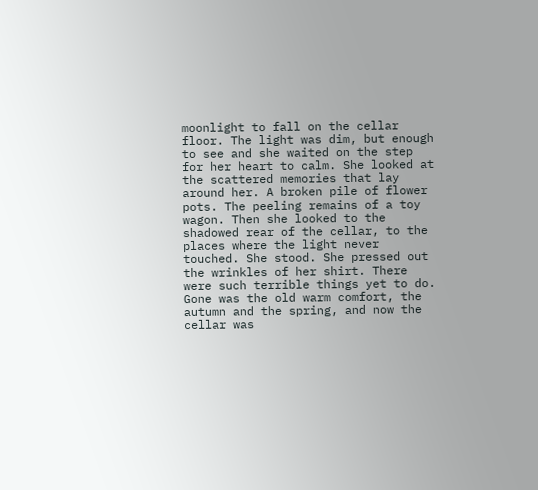moonlight to fall on the cellar floor. The light was dim, but enough to see and she waited on the step for her heart to calm. She looked at the scattered memories that lay around her. A broken pile of flower pots. The peeling remains of a toy wagon. Then she looked to the shadowed rear of the cellar, to the places where the light never touched. She stood. She pressed out the wrinkles of her shirt. There were such terrible things yet to do. Gone was the old warm comfort, the autumn and the spring, and now the cellar was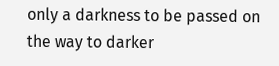only a darkness to be passed on the way to darker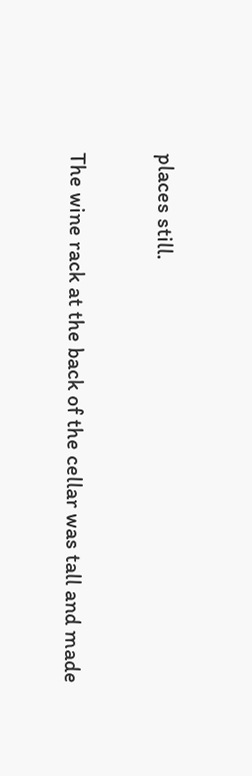places still.

The wine rack at the back of the cellar was tall and made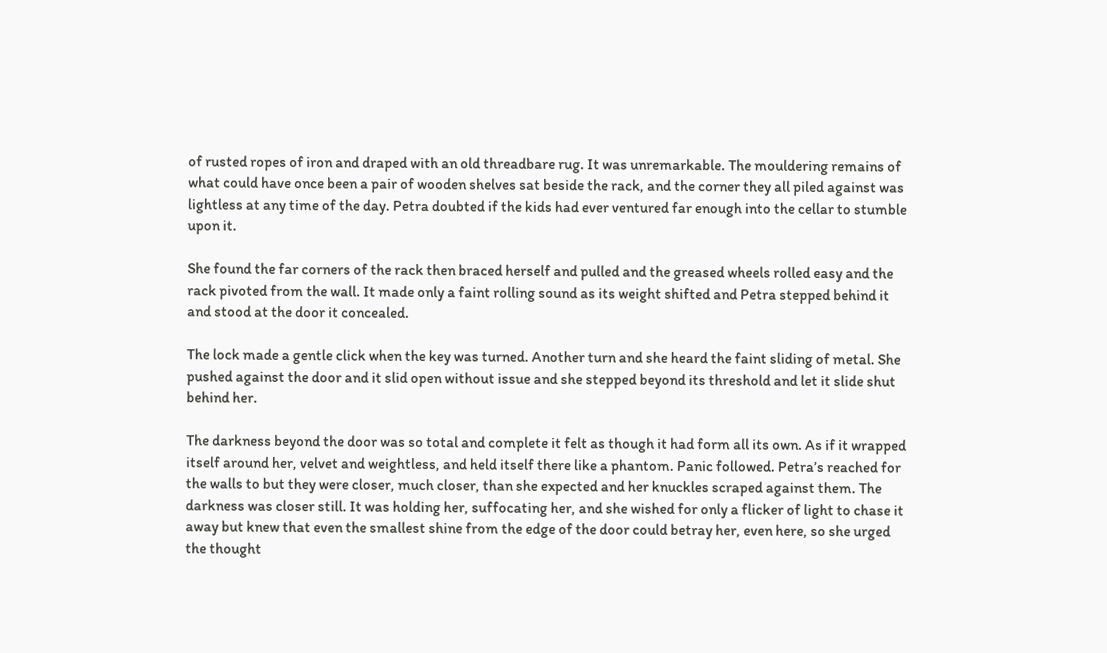of rusted ropes of iron and draped with an old threadbare rug. It was unremarkable. The mouldering remains of what could have once been a pair of wooden shelves sat beside the rack, and the corner they all piled against was lightless at any time of the day. Petra doubted if the kids had ever ventured far enough into the cellar to stumble upon it.

She found the far corners of the rack then braced herself and pulled and the greased wheels rolled easy and the rack pivoted from the wall. It made only a faint rolling sound as its weight shifted and Petra stepped behind it and stood at the door it concealed.

The lock made a gentle click when the key was turned. Another turn and she heard the faint sliding of metal. She pushed against the door and it slid open without issue and she stepped beyond its threshold and let it slide shut behind her.

The darkness beyond the door was so total and complete it felt as though it had form all its own. As if it wrapped itself around her, velvet and weightless, and held itself there like a phantom. Panic followed. Petra’s reached for the walls to but they were closer, much closer, than she expected and her knuckles scraped against them. The darkness was closer still. It was holding her, suffocating her, and she wished for only a flicker of light to chase it away but knew that even the smallest shine from the edge of the door could betray her, even here, so she urged the thought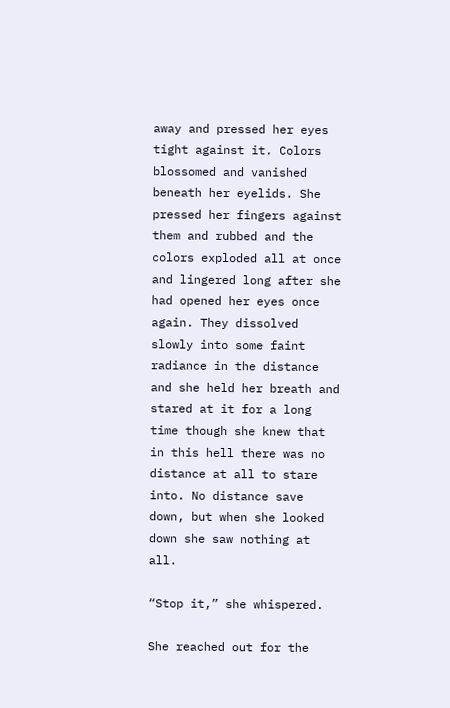away and pressed her eyes tight against it. Colors blossomed and vanished beneath her eyelids. She pressed her fingers against them and rubbed and the colors exploded all at once and lingered long after she had opened her eyes once again. They dissolved slowly into some faint radiance in the distance and she held her breath and stared at it for a long time though she knew that in this hell there was no distance at all to stare into. No distance save down, but when she looked down she saw nothing at all.

“Stop it,” she whispered.

She reached out for the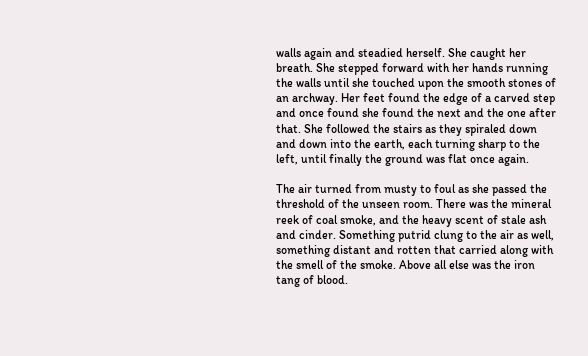walls again and steadied herself. She caught her breath. She stepped forward with her hands running the walls until she touched upon the smooth stones of an archway. Her feet found the edge of a carved step and once found she found the next and the one after that. She followed the stairs as they spiraled down and down into the earth, each turning sharp to the left, until finally the ground was flat once again.

The air turned from musty to foul as she passed the threshold of the unseen room. There was the mineral reek of coal smoke, and the heavy scent of stale ash and cinder. Something putrid clung to the air as well, something distant and rotten that carried along with the smell of the smoke. Above all else was the iron tang of blood.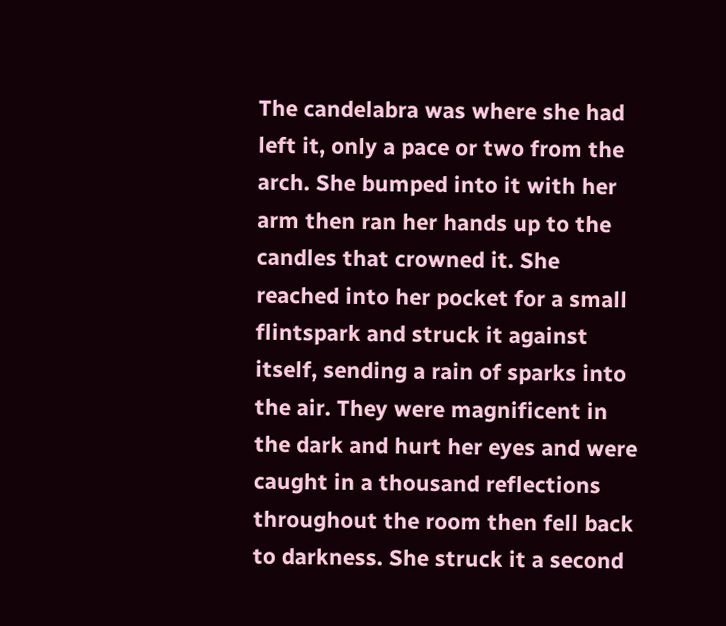The candelabra was where she had left it, only a pace or two from the arch. She bumped into it with her arm then ran her hands up to the candles that crowned it. She reached into her pocket for a small flintspark and struck it against itself, sending a rain of sparks into the air. They were magnificent in the dark and hurt her eyes and were caught in a thousand reflections throughout the room then fell back to darkness. She struck it a second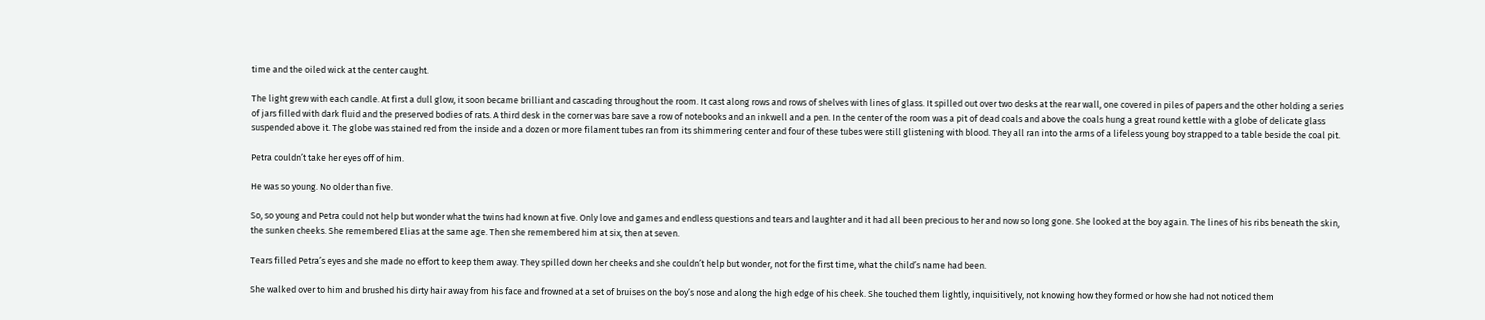time and the oiled wick at the center caught.

The light grew with each candle. At first a dull glow, it soon became brilliant and cascading throughout the room. It cast along rows and rows of shelves with lines of glass. It spilled out over two desks at the rear wall, one covered in piles of papers and the other holding a series of jars filled with dark fluid and the preserved bodies of rats. A third desk in the corner was bare save a row of notebooks and an inkwell and a pen. In the center of the room was a pit of dead coals and above the coals hung a great round kettle with a globe of delicate glass suspended above it. The globe was stained red from the inside and a dozen or more filament tubes ran from its shimmering center and four of these tubes were still glistening with blood. They all ran into the arms of a lifeless young boy strapped to a table beside the coal pit.

Petra couldn’t take her eyes off of him.

He was so young. No older than five.

So, so young and Petra could not help but wonder what the twins had known at five. Only love and games and endless questions and tears and laughter and it had all been precious to her and now so long gone. She looked at the boy again. The lines of his ribs beneath the skin, the sunken cheeks. She remembered Elias at the same age. Then she remembered him at six, then at seven.

Tears filled Petra’s eyes and she made no effort to keep them away. They spilled down her cheeks and she couldn’t help but wonder, not for the first time, what the child’s name had been.

She walked over to him and brushed his dirty hair away from his face and frowned at a set of bruises on the boy’s nose and along the high edge of his cheek. She touched them lightly, inquisitively, not knowing how they formed or how she had not noticed them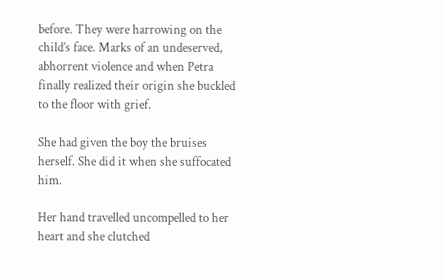before. They were harrowing on the child’s face. Marks of an undeserved, abhorrent violence and when Petra finally realized their origin she buckled to the floor with grief.

She had given the boy the bruises herself. She did it when she suffocated him.

Her hand travelled uncompelled to her heart and she clutched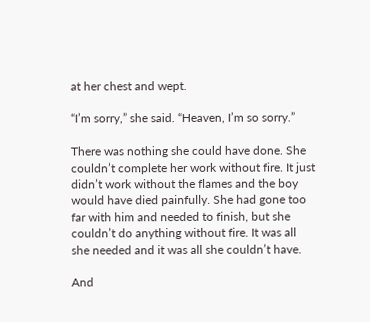at her chest and wept.

“I’m sorry,” she said. “Heaven, I’m so sorry.”

There was nothing she could have done. She couldn’t complete her work without fire. It just didn’t work without the flames and the boy would have died painfully. She had gone too far with him and needed to finish, but she couldn’t do anything without fire. It was all she needed and it was all she couldn’t have.

And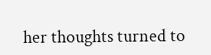her thoughts turned to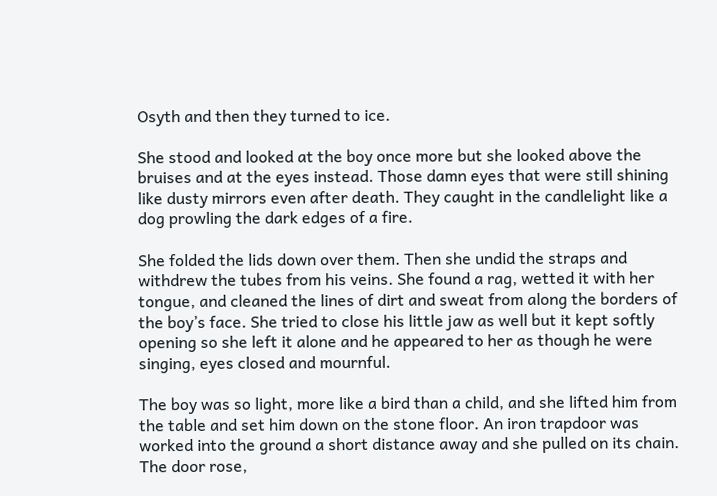Osyth and then they turned to ice.

She stood and looked at the boy once more but she looked above the bruises and at the eyes instead. Those damn eyes that were still shining like dusty mirrors even after death. They caught in the candlelight like a dog prowling the dark edges of a fire.

She folded the lids down over them. Then she undid the straps and withdrew the tubes from his veins. She found a rag, wetted it with her tongue, and cleaned the lines of dirt and sweat from along the borders of the boy’s face. She tried to close his little jaw as well but it kept softly opening so she left it alone and he appeared to her as though he were singing, eyes closed and mournful.

The boy was so light, more like a bird than a child, and she lifted him from the table and set him down on the stone floor. An iron trapdoor was worked into the ground a short distance away and she pulled on its chain. The door rose,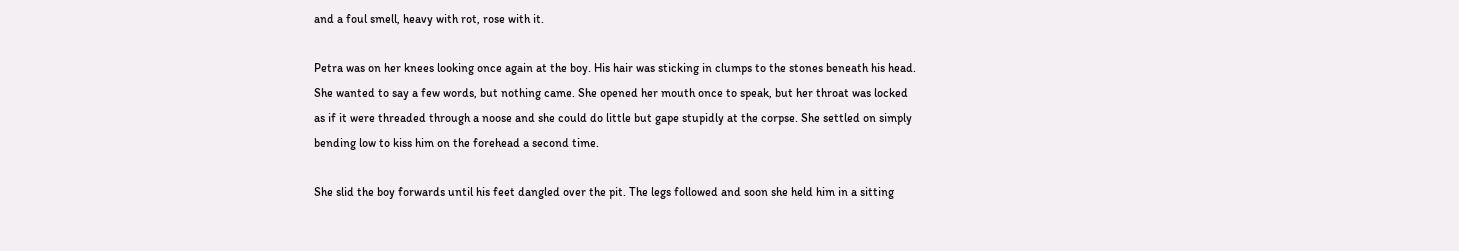and a foul smell, heavy with rot, rose with it.

Petra was on her knees looking once again at the boy. His hair was sticking in clumps to the stones beneath his head. She wanted to say a few words, but nothing came. She opened her mouth once to speak, but her throat was locked as if it were threaded through a noose and she could do little but gape stupidly at the corpse. She settled on simply bending low to kiss him on the forehead a second time.

She slid the boy forwards until his feet dangled over the pit. The legs followed and soon she held him in a sitting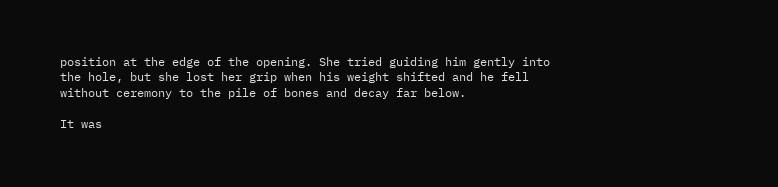position at the edge of the opening. She tried guiding him gently into the hole, but she lost her grip when his weight shifted and he fell without ceremony to the pile of bones and decay far below.

It was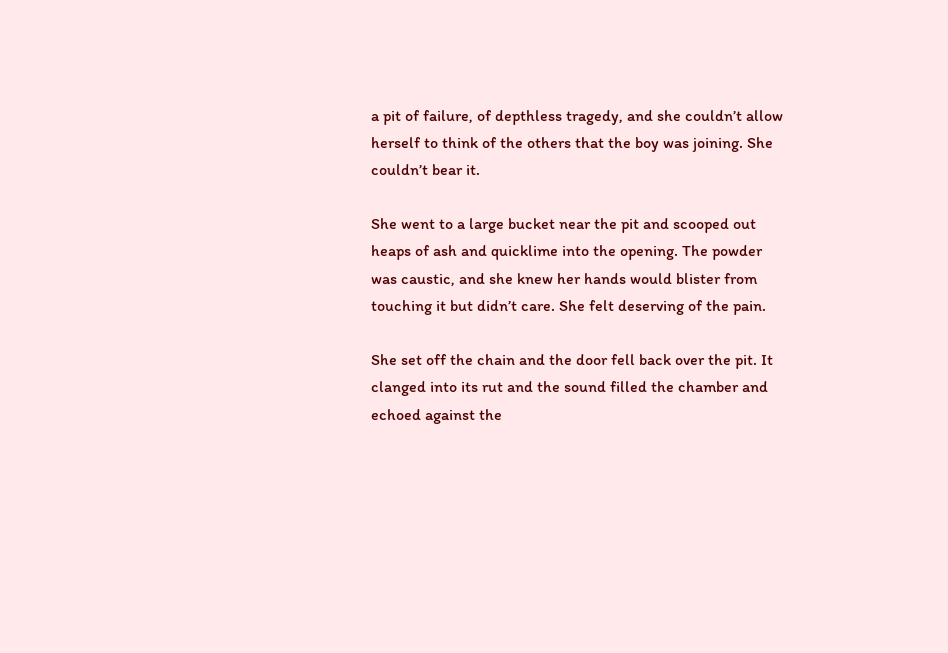a pit of failure, of depthless tragedy, and she couldn’t allow herself to think of the others that the boy was joining. She couldn’t bear it.

She went to a large bucket near the pit and scooped out heaps of ash and quicklime into the opening. The powder was caustic, and she knew her hands would blister from touching it but didn’t care. She felt deserving of the pain.

She set off the chain and the door fell back over the pit. It clanged into its rut and the sound filled the chamber and echoed against the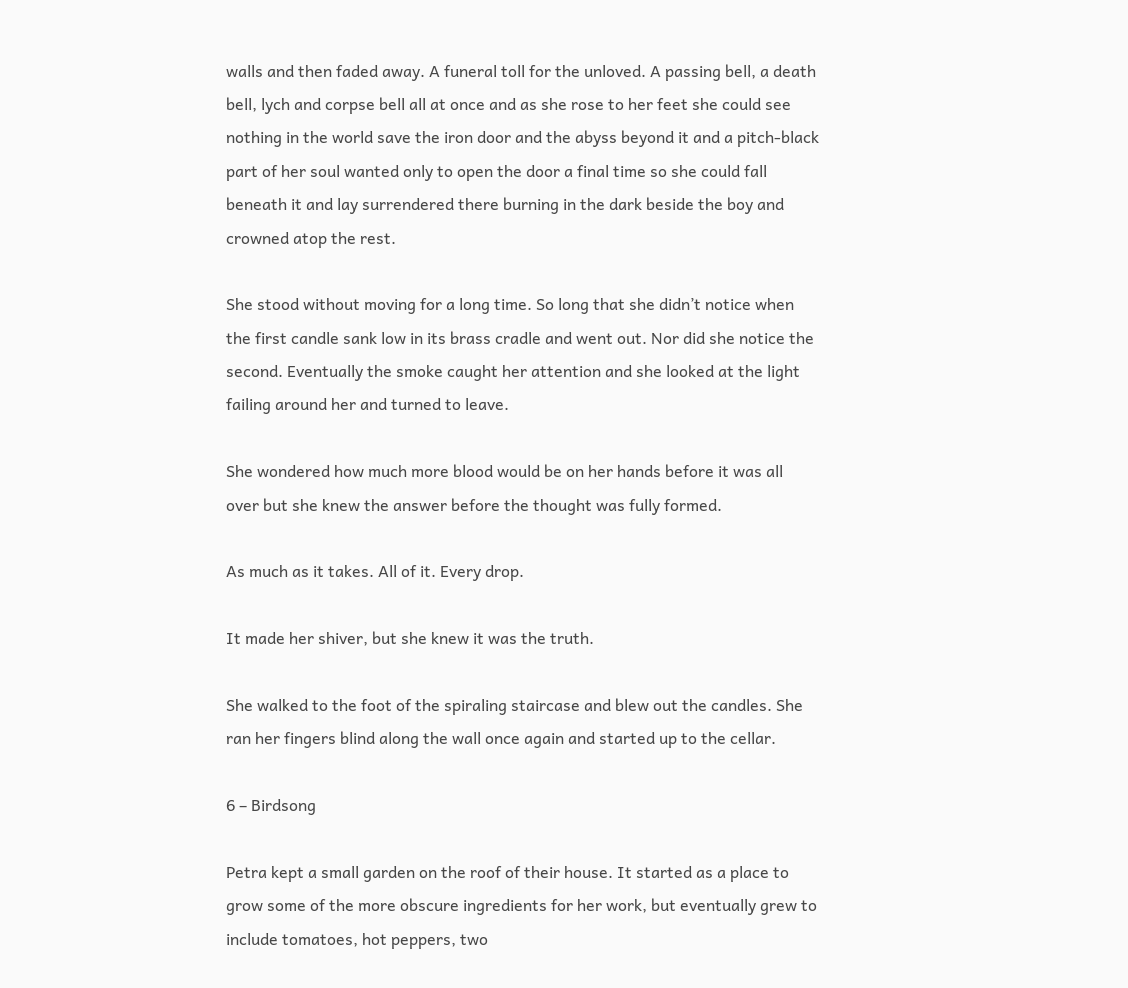walls and then faded away. A funeral toll for the unloved. A passing bell, a death bell, lych and corpse bell all at once and as she rose to her feet she could see nothing in the world save the iron door and the abyss beyond it and a pitch-black part of her soul wanted only to open the door a final time so she could fall beneath it and lay surrendered there burning in the dark beside the boy and crowned atop the rest.

She stood without moving for a long time. So long that she didn’t notice when the first candle sank low in its brass cradle and went out. Nor did she notice the second. Eventually the smoke caught her attention and she looked at the light failing around her and turned to leave.

She wondered how much more blood would be on her hands before it was all over but she knew the answer before the thought was fully formed.

As much as it takes. All of it. Every drop.

It made her shiver, but she knew it was the truth.

She walked to the foot of the spiraling staircase and blew out the candles. She ran her fingers blind along the wall once again and started up to the cellar.

6 – Birdsong

Petra kept a small garden on the roof of their house. It started as a place to grow some of the more obscure ingredients for her work, but eventually grew to include tomatoes, hot peppers, two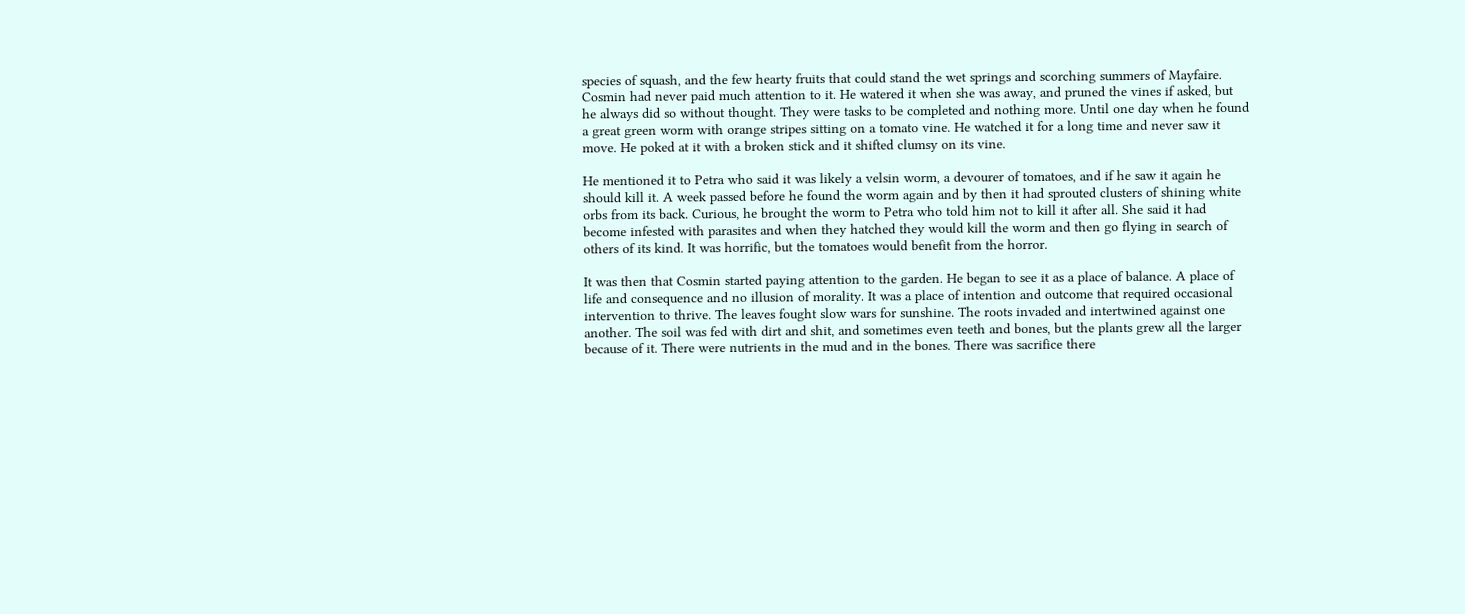species of squash, and the few hearty fruits that could stand the wet springs and scorching summers of Mayfaire. Cosmin had never paid much attention to it. He watered it when she was away, and pruned the vines if asked, but he always did so without thought. They were tasks to be completed and nothing more. Until one day when he found a great green worm with orange stripes sitting on a tomato vine. He watched it for a long time and never saw it move. He poked at it with a broken stick and it shifted clumsy on its vine.

He mentioned it to Petra who said it was likely a velsin worm, a devourer of tomatoes, and if he saw it again he should kill it. A week passed before he found the worm again and by then it had sprouted clusters of shining white orbs from its back. Curious, he brought the worm to Petra who told him not to kill it after all. She said it had become infested with parasites and when they hatched they would kill the worm and then go flying in search of others of its kind. It was horrific, but the tomatoes would benefit from the horror.

It was then that Cosmin started paying attention to the garden. He began to see it as a place of balance. A place of life and consequence and no illusion of morality. It was a place of intention and outcome that required occasional intervention to thrive. The leaves fought slow wars for sunshine. The roots invaded and intertwined against one another. The soil was fed with dirt and shit, and sometimes even teeth and bones, but the plants grew all the larger because of it. There were nutrients in the mud and in the bones. There was sacrifice there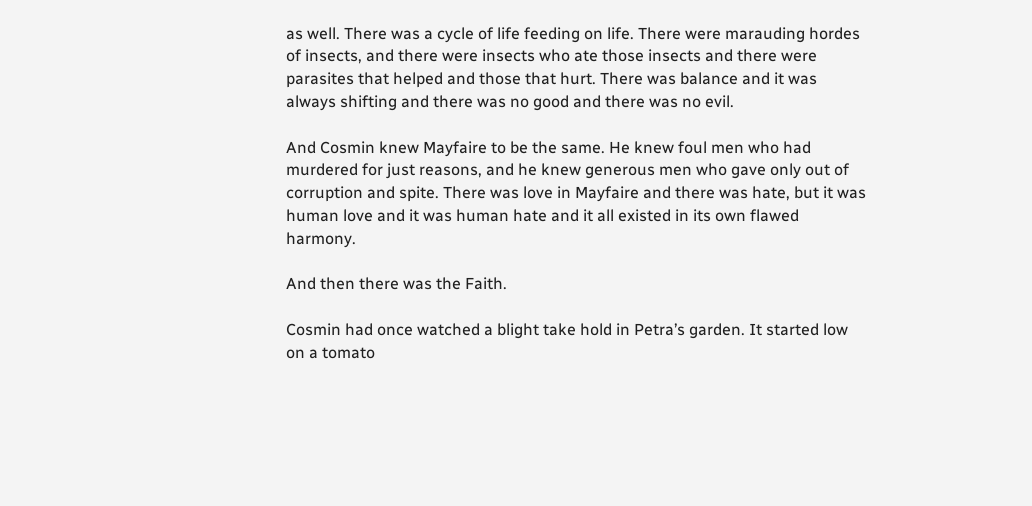as well. There was a cycle of life feeding on life. There were marauding hordes of insects, and there were insects who ate those insects and there were parasites that helped and those that hurt. There was balance and it was always shifting and there was no good and there was no evil.

And Cosmin knew Mayfaire to be the same. He knew foul men who had murdered for just reasons, and he knew generous men who gave only out of corruption and spite. There was love in Mayfaire and there was hate, but it was human love and it was human hate and it all existed in its own flawed harmony.

And then there was the Faith.

Cosmin had once watched a blight take hold in Petra’s garden. It started low on a tomato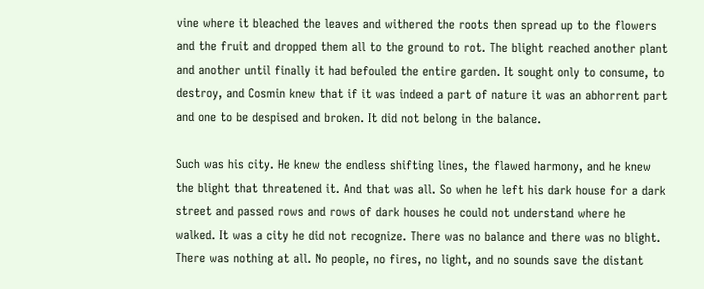vine where it bleached the leaves and withered the roots then spread up to the flowers and the fruit and dropped them all to the ground to rot. The blight reached another plant and another until finally it had befouled the entire garden. It sought only to consume, to destroy, and Cosmin knew that if it was indeed a part of nature it was an abhorrent part and one to be despised and broken. It did not belong in the balance.

Such was his city. He knew the endless shifting lines, the flawed harmony, and he knew the blight that threatened it. And that was all. So when he left his dark house for a dark street and passed rows and rows of dark houses he could not understand where he walked. It was a city he did not recognize. There was no balance and there was no blight. There was nothing at all. No people, no fires, no light, and no sounds save the distant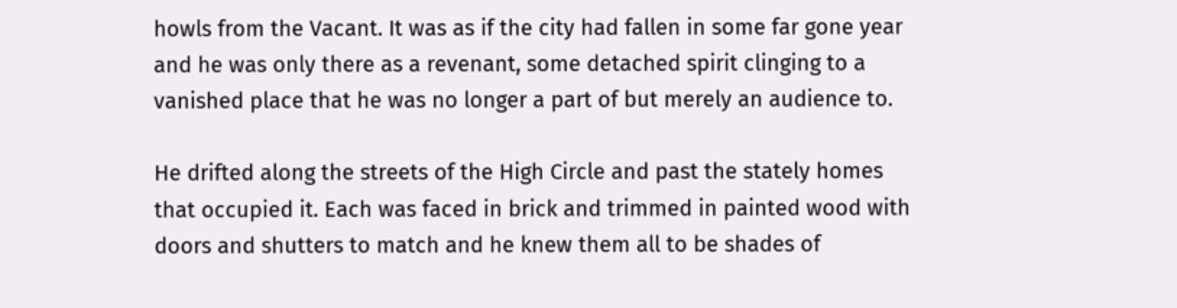howls from the Vacant. It was as if the city had fallen in some far gone year and he was only there as a revenant, some detached spirit clinging to a vanished place that he was no longer a part of but merely an audience to.

He drifted along the streets of the High Circle and past the stately homes that occupied it. Each was faced in brick and trimmed in painted wood with doors and shutters to match and he knew them all to be shades of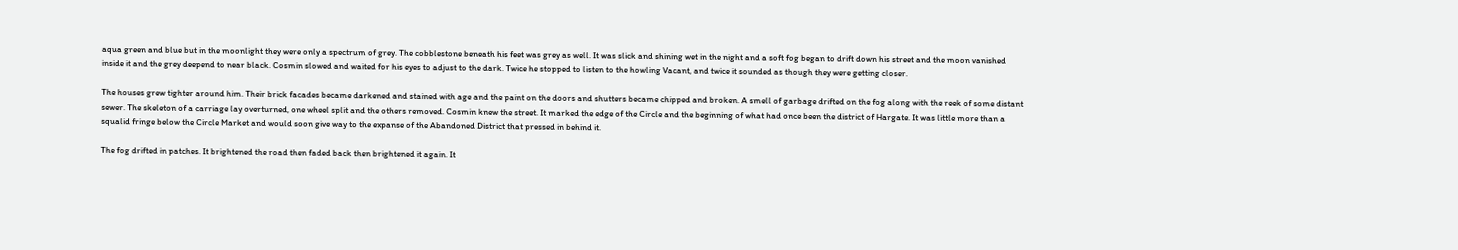aqua green and blue but in the moonlight they were only a spectrum of grey. The cobblestone beneath his feet was grey as well. It was slick and shining wet in the night and a soft fog began to drift down his street and the moon vanished inside it and the grey deepend to near black. Cosmin slowed and waited for his eyes to adjust to the dark. Twice he stopped to listen to the howling Vacant, and twice it sounded as though they were getting closer.

The houses grew tighter around him. Their brick facades became darkened and stained with age and the paint on the doors and shutters became chipped and broken. A smell of garbage drifted on the fog along with the reek of some distant sewer. The skeleton of a carriage lay overturned, one wheel split and the others removed. Cosmin knew the street. It marked the edge of the Circle and the beginning of what had once been the district of Hargate. It was little more than a squalid fringe below the Circle Market and would soon give way to the expanse of the Abandoned District that pressed in behind it.

The fog drifted in patches. It brightened the road then faded back then brightened it again. It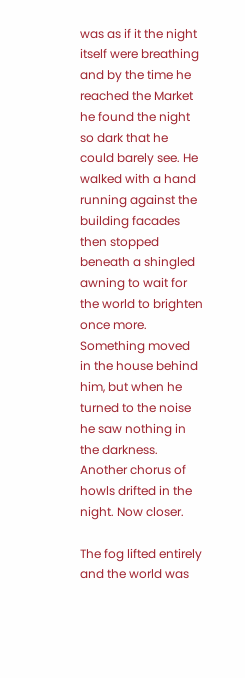was as if it the night itself were breathing and by the time he reached the Market he found the night so dark that he could barely see. He walked with a hand running against the building facades then stopped beneath a shingled awning to wait for the world to brighten once more. Something moved in the house behind him, but when he turned to the noise he saw nothing in the darkness. Another chorus of howls drifted in the night. Now closer.

The fog lifted entirely and the world was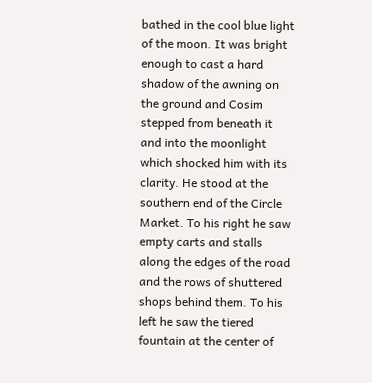bathed in the cool blue light of the moon. It was bright enough to cast a hard shadow of the awning on the ground and Cosim stepped from beneath it and into the moonlight which shocked him with its clarity. He stood at the southern end of the Circle Market. To his right he saw empty carts and stalls along the edges of the road and the rows of shuttered shops behind them. To his left he saw the tiered fountain at the center of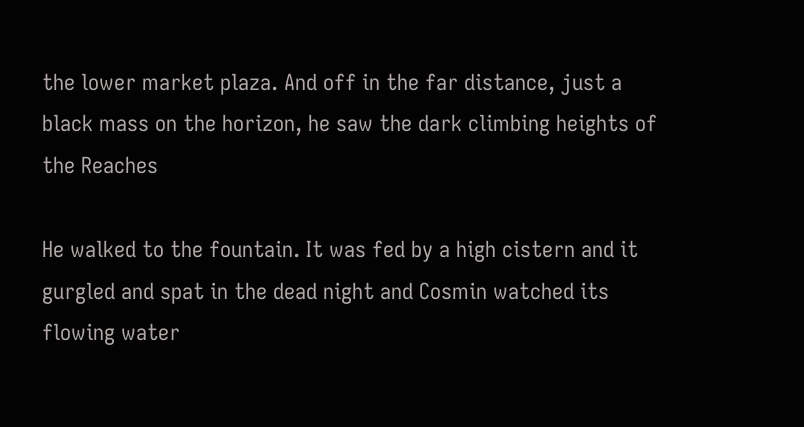the lower market plaza. And off in the far distance, just a black mass on the horizon, he saw the dark climbing heights of the Reaches

He walked to the fountain. It was fed by a high cistern and it gurgled and spat in the dead night and Cosmin watched its flowing water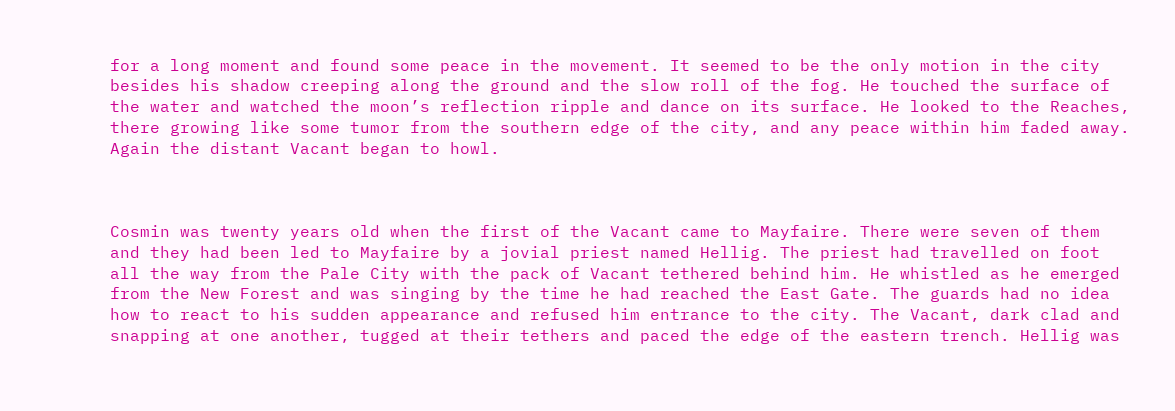for a long moment and found some peace in the movement. It seemed to be the only motion in the city besides his shadow creeping along the ground and the slow roll of the fog. He touched the surface of the water and watched the moon’s reflection ripple and dance on its surface. He looked to the Reaches, there growing like some tumor from the southern edge of the city, and any peace within him faded away. Again the distant Vacant began to howl.



Cosmin was twenty years old when the first of the Vacant came to Mayfaire. There were seven of them and they had been led to Mayfaire by a jovial priest named Hellig. The priest had travelled on foot all the way from the Pale City with the pack of Vacant tethered behind him. He whistled as he emerged from the New Forest and was singing by the time he had reached the East Gate. The guards had no idea how to react to his sudden appearance and refused him entrance to the city. The Vacant, dark clad and snapping at one another, tugged at their tethers and paced the edge of the eastern trench. Hellig was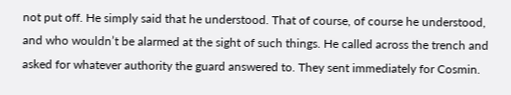not put off. He simply said that he understood. That of course, of course he understood, and who wouldn’t be alarmed at the sight of such things. He called across the trench and asked for whatever authority the guard answered to. They sent immediately for Cosmin.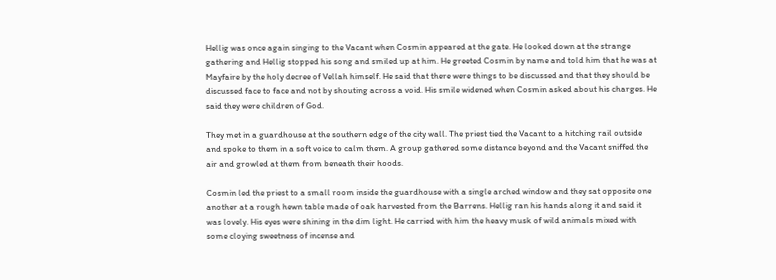Hellig was once again singing to the Vacant when Cosmin appeared at the gate. He looked down at the strange gathering and Hellig stopped his song and smiled up at him. He greeted Cosmin by name and told him that he was at Mayfaire by the holy decree of Vellah himself. He said that there were things to be discussed and that they should be discussed face to face and not by shouting across a void. His smile widened when Cosmin asked about his charges. He said they were children of God.

They met in a guardhouse at the southern edge of the city wall. The priest tied the Vacant to a hitching rail outside and spoke to them in a soft voice to calm them. A group gathered some distance beyond and the Vacant sniffed the air and growled at them from beneath their hoods.

Cosmin led the priest to a small room inside the guardhouse with a single arched window and they sat opposite one another at a rough hewn table made of oak harvested from the Barrens. Hellig ran his hands along it and said it was lovely. His eyes were shining in the dim light. He carried with him the heavy musk of wild animals mixed with some cloying sweetness of incense and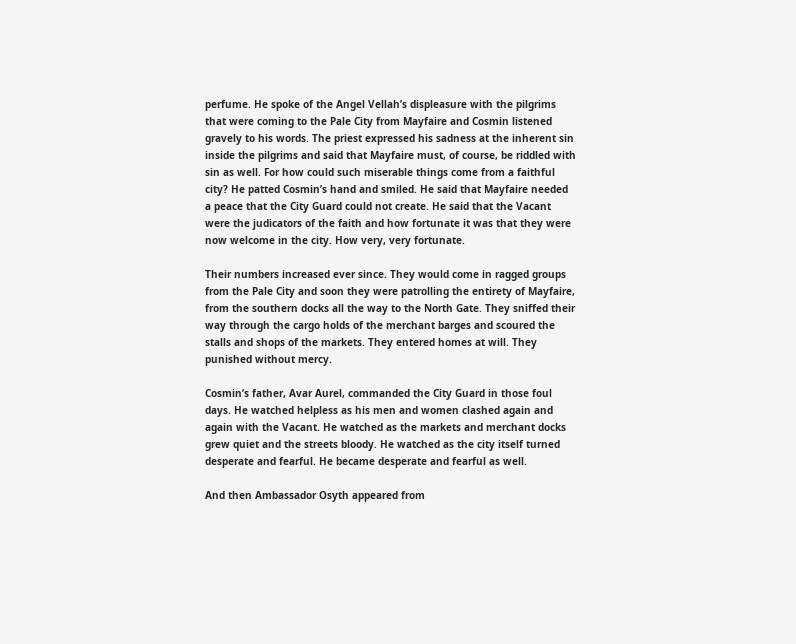perfume. He spoke of the Angel Vellah’s displeasure with the pilgrims that were coming to the Pale City from Mayfaire and Cosmin listened gravely to his words. The priest expressed his sadness at the inherent sin inside the pilgrims and said that Mayfaire must, of course, be riddled with sin as well. For how could such miserable things come from a faithful city? He patted Cosmin’s hand and smiled. He said that Mayfaire needed a peace that the City Guard could not create. He said that the Vacant were the judicators of the faith and how fortunate it was that they were now welcome in the city. How very, very fortunate.

Their numbers increased ever since. They would come in ragged groups from the Pale City and soon they were patrolling the entirety of Mayfaire, from the southern docks all the way to the North Gate. They sniffed their way through the cargo holds of the merchant barges and scoured the stalls and shops of the markets. They entered homes at will. They punished without mercy.

Cosmin’s father, Avar Aurel, commanded the City Guard in those foul days. He watched helpless as his men and women clashed again and again with the Vacant. He watched as the markets and merchant docks grew quiet and the streets bloody. He watched as the city itself turned desperate and fearful. He became desperate and fearful as well.

And then Ambassador Osyth appeared from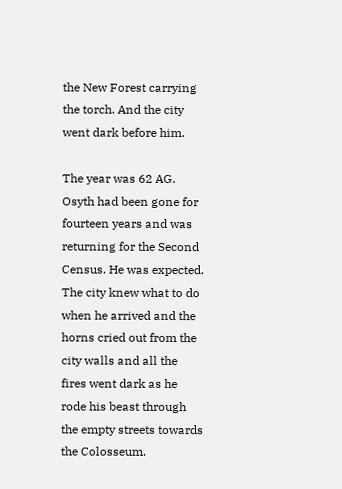the New Forest carrying the torch. And the city went dark before him.

The year was 62 AG. Osyth had been gone for fourteen years and was returning for the Second Census. He was expected. The city knew what to do when he arrived and the horns cried out from the city walls and all the fires went dark as he rode his beast through the empty streets towards the Colosseum.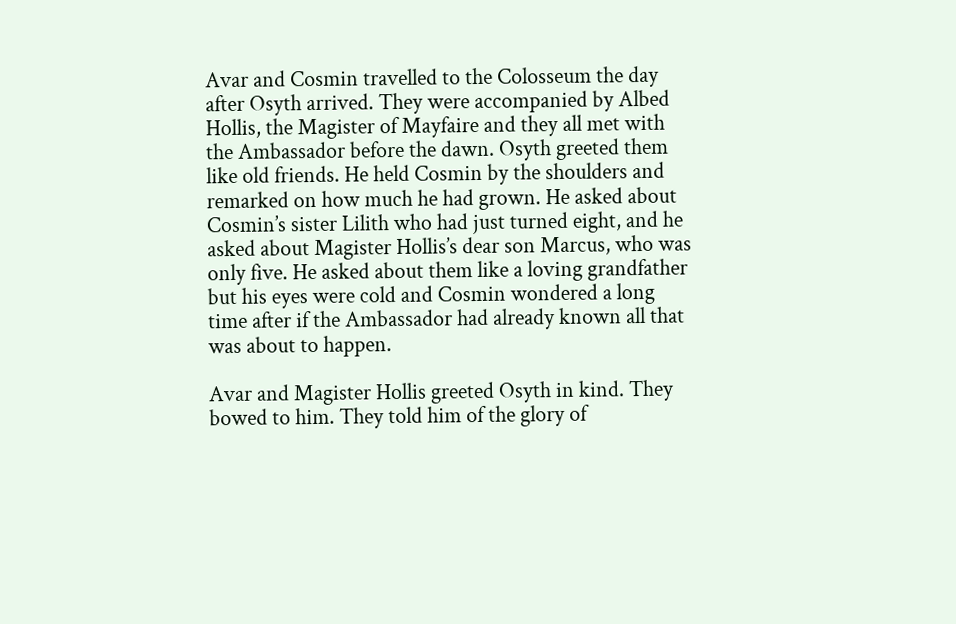Avar and Cosmin travelled to the Colosseum the day after Osyth arrived. They were accompanied by Albed Hollis, the Magister of Mayfaire and they all met with the Ambassador before the dawn. Osyth greeted them like old friends. He held Cosmin by the shoulders and remarked on how much he had grown. He asked about Cosmin’s sister Lilith who had just turned eight, and he asked about Magister Hollis’s dear son Marcus, who was only five. He asked about them like a loving grandfather but his eyes were cold and Cosmin wondered a long time after if the Ambassador had already known all that was about to happen.

Avar and Magister Hollis greeted Osyth in kind. They bowed to him. They told him of the glory of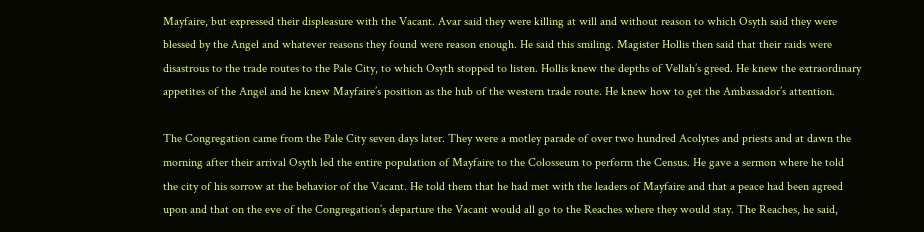Mayfaire, but expressed their displeasure with the Vacant. Avar said they were killing at will and without reason to which Osyth said they were blessed by the Angel and whatever reasons they found were reason enough. He said this smiling. Magister Hollis then said that their raids were disastrous to the trade routes to the Pale City, to which Osyth stopped to listen. Hollis knew the depths of Vellah’s greed. He knew the extraordinary appetites of the Angel and he knew Mayfaire’s position as the hub of the western trade route. He knew how to get the Ambassador’s attention.

The Congregation came from the Pale City seven days later. They were a motley parade of over two hundred Acolytes and priests and at dawn the morning after their arrival Osyth led the entire population of Mayfaire to the Colosseum to perform the Census. He gave a sermon where he told the city of his sorrow at the behavior of the Vacant. He told them that he had met with the leaders of Mayfaire and that a peace had been agreed upon and that on the eve of the Congregation’s departure the Vacant would all go to the Reaches where they would stay. The Reaches, he said,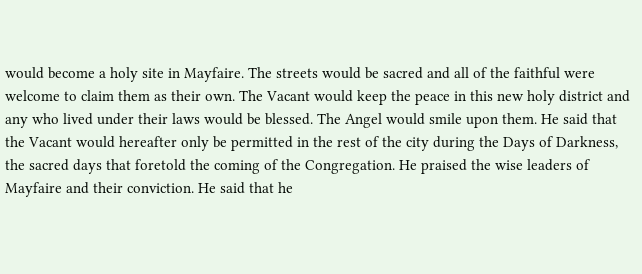would become a holy site in Mayfaire. The streets would be sacred and all of the faithful were welcome to claim them as their own. The Vacant would keep the peace in this new holy district and any who lived under their laws would be blessed. The Angel would smile upon them. He said that the Vacant would hereafter only be permitted in the rest of the city during the Days of Darkness, the sacred days that foretold the coming of the Congregation. He praised the wise leaders of Mayfaire and their conviction. He said that he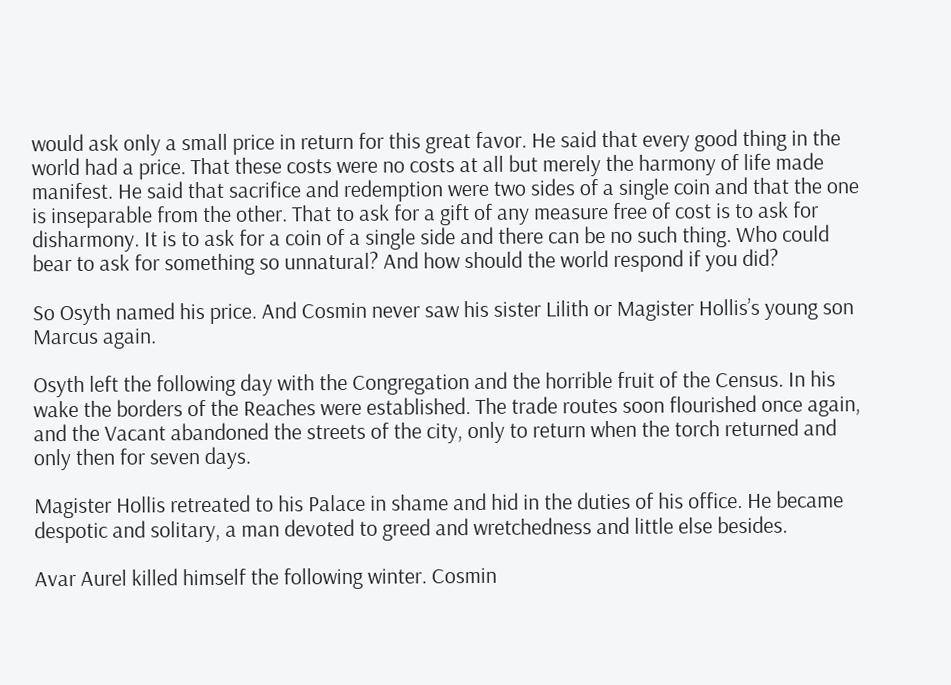would ask only a small price in return for this great favor. He said that every good thing in the world had a price. That these costs were no costs at all but merely the harmony of life made manifest. He said that sacrifice and redemption were two sides of a single coin and that the one is inseparable from the other. That to ask for a gift of any measure free of cost is to ask for disharmony. It is to ask for a coin of a single side and there can be no such thing. Who could bear to ask for something so unnatural? And how should the world respond if you did?

So Osyth named his price. And Cosmin never saw his sister Lilith or Magister Hollis’s young son Marcus again.

Osyth left the following day with the Congregation and the horrible fruit of the Census. In his wake the borders of the Reaches were established. The trade routes soon flourished once again, and the Vacant abandoned the streets of the city, only to return when the torch returned and only then for seven days.

Magister Hollis retreated to his Palace in shame and hid in the duties of his office. He became despotic and solitary, a man devoted to greed and wretchedness and little else besides.

Avar Aurel killed himself the following winter. Cosmin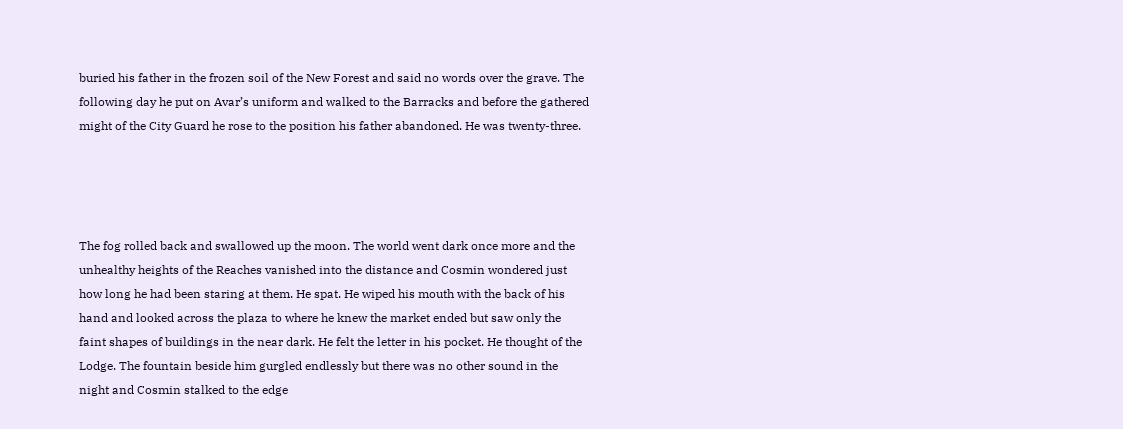buried his father in the frozen soil of the New Forest and said no words over the grave. The following day he put on Avar’s uniform and walked to the Barracks and before the gathered might of the City Guard he rose to the position his father abandoned. He was twenty-three.




The fog rolled back and swallowed up the moon. The world went dark once more and the unhealthy heights of the Reaches vanished into the distance and Cosmin wondered just how long he had been staring at them. He spat. He wiped his mouth with the back of his hand and looked across the plaza to where he knew the market ended but saw only the faint shapes of buildings in the near dark. He felt the letter in his pocket. He thought of the Lodge. The fountain beside him gurgled endlessly but there was no other sound in the night and Cosmin stalked to the edge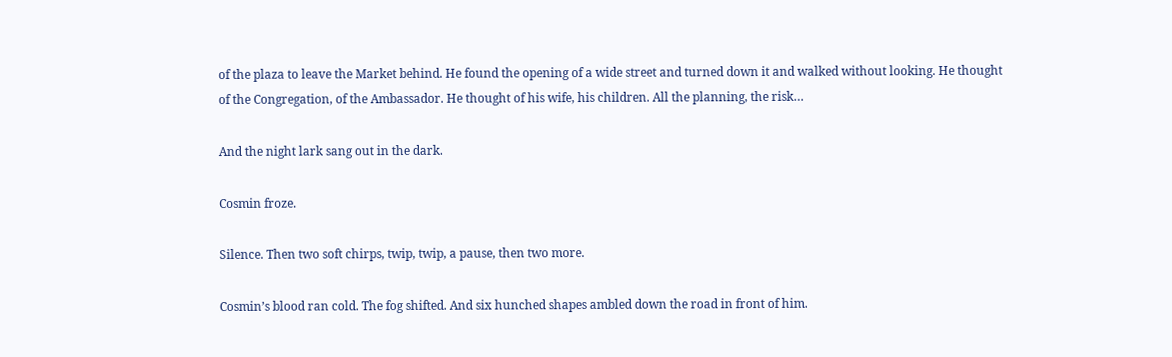of the plaza to leave the Market behind. He found the opening of a wide street and turned down it and walked without looking. He thought of the Congregation, of the Ambassador. He thought of his wife, his children. All the planning, the risk…

And the night lark sang out in the dark.

Cosmin froze.

Silence. Then two soft chirps, twip, twip, a pause, then two more.

Cosmin’s blood ran cold. The fog shifted. And six hunched shapes ambled down the road in front of him.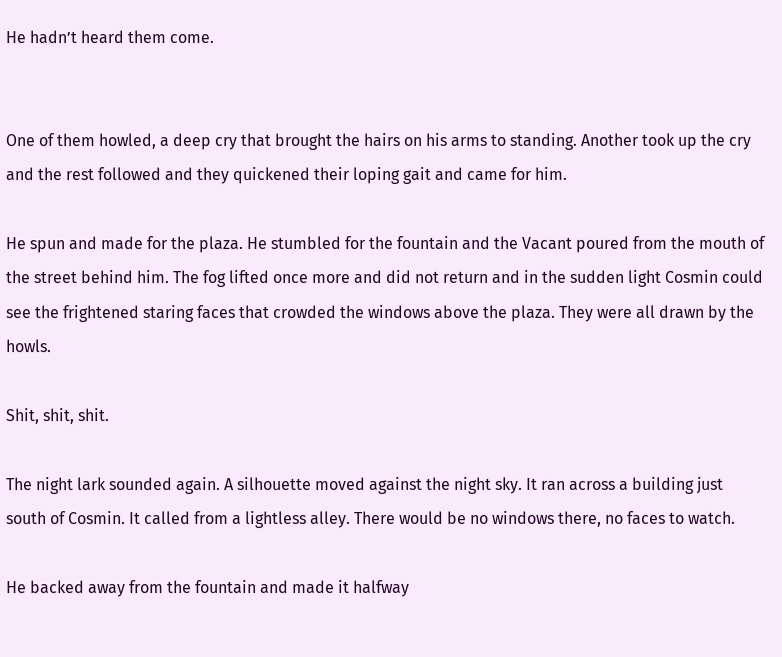He hadn’t heard them come.


One of them howled, a deep cry that brought the hairs on his arms to standing. Another took up the cry and the rest followed and they quickened their loping gait and came for him.

He spun and made for the plaza. He stumbled for the fountain and the Vacant poured from the mouth of the street behind him. The fog lifted once more and did not return and in the sudden light Cosmin could see the frightened staring faces that crowded the windows above the plaza. They were all drawn by the howls.

Shit, shit, shit.

The night lark sounded again. A silhouette moved against the night sky. It ran across a building just south of Cosmin. It called from a lightless alley. There would be no windows there, no faces to watch.

He backed away from the fountain and made it halfway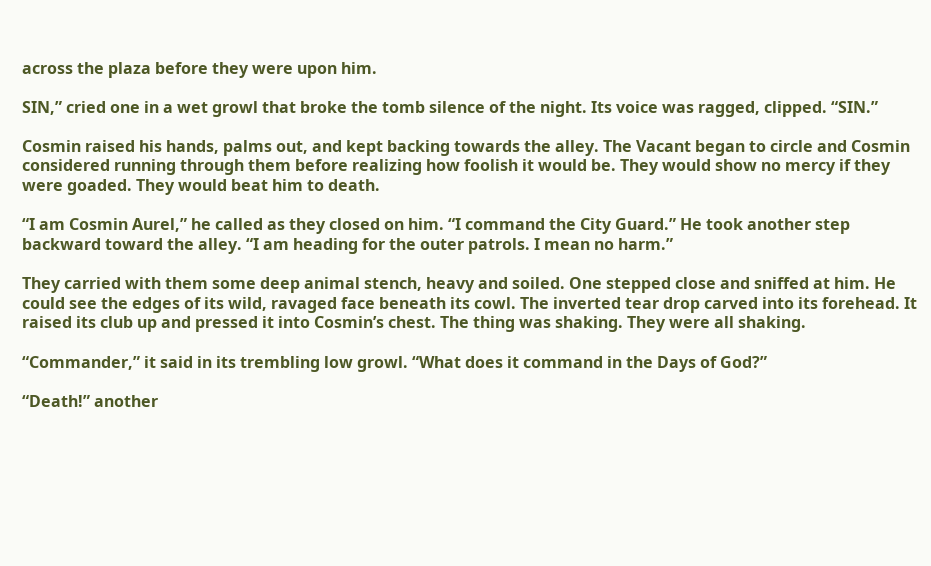across the plaza before they were upon him.

SIN,” cried one in a wet growl that broke the tomb silence of the night. Its voice was ragged, clipped. “SIN.”

Cosmin raised his hands, palms out, and kept backing towards the alley. The Vacant began to circle and Cosmin considered running through them before realizing how foolish it would be. They would show no mercy if they were goaded. They would beat him to death.

“I am Cosmin Aurel,” he called as they closed on him. “I command the City Guard.” He took another step backward toward the alley. “I am heading for the outer patrols. I mean no harm.”

They carried with them some deep animal stench, heavy and soiled. One stepped close and sniffed at him. He could see the edges of its wild, ravaged face beneath its cowl. The inverted tear drop carved into its forehead. It raised its club up and pressed it into Cosmin’s chest. The thing was shaking. They were all shaking.

“Commander,” it said in its trembling low growl. “What does it command in the Days of God?”

“Death!” another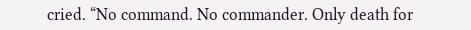cried. “No command. No commander. Only death for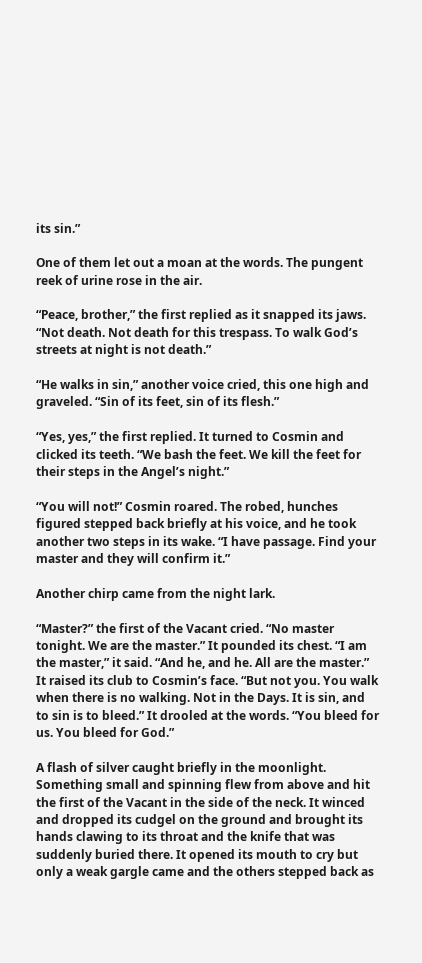its sin.”

One of them let out a moan at the words. The pungent reek of urine rose in the air.

“Peace, brother,” the first replied as it snapped its jaws. “Not death. Not death for this trespass. To walk God’s streets at night is not death.”

“He walks in sin,” another voice cried, this one high and graveled. “Sin of its feet, sin of its flesh.”

“Yes, yes,” the first replied. It turned to Cosmin and clicked its teeth. “We bash the feet. We kill the feet for their steps in the Angel’s night.”

“You will not!” Cosmin roared. The robed, hunches figured stepped back briefly at his voice, and he took another two steps in its wake. “I have passage. Find your master and they will confirm it.”

Another chirp came from the night lark.

“Master?” the first of the Vacant cried. “No master tonight. We are the master.” It pounded its chest. “I am the master,” it said. “And he, and he. All are the master.” It raised its club to Cosmin’s face. “But not you. You walk when there is no walking. Not in the Days. It is sin, and to sin is to bleed.” It drooled at the words. “You bleed for us. You bleed for God.”

A flash of silver caught briefly in the moonlight. Something small and spinning flew from above and hit the first of the Vacant in the side of the neck. It winced and dropped its cudgel on the ground and brought its hands clawing to its throat and the knife that was suddenly buried there. It opened its mouth to cry but only a weak gargle came and the others stepped back as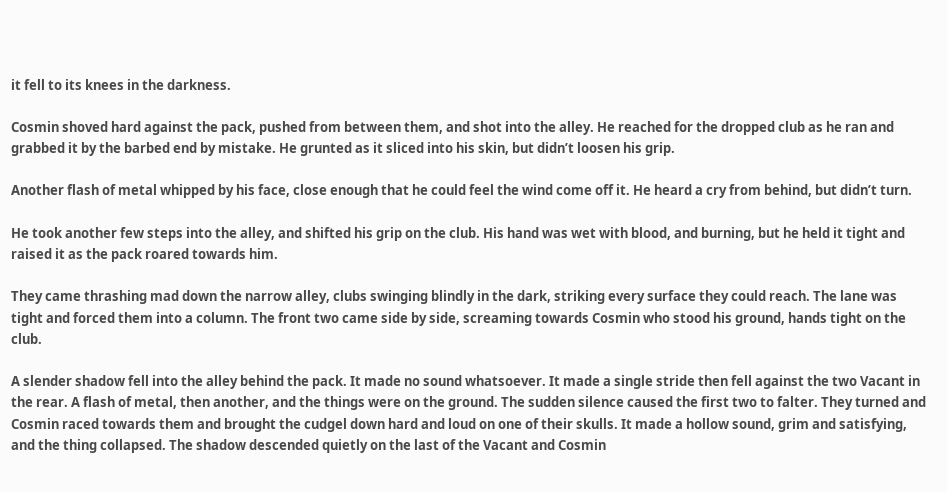it fell to its knees in the darkness.

Cosmin shoved hard against the pack, pushed from between them, and shot into the alley. He reached for the dropped club as he ran and grabbed it by the barbed end by mistake. He grunted as it sliced into his skin, but didn’t loosen his grip.

Another flash of metal whipped by his face, close enough that he could feel the wind come off it. He heard a cry from behind, but didn’t turn.

He took another few steps into the alley, and shifted his grip on the club. His hand was wet with blood, and burning, but he held it tight and raised it as the pack roared towards him.

They came thrashing mad down the narrow alley, clubs swinging blindly in the dark, striking every surface they could reach. The lane was tight and forced them into a column. The front two came side by side, screaming towards Cosmin who stood his ground, hands tight on the club.

A slender shadow fell into the alley behind the pack. It made no sound whatsoever. It made a single stride then fell against the two Vacant in the rear. A flash of metal, then another, and the things were on the ground. The sudden silence caused the first two to falter. They turned and Cosmin raced towards them and brought the cudgel down hard and loud on one of their skulls. It made a hollow sound, grim and satisfying, and the thing collapsed. The shadow descended quietly on the last of the Vacant and Cosmin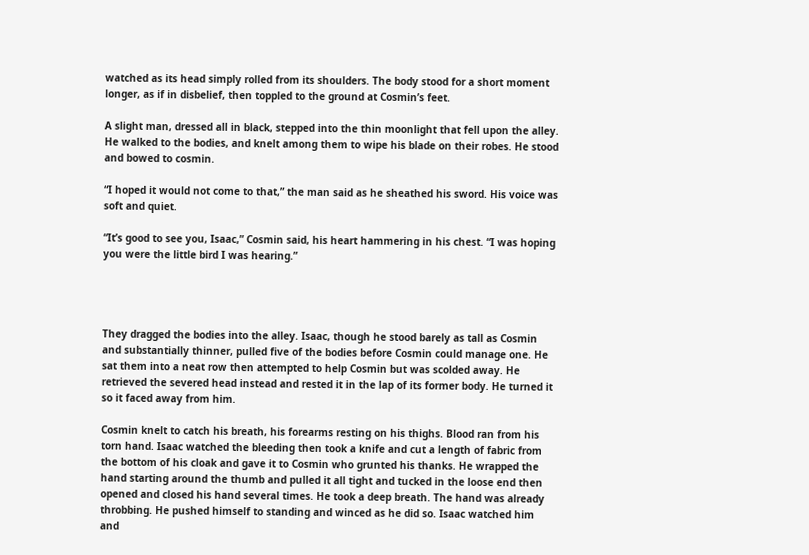watched as its head simply rolled from its shoulders. The body stood for a short moment longer, as if in disbelief, then toppled to the ground at Cosmin’s feet.

A slight man, dressed all in black, stepped into the thin moonlight that fell upon the alley. He walked to the bodies, and knelt among them to wipe his blade on their robes. He stood and bowed to cosmin.

“I hoped it would not come to that,” the man said as he sheathed his sword. His voice was soft and quiet.

“It’s good to see you, Isaac,” Cosmin said, his heart hammering in his chest. “I was hoping you were the little bird I was hearing.”




They dragged the bodies into the alley. Isaac, though he stood barely as tall as Cosmin and substantially thinner, pulled five of the bodies before Cosmin could manage one. He sat them into a neat row then attempted to help Cosmin but was scolded away. He retrieved the severed head instead and rested it in the lap of its former body. He turned it so it faced away from him.

Cosmin knelt to catch his breath, his forearms resting on his thighs. Blood ran from his torn hand. Isaac watched the bleeding then took a knife and cut a length of fabric from the bottom of his cloak and gave it to Cosmin who grunted his thanks. He wrapped the hand starting around the thumb and pulled it all tight and tucked in the loose end then opened and closed his hand several times. He took a deep breath. The hand was already throbbing. He pushed himself to standing and winced as he did so. Isaac watched him and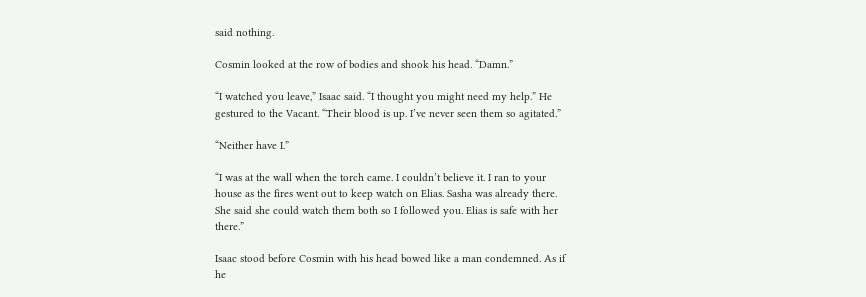said nothing.

Cosmin looked at the row of bodies and shook his head. “Damn.”

“I watched you leave,” Isaac said. “I thought you might need my help.” He gestured to the Vacant. “Their blood is up. I’ve never seen them so agitated.”

“Neither have I.”

“I was at the wall when the torch came. I couldn’t believe it. I ran to your house as the fires went out to keep watch on Elias. Sasha was already there. She said she could watch them both so I followed you. Elias is safe with her there.”

Isaac stood before Cosmin with his head bowed like a man condemned. As if he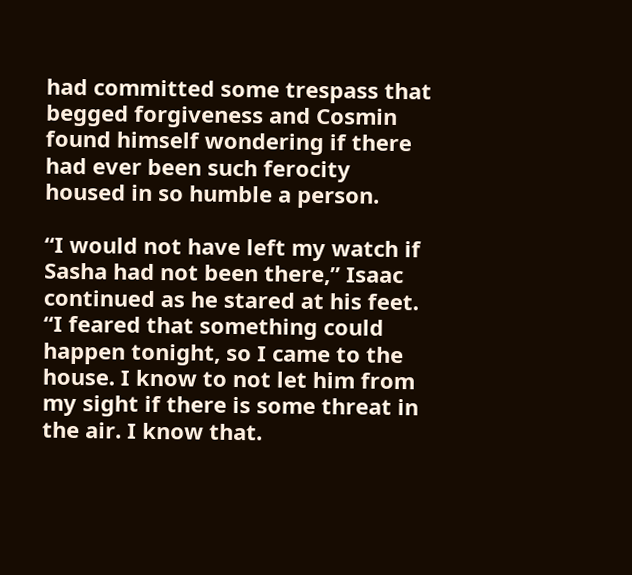had committed some trespass that begged forgiveness and Cosmin found himself wondering if there had ever been such ferocity housed in so humble a person.

“I would not have left my watch if Sasha had not been there,” Isaac continued as he stared at his feet. “I feared that something could happen tonight, so I came to the house. I know to not let him from my sight if there is some threat in the air. I know that.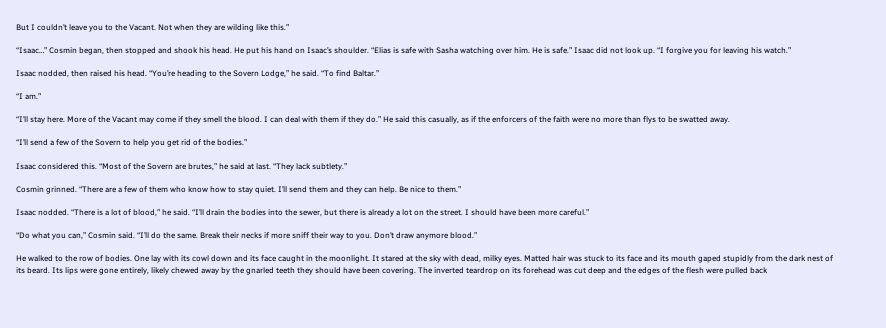But I couldn’t leave you to the Vacant. Not when they are wilding like this.”

“Isaac…” Cosmin began, then stopped and shook his head. He put his hand on Isaac’s shoulder. “Elias is safe with Sasha watching over him. He is safe.” Isaac did not look up. “I forgive you for leaving his watch.”

Isaac nodded, then raised his head. “You’re heading to the Sovern Lodge,” he said. “To find Baltar.”

“I am.”

“I’ll stay here. More of the Vacant may come if they smell the blood. I can deal with them if they do.” He said this casually, as if the enforcers of the faith were no more than flys to be swatted away.

“I’ll send a few of the Sovern to help you get rid of the bodies.”

Isaac considered this. “Most of the Sovern are brutes,” he said at last. “They lack subtlety.”

Cosmin grinned. “There are a few of them who know how to stay quiet. I’ll send them and they can help. Be nice to them.”

Isaac nodded. “There is a lot of blood,” he said. “I’ll drain the bodies into the sewer, but there is already a lot on the street. I should have been more careful.”

“Do what you can,” Cosmin said. “I’ll do the same. Break their necks if more sniff their way to you. Don’t draw anymore blood.”

He walked to the row of bodies. One lay with its cowl down and its face caught in the moonlight. It stared at the sky with dead, milky eyes. Matted hair was stuck to its face and its mouth gaped stupidly from the dark nest of its beard. Its lips were gone entirely, likely chewed away by the gnarled teeth they should have been covering. The inverted teardrop on its forehead was cut deep and the edges of the flesh were pulled back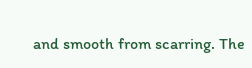and smooth from scarring. The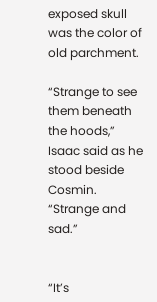exposed skull was the color of old parchment.

“Strange to see them beneath the hoods,” Isaac said as he stood beside Cosmin. “Strange and sad.”


“It’s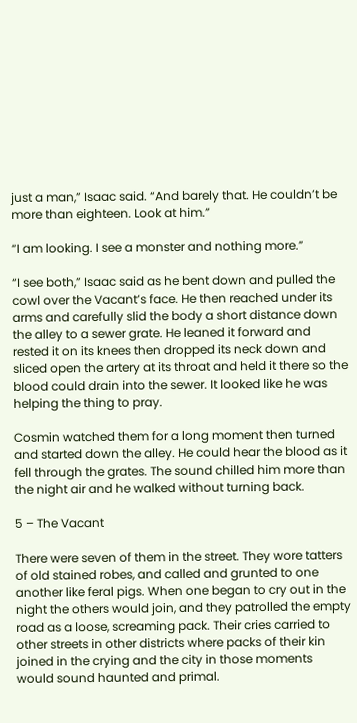just a man,” Isaac said. “And barely that. He couldn’t be more than eighteen. Look at him.”

“I am looking. I see a monster and nothing more.”

“I see both,” Isaac said as he bent down and pulled the cowl over the Vacant’s face. He then reached under its arms and carefully slid the body a short distance down the alley to a sewer grate. He leaned it forward and rested it on its knees then dropped its neck down and sliced open the artery at its throat and held it there so the blood could drain into the sewer. It looked like he was helping the thing to pray.

Cosmin watched them for a long moment then turned and started down the alley. He could hear the blood as it fell through the grates. The sound chilled him more than the night air and he walked without turning back.

5 – The Vacant

There were seven of them in the street. They wore tatters of old stained robes, and called and grunted to one another like feral pigs. When one began to cry out in the night the others would join, and they patrolled the empty road as a loose, screaming pack. Their cries carried to other streets in other districts where packs of their kin joined in the crying and the city in those moments would sound haunted and primal.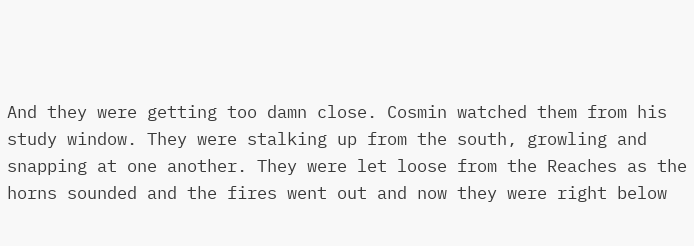And they were getting too damn close. Cosmin watched them from his study window. They were stalking up from the south, growling and snapping at one another. They were let loose from the Reaches as the horns sounded and the fires went out and now they were right below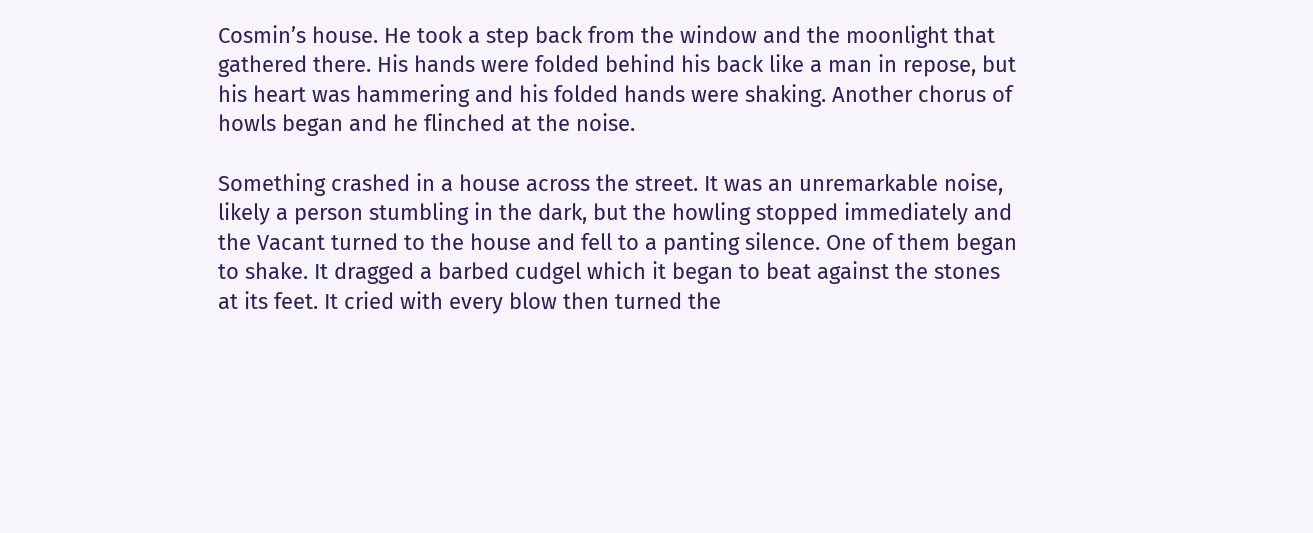Cosmin’s house. He took a step back from the window and the moonlight that gathered there. His hands were folded behind his back like a man in repose, but his heart was hammering and his folded hands were shaking. Another chorus of howls began and he flinched at the noise.

Something crashed in a house across the street. It was an unremarkable noise, likely a person stumbling in the dark, but the howling stopped immediately and the Vacant turned to the house and fell to a panting silence. One of them began to shake. It dragged a barbed cudgel which it began to beat against the stones at its feet. It cried with every blow then turned the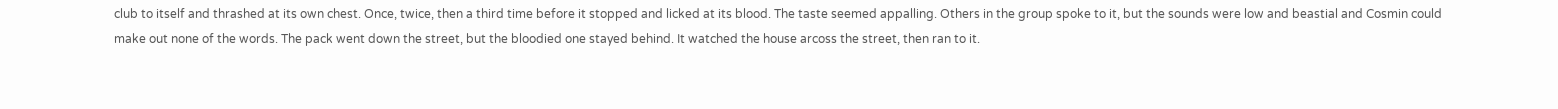club to itself and thrashed at its own chest. Once, twice, then a third time before it stopped and licked at its blood. The taste seemed appalling. Others in the group spoke to it, but the sounds were low and beastial and Cosmin could make out none of the words. The pack went down the street, but the bloodied one stayed behind. It watched the house arcoss the street, then ran to it.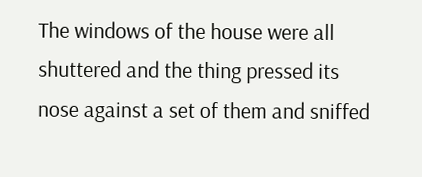The windows of the house were all shuttered and the thing pressed its nose against a set of them and sniffed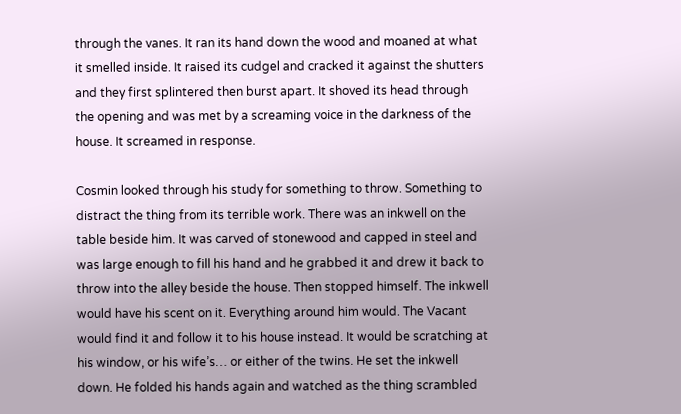through the vanes. It ran its hand down the wood and moaned at what it smelled inside. It raised its cudgel and cracked it against the shutters and they first splintered then burst apart. It shoved its head through the opening and was met by a screaming voice in the darkness of the house. It screamed in response.

Cosmin looked through his study for something to throw. Something to distract the thing from its terrible work. There was an inkwell on the table beside him. It was carved of stonewood and capped in steel and was large enough to fill his hand and he grabbed it and drew it back to throw into the alley beside the house. Then stopped himself. The inkwell would have his scent on it. Everything around him would. The Vacant would find it and follow it to his house instead. It would be scratching at his window, or his wife’s… or either of the twins. He set the inkwell down. He folded his hands again and watched as the thing scrambled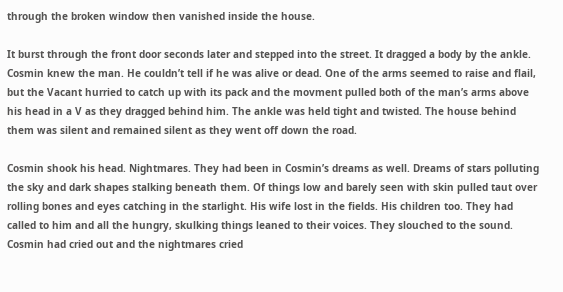through the broken window then vanished inside the house.

It burst through the front door seconds later and stepped into the street. It dragged a body by the ankle. Cosmin knew the man. He couldn’t tell if he was alive or dead. One of the arms seemed to raise and flail, but the Vacant hurried to catch up with its pack and the movment pulled both of the man’s arms above his head in a V as they dragged behind him. The ankle was held tight and twisted. The house behind them was silent and remained silent as they went off down the road.

Cosmin shook his head. Nightmares. They had been in Cosmin’s dreams as well. Dreams of stars polluting the sky and dark shapes stalking beneath them. Of things low and barely seen with skin pulled taut over rolling bones and eyes catching in the starlight. His wife lost in the fields. His children too. They had called to him and all the hungry, skulking things leaned to their voices. They slouched to the sound. Cosmin had cried out and the nightmares cried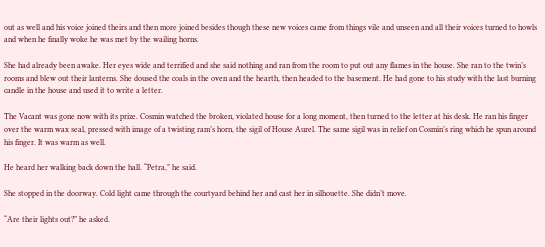out as well and his voice joined theirs and then more joined besides though these new voices came from things vile and unseen and all their voices turned to howls and when he finally woke he was met by the wailing horns.

She had already been awake. Her eyes wide and terrified and she said nothing and ran from the room to put out any flames in the house. She ran to the twin’s rooms and blew out their lanterns. She doused the coals in the oven and the hearth, then headed to the basement. He had gone to his study with the last burning candle in the house and used it to write a letter.

The Vacant was gone now with its prize. Cosmin watched the broken, violated house for a long moment, then turned to the letter at his desk. He ran his finger over the warm wax seal, pressed with image of a twisting ram’s horn, the sigil of House Aurel. The same sigil was in relief on Cosmin’s ring which he spun around his finger. It was warm as well.

He heard her walking back down the hall. “Petra,” he said.

She stopped in the doorway. Cold light came through the courtyard behind her and cast her in silhouette. She didn’t move.

“Are their lights out?” he asked.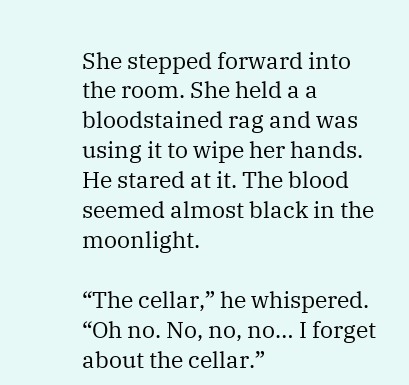She stepped forward into the room. She held a a bloodstained rag and was using it to wipe her hands. He stared at it. The blood seemed almost black in the moonlight.

“The cellar,” he whispered. “Oh no. No, no, no… I forget about the cellar.”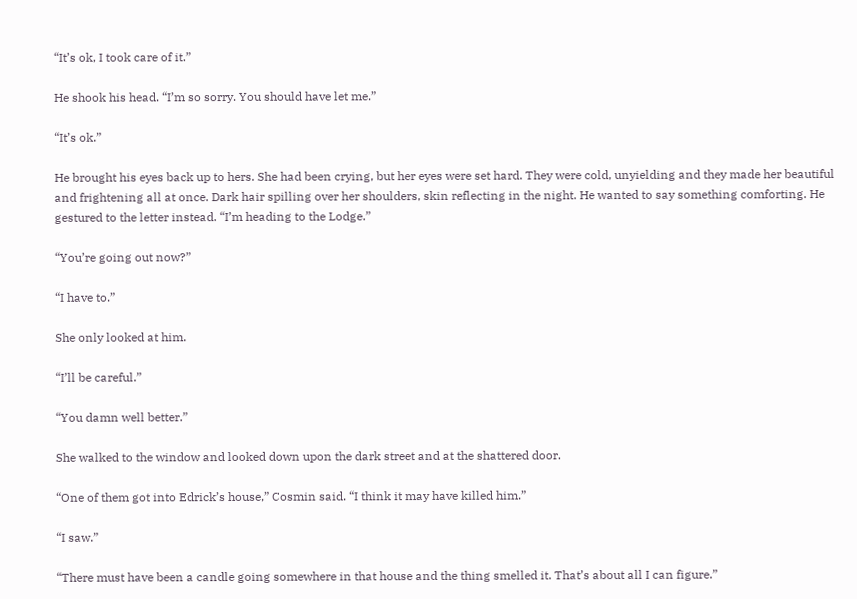“It’s ok, I took care of it.”

He shook his head. “I’m so sorry. You should have let me.”

“It’s ok.”

He brought his eyes back up to hers. She had been crying, but her eyes were set hard. They were cold, unyielding and they made her beautiful and frightening all at once. Dark hair spilling over her shoulders, skin reflecting in the night. He wanted to say something comforting. He gestured to the letter instead. “I’m heading to the Lodge.”

“You’re going out now?”

“I have to.”

She only looked at him.

“I’ll be careful.”

“You damn well better.”

She walked to the window and looked down upon the dark street and at the shattered door.

“One of them got into Edrick’s house,” Cosmin said. “I think it may have killed him.”

“I saw.”

“There must have been a candle going somewhere in that house and the thing smelled it. That’s about all I can figure.”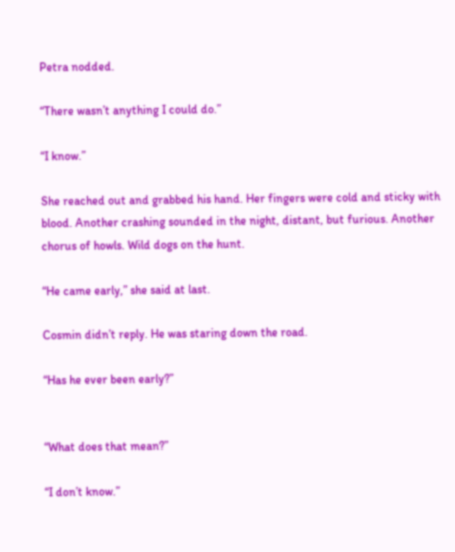Petra nodded.

“There wasn’t anything I could do.”

“I know.”

She reached out and grabbed his hand. Her fingers were cold and sticky with blood. Another crashing sounded in the night, distant, but furious. Another chorus of howls. Wild dogs on the hunt.

“He came early,” she said at last.

Cosmin didn’t reply. He was staring down the road.

“Has he ever been early?”


“What does that mean?”

“I don’t know.”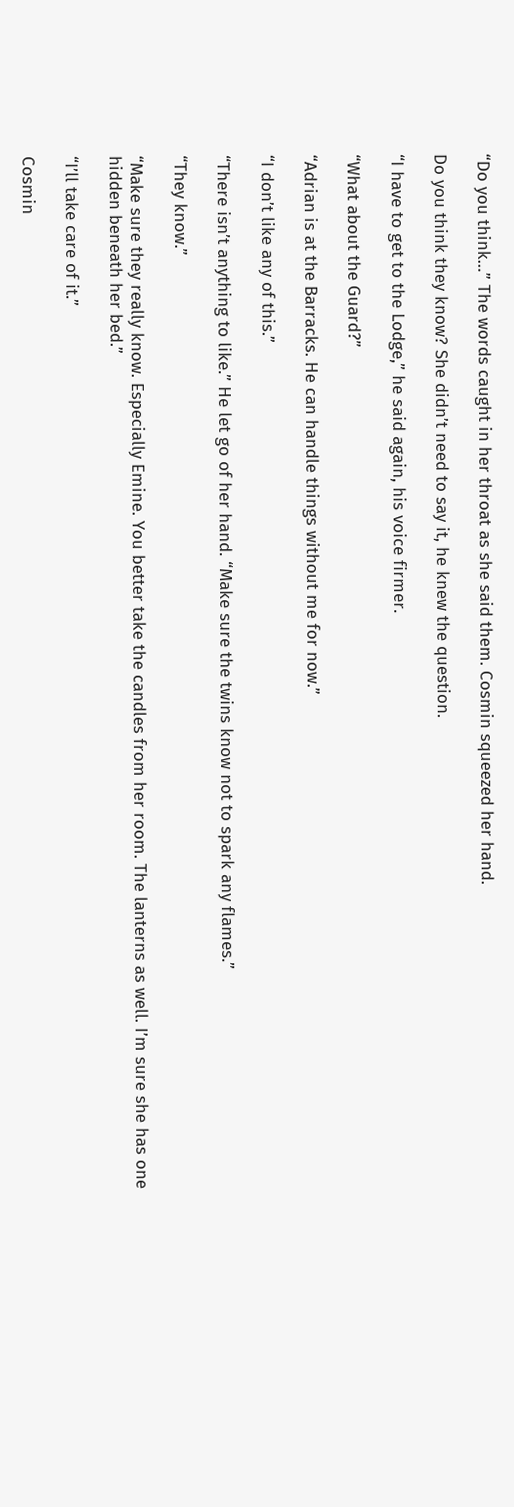“Do you think…” The words caught in her throat as she said them. Cosmin squeezed her hand.

Do you think they know? She didn’t need to say it, he knew the question.

“I have to get to the Lodge,” he said again, his voice firmer.

“What about the Guard?”

“Adrian is at the Barracks. He can handle things without me for now.”

“I don’t like any of this.”

“There isn’t anything to like.” He let go of her hand. “Make sure the twins know not to spark any flames.”

“They know.”

“Make sure they really know. Especially Emine. You better take the candles from her room. The lanterns as well. I’m sure she has one hidden beneath her bed.”

“I’ll take care of it.”

Cosmin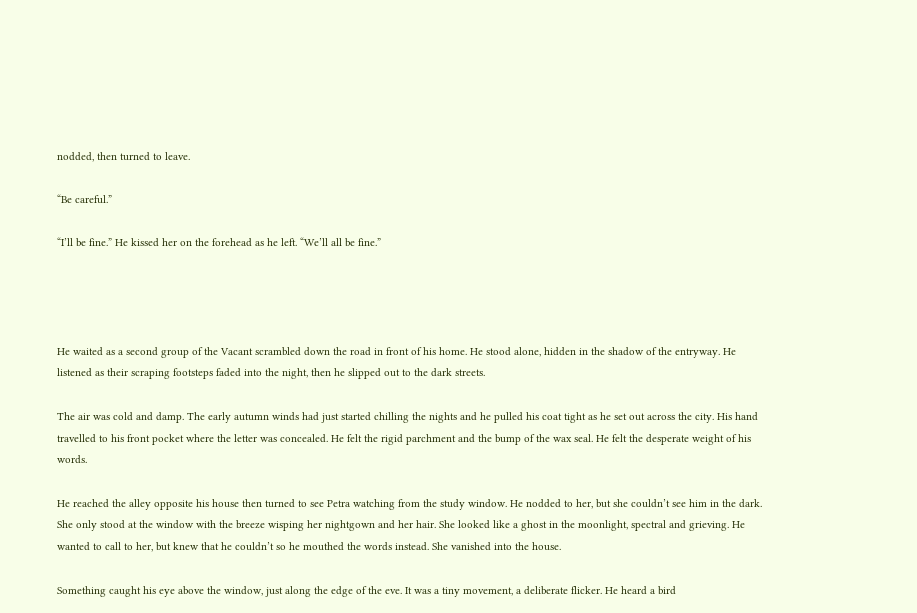nodded, then turned to leave.

“Be careful.”

“I’ll be fine.” He kissed her on the forehead as he left. “We’ll all be fine.”




He waited as a second group of the Vacant scrambled down the road in front of his home. He stood alone, hidden in the shadow of the entryway. He listened as their scraping footsteps faded into the night, then he slipped out to the dark streets.

The air was cold and damp. The early autumn winds had just started chilling the nights and he pulled his coat tight as he set out across the city. His hand travelled to his front pocket where the letter was concealed. He felt the rigid parchment and the bump of the wax seal. He felt the desperate weight of his words.

He reached the alley opposite his house then turned to see Petra watching from the study window. He nodded to her, but she couldn’t see him in the dark. She only stood at the window with the breeze wisping her nightgown and her hair. She looked like a ghost in the moonlight, spectral and grieving. He wanted to call to her, but knew that he couldn’t so he mouthed the words instead. She vanished into the house.

Something caught his eye above the window, just along the edge of the eve. It was a tiny movement, a deliberate flicker. He heard a bird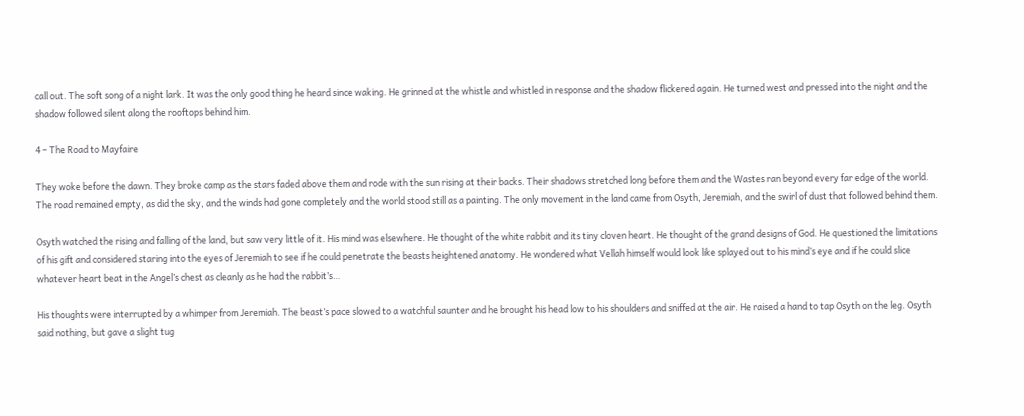call out. The soft song of a night lark. It was the only good thing he heard since waking. He grinned at the whistle and whistled in response and the shadow flickered again. He turned west and pressed into the night and the shadow followed silent along the rooftops behind him.

4 – The Road to Mayfaire

They woke before the dawn. They broke camp as the stars faded above them and rode with the sun rising at their backs. Their shadows stretched long before them and the Wastes ran beyond every far edge of the world. The road remained empty, as did the sky, and the winds had gone completely and the world stood still as a painting. The only movement in the land came from Osyth, Jeremiah, and the swirl of dust that followed behind them.

Osyth watched the rising and falling of the land, but saw very little of it. His mind was elsewhere. He thought of the white rabbit and its tiny cloven heart. He thought of the grand designs of God. He questioned the limitations of his gift and considered staring into the eyes of Jeremiah to see if he could penetrate the beasts heightened anatomy. He wondered what Vellah himself would look like splayed out to his mind’s eye and if he could slice whatever heart beat in the Angel’s chest as cleanly as he had the rabbit’s…

His thoughts were interrupted by a whimper from Jeremiah. The beast’s pace slowed to a watchful saunter and he brought his head low to his shoulders and sniffed at the air. He raised a hand to tap Osyth on the leg. Osyth said nothing, but gave a slight tug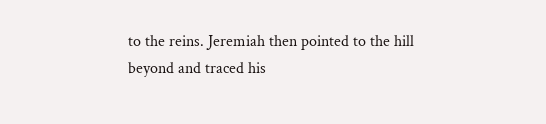to the reins. Jeremiah then pointed to the hill beyond and traced his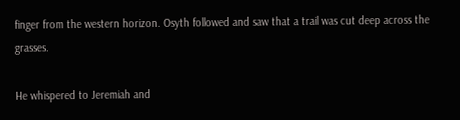finger from the western horizon. Osyth followed and saw that a trail was cut deep across the grasses.

He whispered to Jeremiah and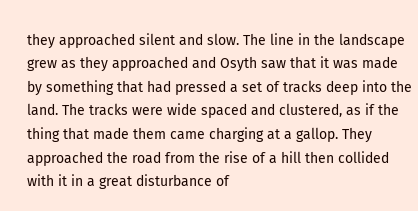they approached silent and slow. The line in the landscape grew as they approached and Osyth saw that it was made by something that had pressed a set of tracks deep into the land. The tracks were wide spaced and clustered, as if the thing that made them came charging at a gallop. They approached the road from the rise of a hill then collided with it in a great disturbance of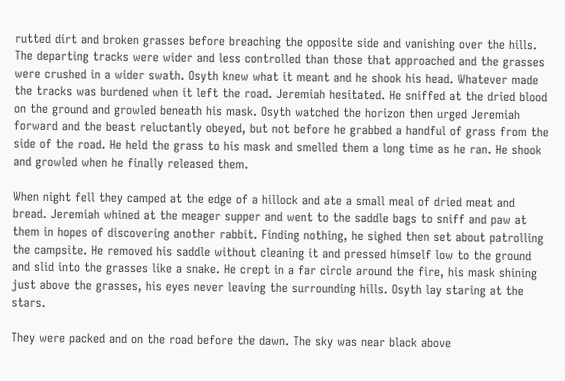rutted dirt and broken grasses before breaching the opposite side and vanishing over the hills. The departing tracks were wider and less controlled than those that approached and the grasses were crushed in a wider swath. Osyth knew what it meant and he shook his head. Whatever made the tracks was burdened when it left the road. Jeremiah hesitated. He sniffed at the dried blood on the ground and growled beneath his mask. Osyth watched the horizon then urged Jeremiah forward and the beast reluctantly obeyed, but not before he grabbed a handful of grass from the side of the road. He held the grass to his mask and smelled them a long time as he ran. He shook and growled when he finally released them.

When night fell they camped at the edge of a hillock and ate a small meal of dried meat and bread. Jeremiah whined at the meager supper and went to the saddle bags to sniff and paw at them in hopes of discovering another rabbit. Finding nothing, he sighed then set about patrolling the campsite. He removed his saddle without cleaning it and pressed himself low to the ground and slid into the grasses like a snake. He crept in a far circle around the fire, his mask shining just above the grasses, his eyes never leaving the surrounding hills. Osyth lay staring at the stars.

They were packed and on the road before the dawn. The sky was near black above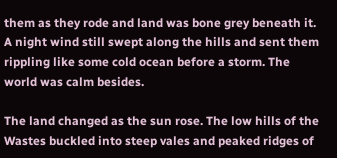them as they rode and land was bone grey beneath it. A night wind still swept along the hills and sent them rippling like some cold ocean before a storm. The world was calm besides.

The land changed as the sun rose. The low hills of the Wastes buckled into steep vales and peaked ridges of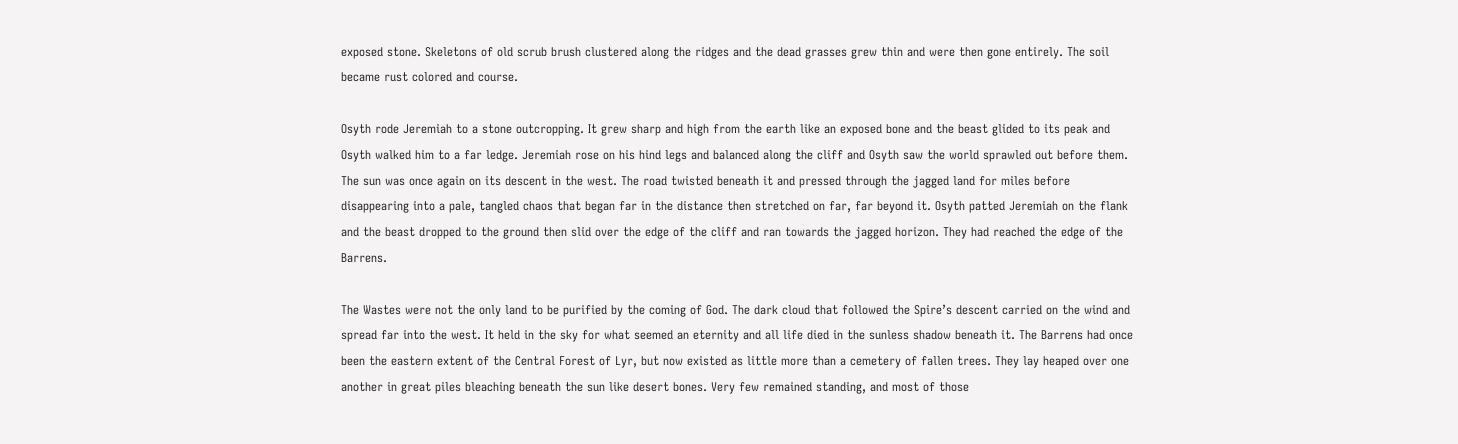exposed stone. Skeletons of old scrub brush clustered along the ridges and the dead grasses grew thin and were then gone entirely. The soil became rust colored and course.

Osyth rode Jeremiah to a stone outcropping. It grew sharp and high from the earth like an exposed bone and the beast glided to its peak and Osyth walked him to a far ledge. Jeremiah rose on his hind legs and balanced along the cliff and Osyth saw the world sprawled out before them. The sun was once again on its descent in the west. The road twisted beneath it and pressed through the jagged land for miles before disappearing into a pale, tangled chaos that began far in the distance then stretched on far, far beyond it. Osyth patted Jeremiah on the flank and the beast dropped to the ground then slid over the edge of the cliff and ran towards the jagged horizon. They had reached the edge of the Barrens.

The Wastes were not the only land to be purified by the coming of God. The dark cloud that followed the Spire’s descent carried on the wind and spread far into the west. It held in the sky for what seemed an eternity and all life died in the sunless shadow beneath it. The Barrens had once been the eastern extent of the Central Forest of Lyr, but now existed as little more than a cemetery of fallen trees. They lay heaped over one another in great piles bleaching beneath the sun like desert bones. Very few remained standing, and most of those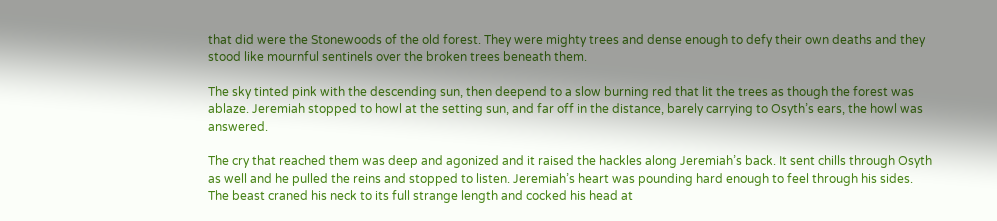that did were the Stonewoods of the old forest. They were mighty trees and dense enough to defy their own deaths and they stood like mournful sentinels over the broken trees beneath them.

The sky tinted pink with the descending sun, then deepend to a slow burning red that lit the trees as though the forest was ablaze. Jeremiah stopped to howl at the setting sun, and far off in the distance, barely carrying to Osyth’s ears, the howl was answered.

The cry that reached them was deep and agonized and it raised the hackles along Jeremiah’s back. It sent chills through Osyth as well and he pulled the reins and stopped to listen. Jeremiah’s heart was pounding hard enough to feel through his sides. The beast craned his neck to its full strange length and cocked his head at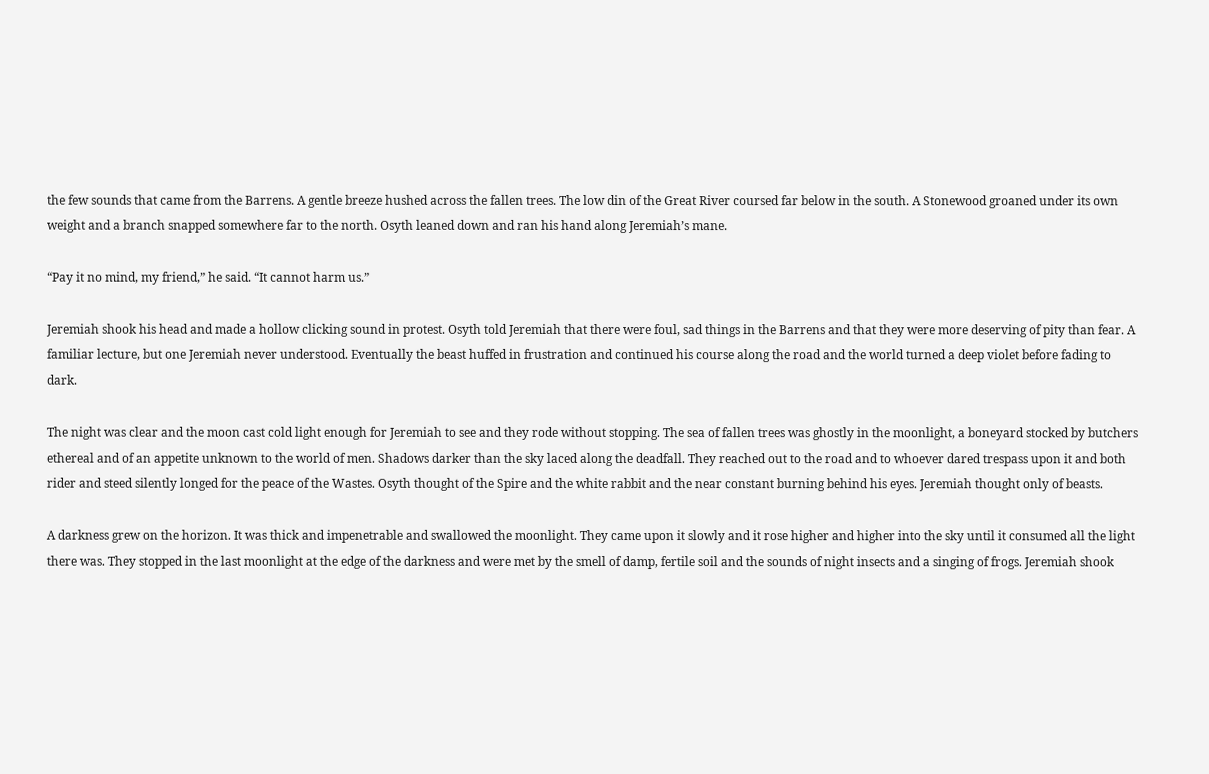the few sounds that came from the Barrens. A gentle breeze hushed across the fallen trees. The low din of the Great River coursed far below in the south. A Stonewood groaned under its own weight and a branch snapped somewhere far to the north. Osyth leaned down and ran his hand along Jeremiah’s mane.

“Pay it no mind, my friend,” he said. “It cannot harm us.”

Jeremiah shook his head and made a hollow clicking sound in protest. Osyth told Jeremiah that there were foul, sad things in the Barrens and that they were more deserving of pity than fear. A familiar lecture, but one Jeremiah never understood. Eventually the beast huffed in frustration and continued his course along the road and the world turned a deep violet before fading to dark.

The night was clear and the moon cast cold light enough for Jeremiah to see and they rode without stopping. The sea of fallen trees was ghostly in the moonlight, a boneyard stocked by butchers ethereal and of an appetite unknown to the world of men. Shadows darker than the sky laced along the deadfall. They reached out to the road and to whoever dared trespass upon it and both rider and steed silently longed for the peace of the Wastes. Osyth thought of the Spire and the white rabbit and the near constant burning behind his eyes. Jeremiah thought only of beasts.

A darkness grew on the horizon. It was thick and impenetrable and swallowed the moonlight. They came upon it slowly and it rose higher and higher into the sky until it consumed all the light there was. They stopped in the last moonlight at the edge of the darkness and were met by the smell of damp, fertile soil and the sounds of night insects and a singing of frogs. Jeremiah shook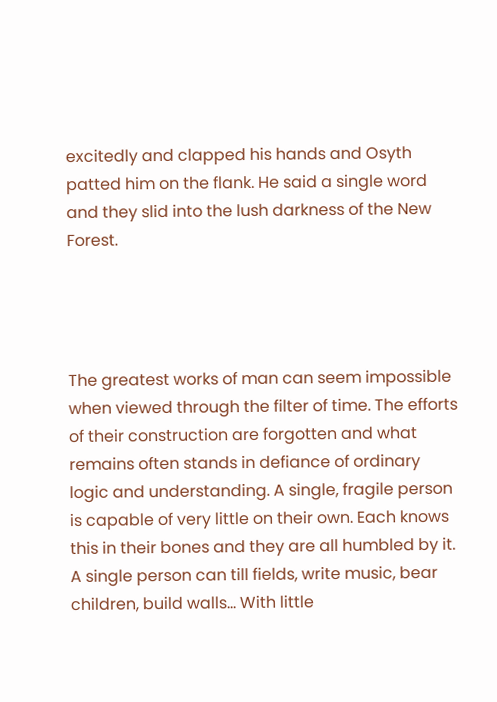excitedly and clapped his hands and Osyth patted him on the flank. He said a single word and they slid into the lush darkness of the New Forest.




The greatest works of man can seem impossible when viewed through the filter of time. The efforts of their construction are forgotten and what remains often stands in defiance of ordinary logic and understanding. A single, fragile person is capable of very little on their own. Each knows this in their bones and they are all humbled by it. A single person can till fields, write music, bear children, build walls… With little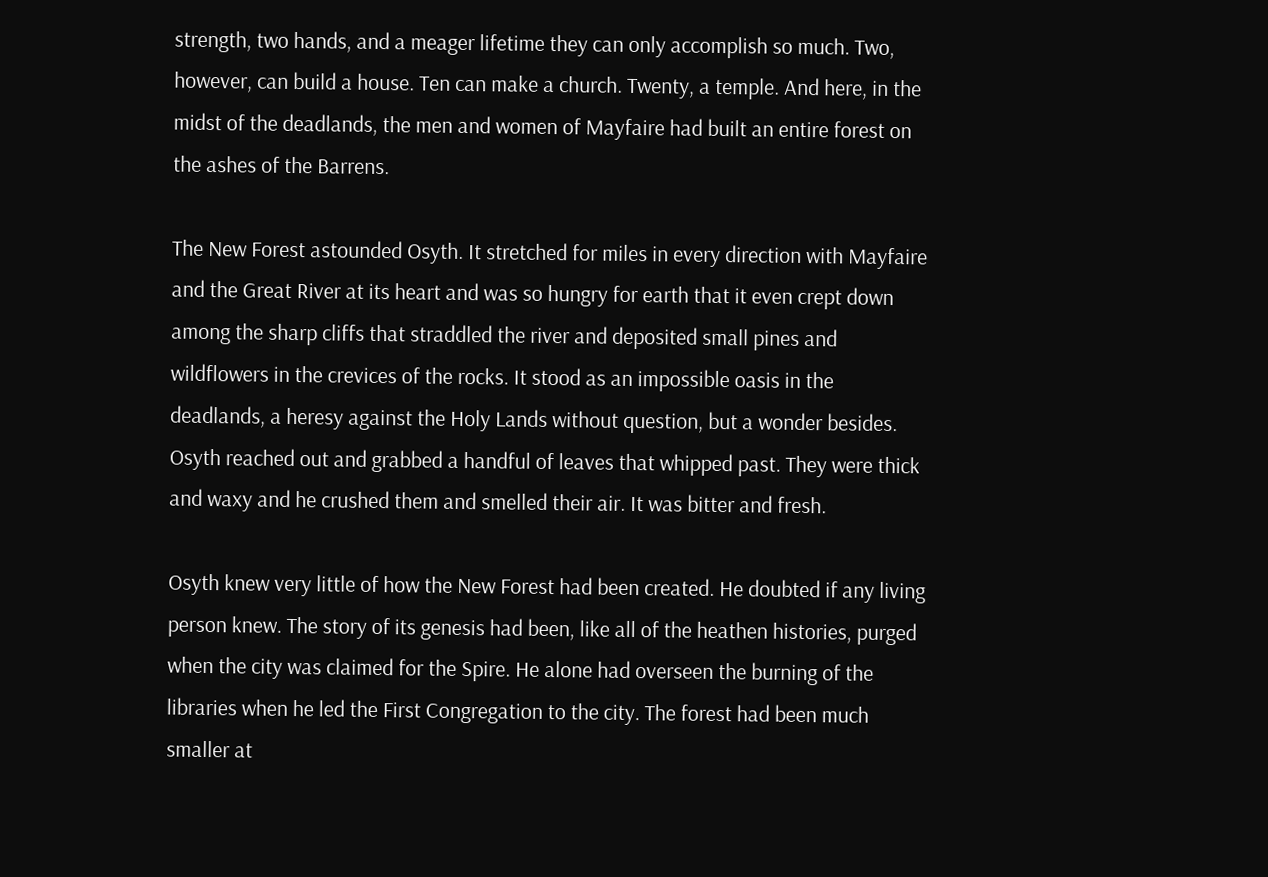strength, two hands, and a meager lifetime they can only accomplish so much. Two, however, can build a house. Ten can make a church. Twenty, a temple. And here, in the midst of the deadlands, the men and women of Mayfaire had built an entire forest on the ashes of the Barrens.

The New Forest astounded Osyth. It stretched for miles in every direction with Mayfaire and the Great River at its heart and was so hungry for earth that it even crept down among the sharp cliffs that straddled the river and deposited small pines and wildflowers in the crevices of the rocks. It stood as an impossible oasis in the deadlands, a heresy against the Holy Lands without question, but a wonder besides. Osyth reached out and grabbed a handful of leaves that whipped past. They were thick and waxy and he crushed them and smelled their air. It was bitter and fresh.

Osyth knew very little of how the New Forest had been created. He doubted if any living person knew. The story of its genesis had been, like all of the heathen histories, purged when the city was claimed for the Spire. He alone had overseen the burning of the libraries when he led the First Congregation to the city. The forest had been much smaller at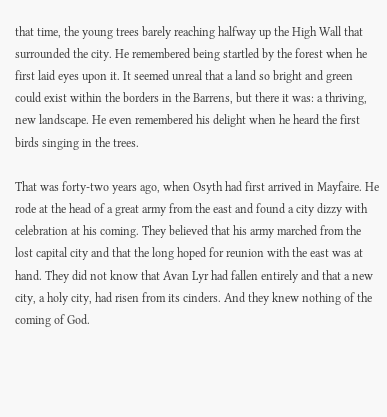that time, the young trees barely reaching halfway up the High Wall that surrounded the city. He remembered being startled by the forest when he first laid eyes upon it. It seemed unreal that a land so bright and green could exist within the borders in the Barrens, but there it was: a thriving, new landscape. He even remembered his delight when he heard the first birds singing in the trees.

That was forty-two years ago, when Osyth had first arrived in Mayfaire. He rode at the head of a great army from the east and found a city dizzy with celebration at his coming. They believed that his army marched from the lost capital city and that the long hoped for reunion with the east was at hand. They did not know that Avan Lyr had fallen entirely and that a new city, a holy city, had risen from its cinders. And they knew nothing of the coming of God.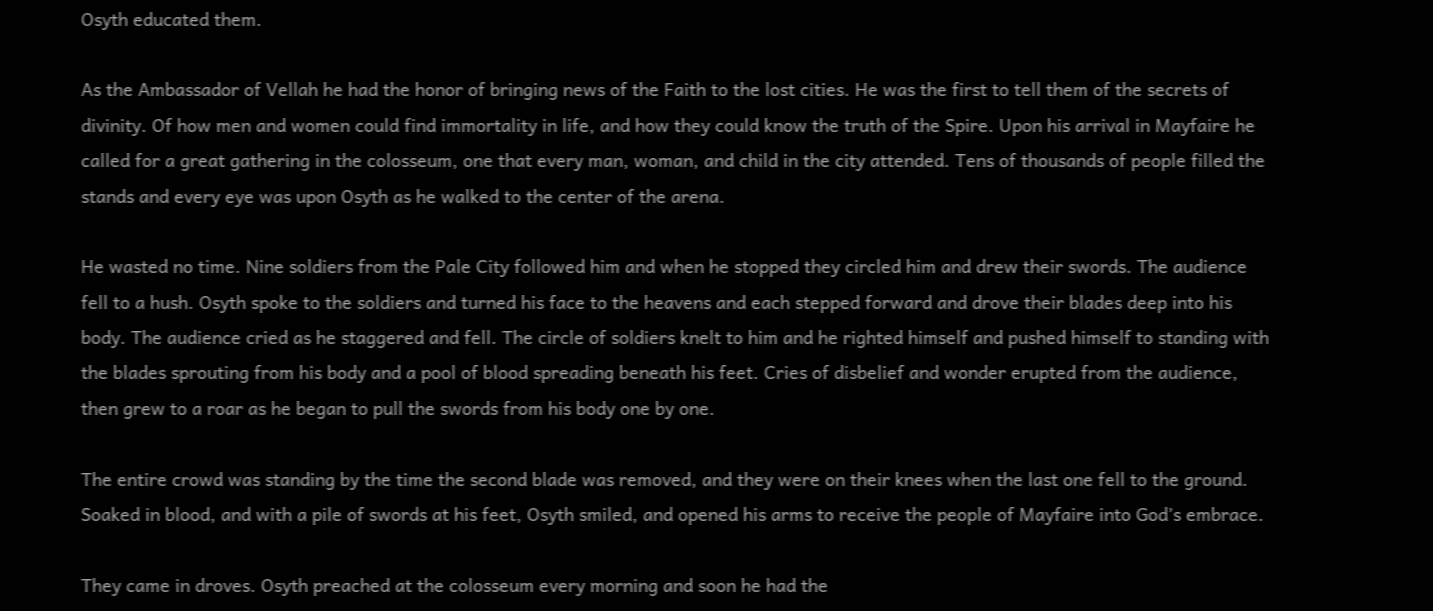Osyth educated them.

As the Ambassador of Vellah he had the honor of bringing news of the Faith to the lost cities. He was the first to tell them of the secrets of divinity. Of how men and women could find immortality in life, and how they could know the truth of the Spire. Upon his arrival in Mayfaire he called for a great gathering in the colosseum, one that every man, woman, and child in the city attended. Tens of thousands of people filled the stands and every eye was upon Osyth as he walked to the center of the arena.

He wasted no time. Nine soldiers from the Pale City followed him and when he stopped they circled him and drew their swords. The audience fell to a hush. Osyth spoke to the soldiers and turned his face to the heavens and each stepped forward and drove their blades deep into his body. The audience cried as he staggered and fell. The circle of soldiers knelt to him and he righted himself and pushed himself to standing with the blades sprouting from his body and a pool of blood spreading beneath his feet. Cries of disbelief and wonder erupted from the audience, then grew to a roar as he began to pull the swords from his body one by one.

The entire crowd was standing by the time the second blade was removed, and they were on their knees when the last one fell to the ground. Soaked in blood, and with a pile of swords at his feet, Osyth smiled, and opened his arms to receive the people of Mayfaire into God’s embrace.

They came in droves. Osyth preached at the colosseum every morning and soon he had the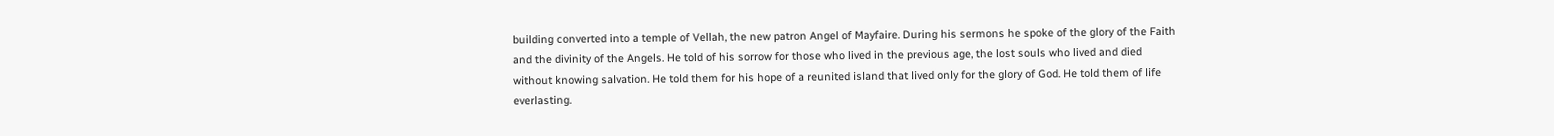building converted into a temple of Vellah, the new patron Angel of Mayfaire. During his sermons he spoke of the glory of the Faith and the divinity of the Angels. He told of his sorrow for those who lived in the previous age, the lost souls who lived and died without knowing salvation. He told them for his hope of a reunited island that lived only for the glory of God. He told them of life everlasting.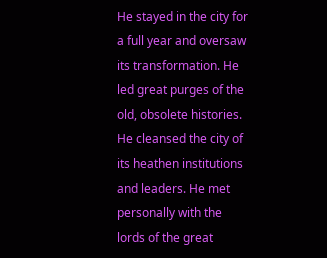He stayed in the city for a full year and oversaw its transformation. He led great purges of the old, obsolete histories. He cleansed the city of its heathen institutions and leaders. He met personally with the lords of the great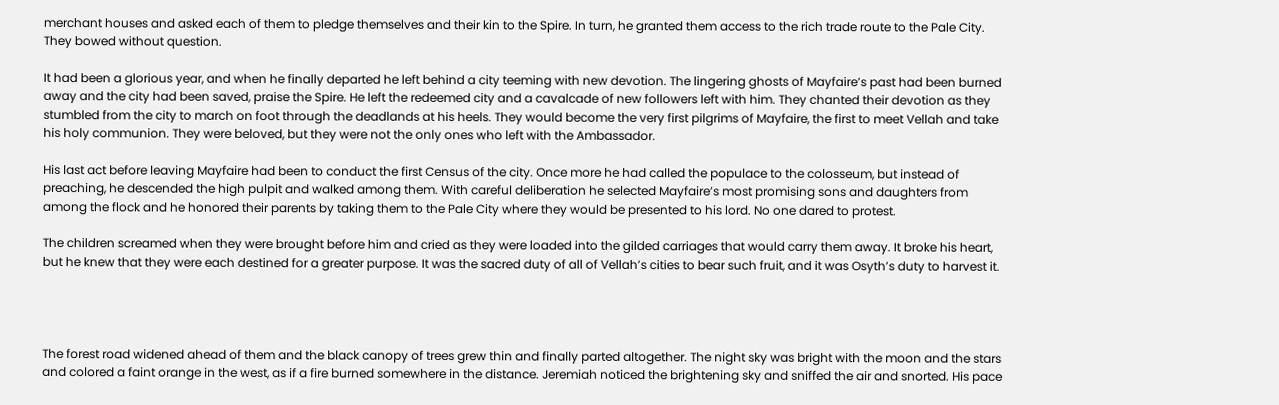merchant houses and asked each of them to pledge themselves and their kin to the Spire. In turn, he granted them access to the rich trade route to the Pale City. They bowed without question.

It had been a glorious year, and when he finally departed he left behind a city teeming with new devotion. The lingering ghosts of Mayfaire’s past had been burned away and the city had been saved, praise the Spire. He left the redeemed city and a cavalcade of new followers left with him. They chanted their devotion as they stumbled from the city to march on foot through the deadlands at his heels. They would become the very first pilgrims of Mayfaire, the first to meet Vellah and take his holy communion. They were beloved, but they were not the only ones who left with the Ambassador.

His last act before leaving Mayfaire had been to conduct the first Census of the city. Once more he had called the populace to the colosseum, but instead of preaching, he descended the high pulpit and walked among them. With careful deliberation he selected Mayfaire’s most promising sons and daughters from among the flock and he honored their parents by taking them to the Pale City where they would be presented to his lord. No one dared to protest.

The children screamed when they were brought before him and cried as they were loaded into the gilded carriages that would carry them away. It broke his heart, but he knew that they were each destined for a greater purpose. It was the sacred duty of all of Vellah’s cities to bear such fruit, and it was Osyth’s duty to harvest it.




The forest road widened ahead of them and the black canopy of trees grew thin and finally parted altogether. The night sky was bright with the moon and the stars and colored a faint orange in the west, as if a fire burned somewhere in the distance. Jeremiah noticed the brightening sky and sniffed the air and snorted. His pace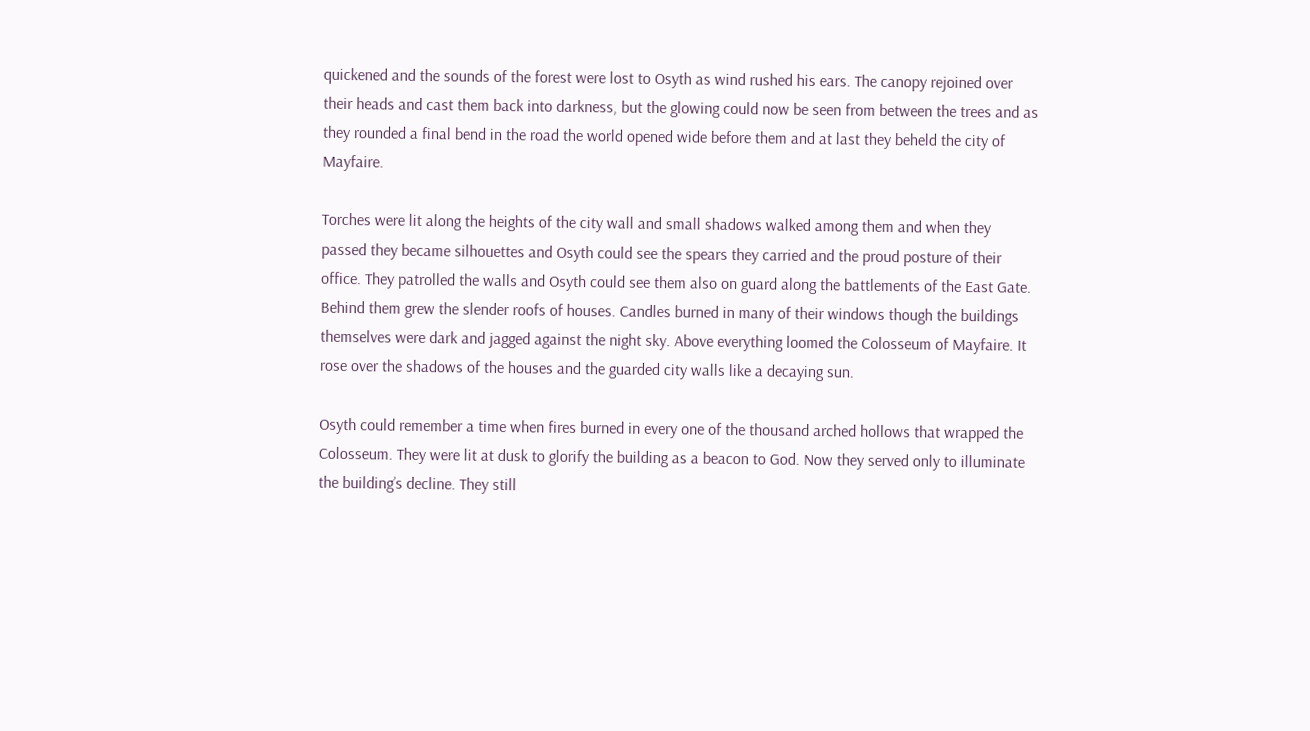quickened and the sounds of the forest were lost to Osyth as wind rushed his ears. The canopy rejoined over their heads and cast them back into darkness, but the glowing could now be seen from between the trees and as they rounded a final bend in the road the world opened wide before them and at last they beheld the city of Mayfaire.

Torches were lit along the heights of the city wall and small shadows walked among them and when they passed they became silhouettes and Osyth could see the spears they carried and the proud posture of their office. They patrolled the walls and Osyth could see them also on guard along the battlements of the East Gate. Behind them grew the slender roofs of houses. Candles burned in many of their windows though the buildings themselves were dark and jagged against the night sky. Above everything loomed the Colosseum of Mayfaire. It rose over the shadows of the houses and the guarded city walls like a decaying sun.

Osyth could remember a time when fires burned in every one of the thousand arched hollows that wrapped the Colosseum. They were lit at dusk to glorify the building as a beacon to God. Now they served only to illuminate the building’s decline. They still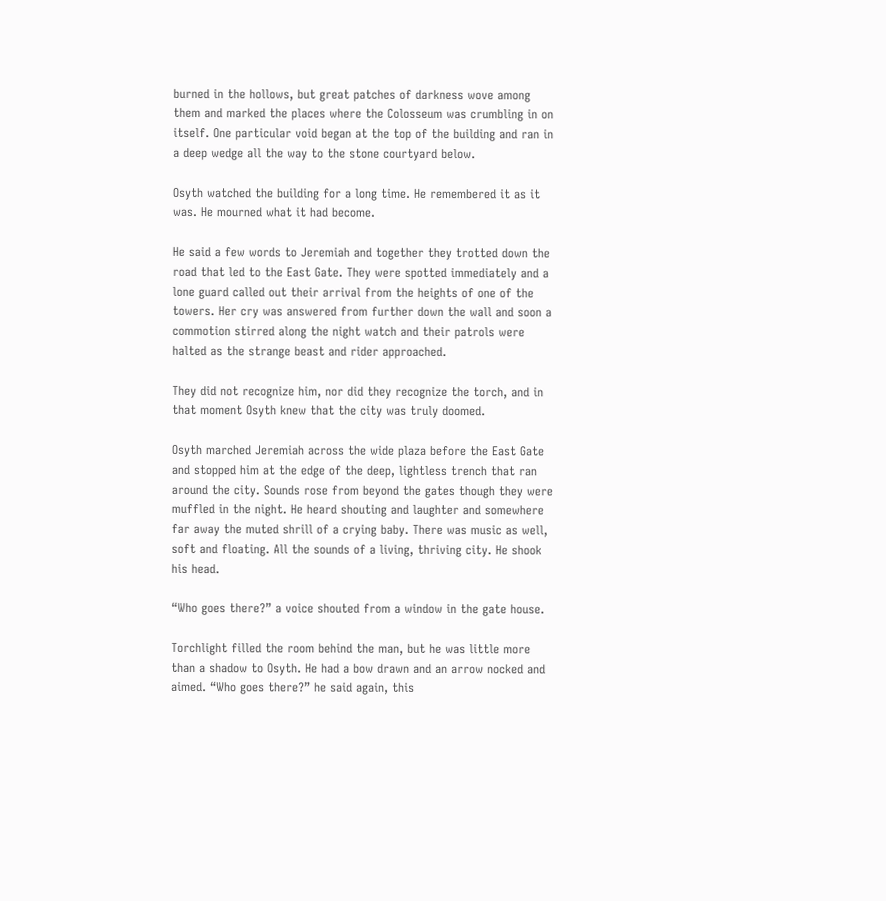burned in the hollows, but great patches of darkness wove among them and marked the places where the Colosseum was crumbling in on itself. One particular void began at the top of the building and ran in a deep wedge all the way to the stone courtyard below.

Osyth watched the building for a long time. He remembered it as it was. He mourned what it had become.

He said a few words to Jeremiah and together they trotted down the road that led to the East Gate. They were spotted immediately and a lone guard called out their arrival from the heights of one of the towers. Her cry was answered from further down the wall and soon a commotion stirred along the night watch and their patrols were halted as the strange beast and rider approached.

They did not recognize him, nor did they recognize the torch, and in that moment Osyth knew that the city was truly doomed.

Osyth marched Jeremiah across the wide plaza before the East Gate and stopped him at the edge of the deep, lightless trench that ran around the city. Sounds rose from beyond the gates though they were muffled in the night. He heard shouting and laughter and somewhere far away the muted shrill of a crying baby. There was music as well, soft and floating. All the sounds of a living, thriving city. He shook his head.

“Who goes there?” a voice shouted from a window in the gate house.

Torchlight filled the room behind the man, but he was little more than a shadow to Osyth. He had a bow drawn and an arrow nocked and aimed. “Who goes there?” he said again, this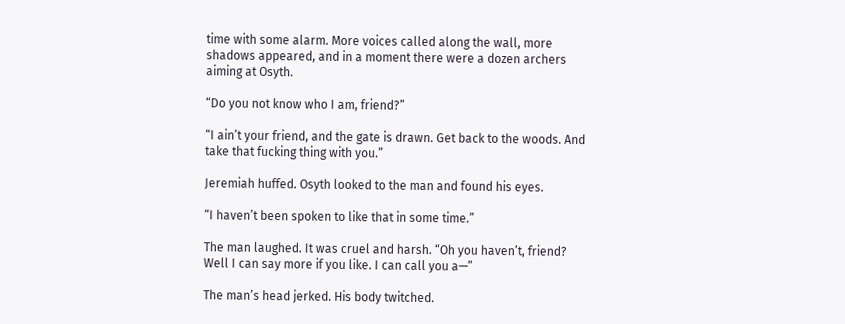time with some alarm. More voices called along the wall, more shadows appeared, and in a moment there were a dozen archers aiming at Osyth.

“Do you not know who I am, friend?”

“I ain’t your friend, and the gate is drawn. Get back to the woods. And take that fucking thing with you.”

Jeremiah huffed. Osyth looked to the man and found his eyes.

“I haven’t been spoken to like that in some time.”

The man laughed. It was cruel and harsh. “Oh you haven’t, friend? Well I can say more if you like. I can call you a—”

The man’s head jerked. His body twitched.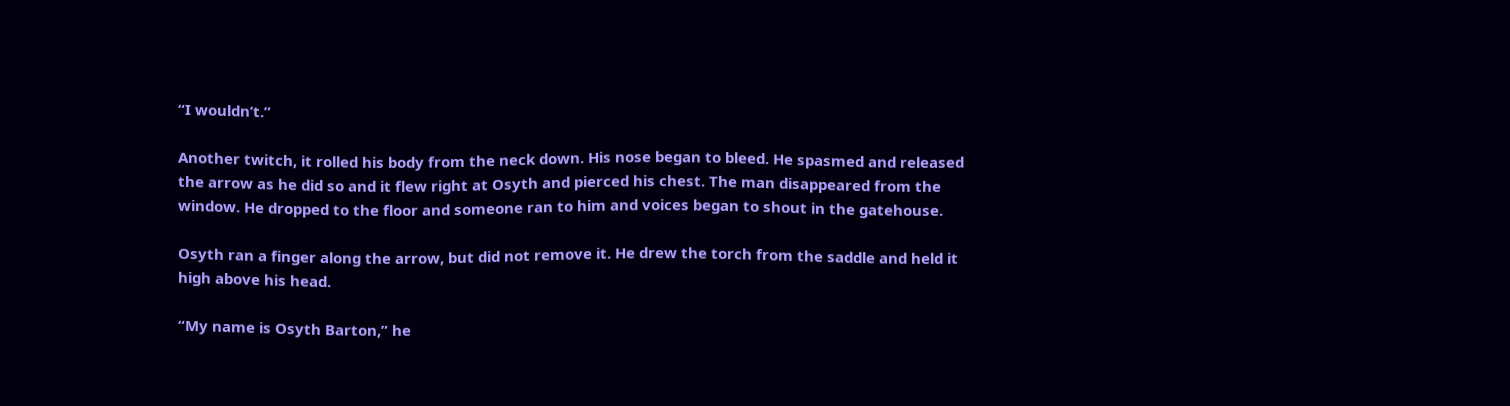“I wouldn’t.”

Another twitch, it rolled his body from the neck down. His nose began to bleed. He spasmed and released the arrow as he did so and it flew right at Osyth and pierced his chest. The man disappeared from the window. He dropped to the floor and someone ran to him and voices began to shout in the gatehouse.

Osyth ran a finger along the arrow, but did not remove it. He drew the torch from the saddle and held it high above his head.

“My name is Osyth Barton,” he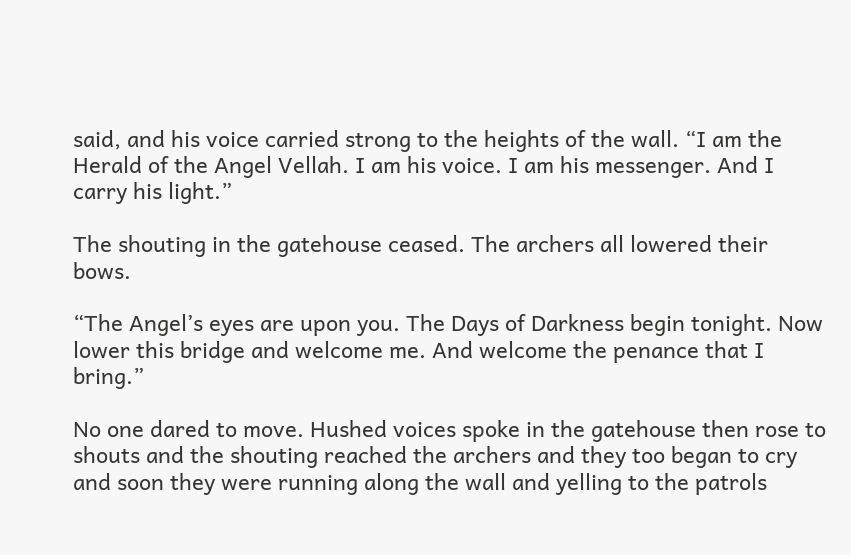said, and his voice carried strong to the heights of the wall. “I am the Herald of the Angel Vellah. I am his voice. I am his messenger. And I carry his light.”

The shouting in the gatehouse ceased. The archers all lowered their bows.

“The Angel’s eyes are upon you. The Days of Darkness begin tonight. Now lower this bridge and welcome me. And welcome the penance that I bring.”

No one dared to move. Hushed voices spoke in the gatehouse then rose to shouts and the shouting reached the archers and they too began to cry and soon they were running along the wall and yelling to the patrols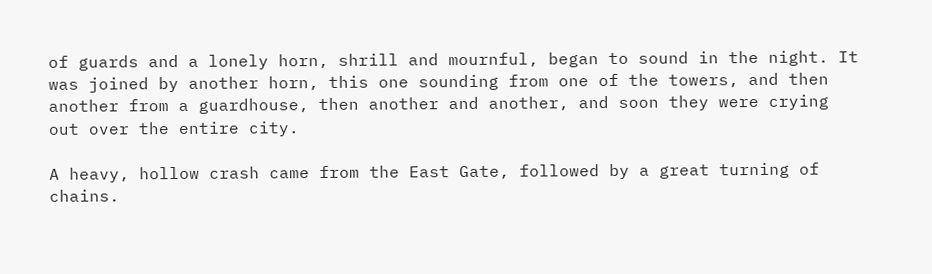of guards and a lonely horn, shrill and mournful, began to sound in the night. It was joined by another horn, this one sounding from one of the towers, and then another from a guardhouse, then another and another, and soon they were crying out over the entire city.

A heavy, hollow crash came from the East Gate, followed by a great turning of chains.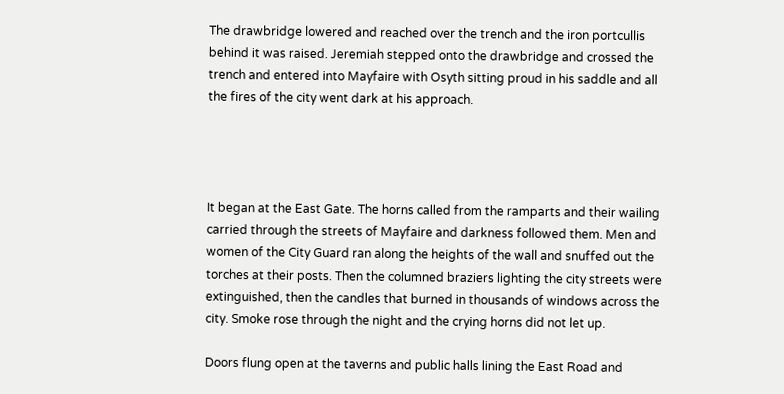The drawbridge lowered and reached over the trench and the iron portcullis behind it was raised. Jeremiah stepped onto the drawbridge and crossed the trench and entered into Mayfaire with Osyth sitting proud in his saddle and all the fires of the city went dark at his approach.




It began at the East Gate. The horns called from the ramparts and their wailing carried through the streets of Mayfaire and darkness followed them. Men and women of the City Guard ran along the heights of the wall and snuffed out the torches at their posts. Then the columned braziers lighting the city streets were extinguished, then the candles that burned in thousands of windows across the city. Smoke rose through the night and the crying horns did not let up.

Doors flung open at the taverns and public halls lining the East Road and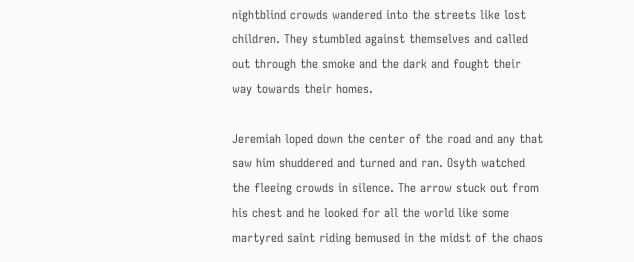nightblind crowds wandered into the streets like lost children. They stumbled against themselves and called out through the smoke and the dark and fought their way towards their homes.

Jeremiah loped down the center of the road and any that saw him shuddered and turned and ran. Osyth watched the fleeing crowds in silence. The arrow stuck out from his chest and he looked for all the world like some martyred saint riding bemused in the midst of the chaos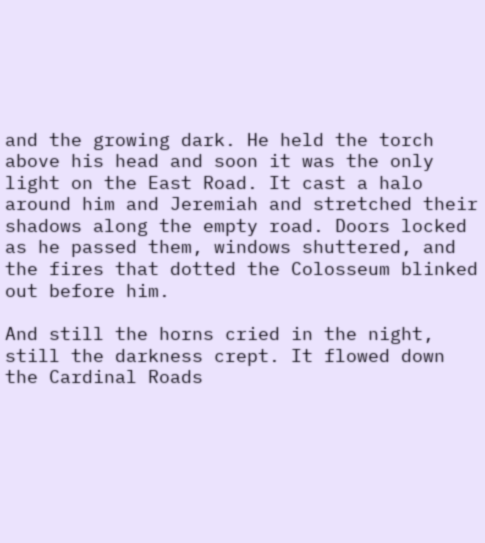and the growing dark. He held the torch above his head and soon it was the only light on the East Road. It cast a halo around him and Jeremiah and stretched their shadows along the empty road. Doors locked as he passed them, windows shuttered, and the fires that dotted the Colosseum blinked out before him.

And still the horns cried in the night, still the darkness crept. It flowed down the Cardinal Roads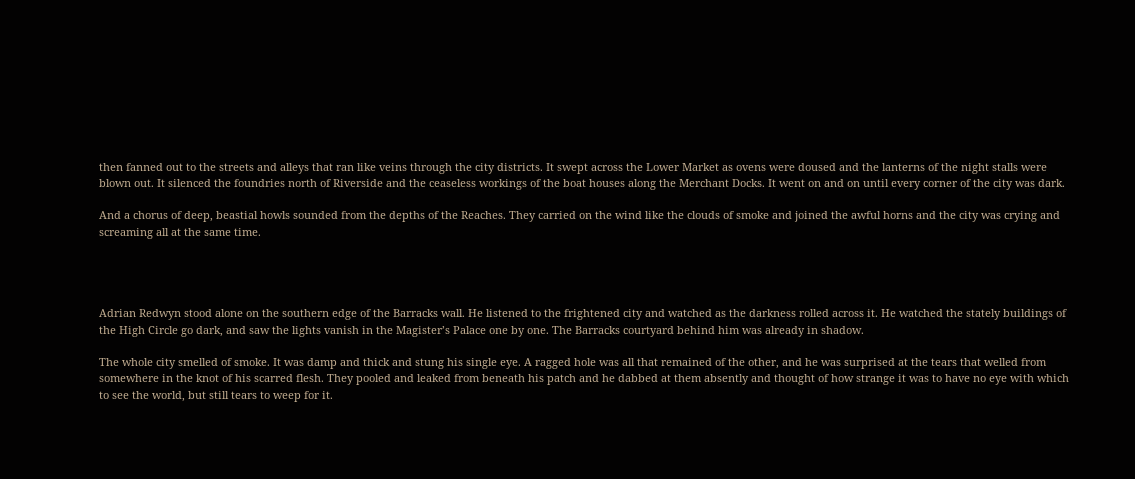then fanned out to the streets and alleys that ran like veins through the city districts. It swept across the Lower Market as ovens were doused and the lanterns of the night stalls were blown out. It silenced the foundries north of Riverside and the ceaseless workings of the boat houses along the Merchant Docks. It went on and on until every corner of the city was dark.

And a chorus of deep, beastial howls sounded from the depths of the Reaches. They carried on the wind like the clouds of smoke and joined the awful horns and the city was crying and screaming all at the same time.




Adrian Redwyn stood alone on the southern edge of the Barracks wall. He listened to the frightened city and watched as the darkness rolled across it. He watched the stately buildings of the High Circle go dark, and saw the lights vanish in the Magister’s Palace one by one. The Barracks courtyard behind him was already in shadow.

The whole city smelled of smoke. It was damp and thick and stung his single eye. A ragged hole was all that remained of the other, and he was surprised at the tears that welled from somewhere in the knot of his scarred flesh. They pooled and leaked from beneath his patch and he dabbed at them absently and thought of how strange it was to have no eye with which to see the world, but still tears to weep for it.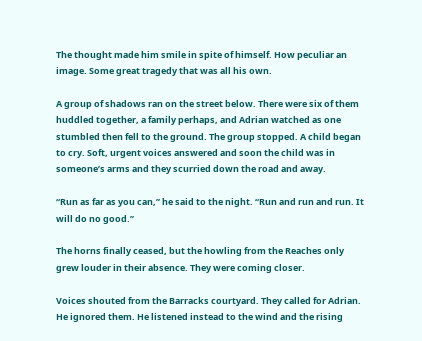The thought made him smile in spite of himself. How peculiar an image. Some great tragedy that was all his own.

A group of shadows ran on the street below. There were six of them huddled together, a family perhaps, and Adrian watched as one stumbled then fell to the ground. The group stopped. A child began to cry. Soft, urgent voices answered and soon the child was in someone’s arms and they scurried down the road and away.

“Run as far as you can,” he said to the night. “Run and run and run. It will do no good.”

The horns finally ceased, but the howling from the Reaches only grew louder in their absence. They were coming closer.

Voices shouted from the Barracks courtyard. They called for Adrian. He ignored them. He listened instead to the wind and the rising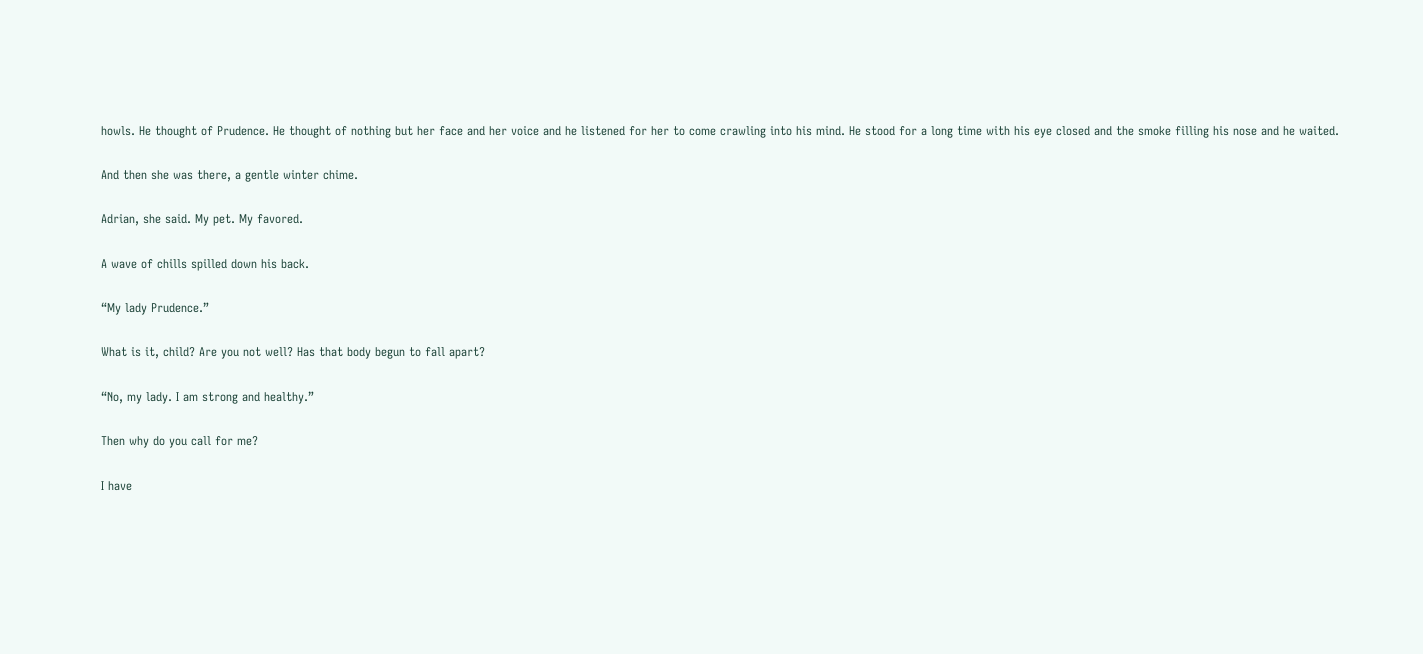howls. He thought of Prudence. He thought of nothing but her face and her voice and he listened for her to come crawling into his mind. He stood for a long time with his eye closed and the smoke filling his nose and he waited.

And then she was there, a gentle winter chime.

Adrian, she said. My pet. My favored.

A wave of chills spilled down his back.

“My lady Prudence.”

What is it, child? Are you not well? Has that body begun to fall apart?

“No, my lady. I am strong and healthy.”

Then why do you call for me?

I have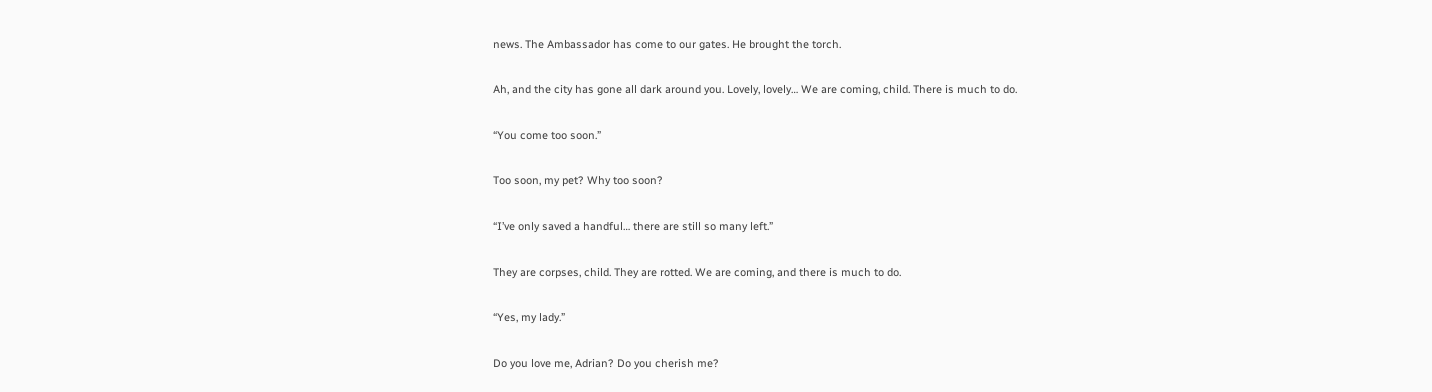news. The Ambassador has come to our gates. He brought the torch.

Ah, and the city has gone all dark around you. Lovely, lovely… We are coming, child. There is much to do.

“You come too soon.”

Too soon, my pet? Why too soon?

“I’ve only saved a handful… there are still so many left.”

They are corpses, child. They are rotted. We are coming, and there is much to do.

“Yes, my lady.”

Do you love me, Adrian? Do you cherish me?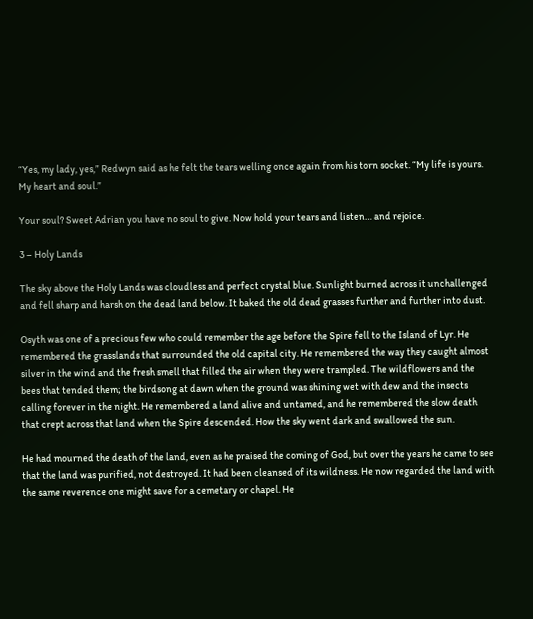“Yes, my lady, yes,” Redwyn said as he felt the tears welling once again from his torn socket. “My life is yours. My heart and soul.”

Your soul? Sweet Adrian you have no soul to give. Now hold your tears and listen… and rejoice.

3 – Holy Lands

The sky above the Holy Lands was cloudless and perfect crystal blue. Sunlight burned across it unchallenged and fell sharp and harsh on the dead land below. It baked the old dead grasses further and further into dust.

Osyth was one of a precious few who could remember the age before the Spire fell to the Island of Lyr. He remembered the grasslands that surrounded the old capital city. He remembered the way they caught almost silver in the wind and the fresh smell that filled the air when they were trampled. The wildflowers and the bees that tended them; the birdsong at dawn when the ground was shining wet with dew and the insects calling forever in the night. He remembered a land alive and untamed, and he remembered the slow death that crept across that land when the Spire descended. How the sky went dark and swallowed the sun.

He had mourned the death of the land, even as he praised the coming of God, but over the years he came to see that the land was purified, not destroyed. It had been cleansed of its wildness. He now regarded the land with the same reverence one might save for a cemetary or chapel. He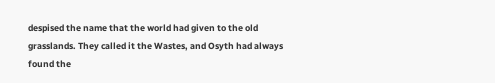despised the name that the world had given to the old grasslands. They called it the Wastes, and Osyth had always found the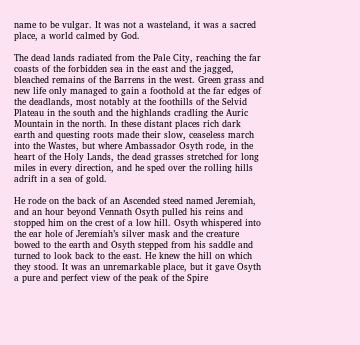name to be vulgar. It was not a wasteland, it was a sacred place, a world calmed by God.

The dead lands radiated from the Pale City, reaching the far coasts of the forbidden sea in the east and the jagged, bleached remains of the Barrens in the west. Green grass and new life only managed to gain a foothold at the far edges of the deadlands, most notably at the foothills of the Selvid Plateau in the south and the highlands cradling the Auric Mountain in the north. In these distant places rich dark earth and questing roots made their slow, ceaseless march into the Wastes, but where Ambassador Osyth rode, in the heart of the Holy Lands, the dead grasses stretched for long miles in every direction, and he sped over the rolling hills adrift in a sea of gold.

He rode on the back of an Ascended steed named Jeremiah, and an hour beyond Vennath Osyth pulled his reins and stopped him on the crest of a low hill. Osyth whispered into the ear hole of Jeremiah’s silver mask and the creature bowed to the earth and Osyth stepped from his saddle and turned to look back to the east. He knew the hill on which they stood. It was an unremarkable place, but it gave Osyth a pure and perfect view of the peak of the Spire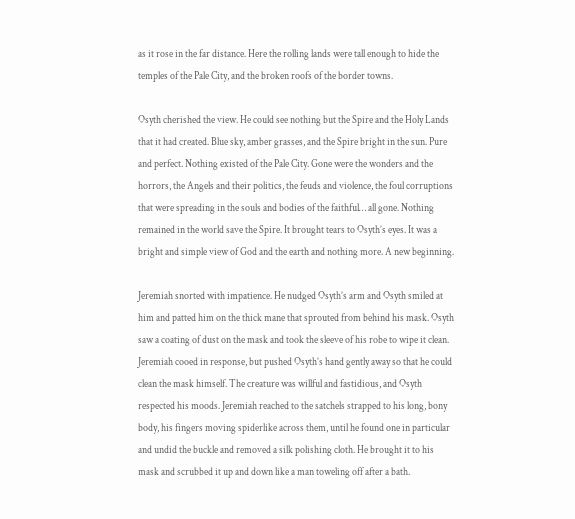as it rose in the far distance. Here the rolling lands were tall enough to hide the temples of the Pale City, and the broken roofs of the border towns.

Osyth cherished the view. He could see nothing but the Spire and the Holy Lands that it had created. Blue sky, amber grasses, and the Spire bright in the sun. Pure and perfect. Nothing existed of the Pale City. Gone were the wonders and the horrors, the Angels and their politics, the feuds and violence, the foul corruptions that were spreading in the souls and bodies of the faithful… all gone. Nothing remained in the world save the Spire. It brought tears to Osyth’s eyes. It was a bright and simple view of God and the earth and nothing more. A new beginning.

Jeremiah snorted with impatience. He nudged Osyth’s arm and Osyth smiled at him and patted him on the thick mane that sprouted from behind his mask. Osyth saw a coating of dust on the mask and took the sleeve of his robe to wipe it clean. Jeremiah cooed in response, but pushed Osyth’s hand gently away so that he could clean the mask himself. The creature was willful and fastidious, and Osyth respected his moods. Jeremiah reached to the satchels strapped to his long, bony body, his fingers moving spiderlike across them, until he found one in particular and undid the buckle and removed a silk polishing cloth. He brought it to his mask and scrubbed it up and down like a man toweling off after a bath.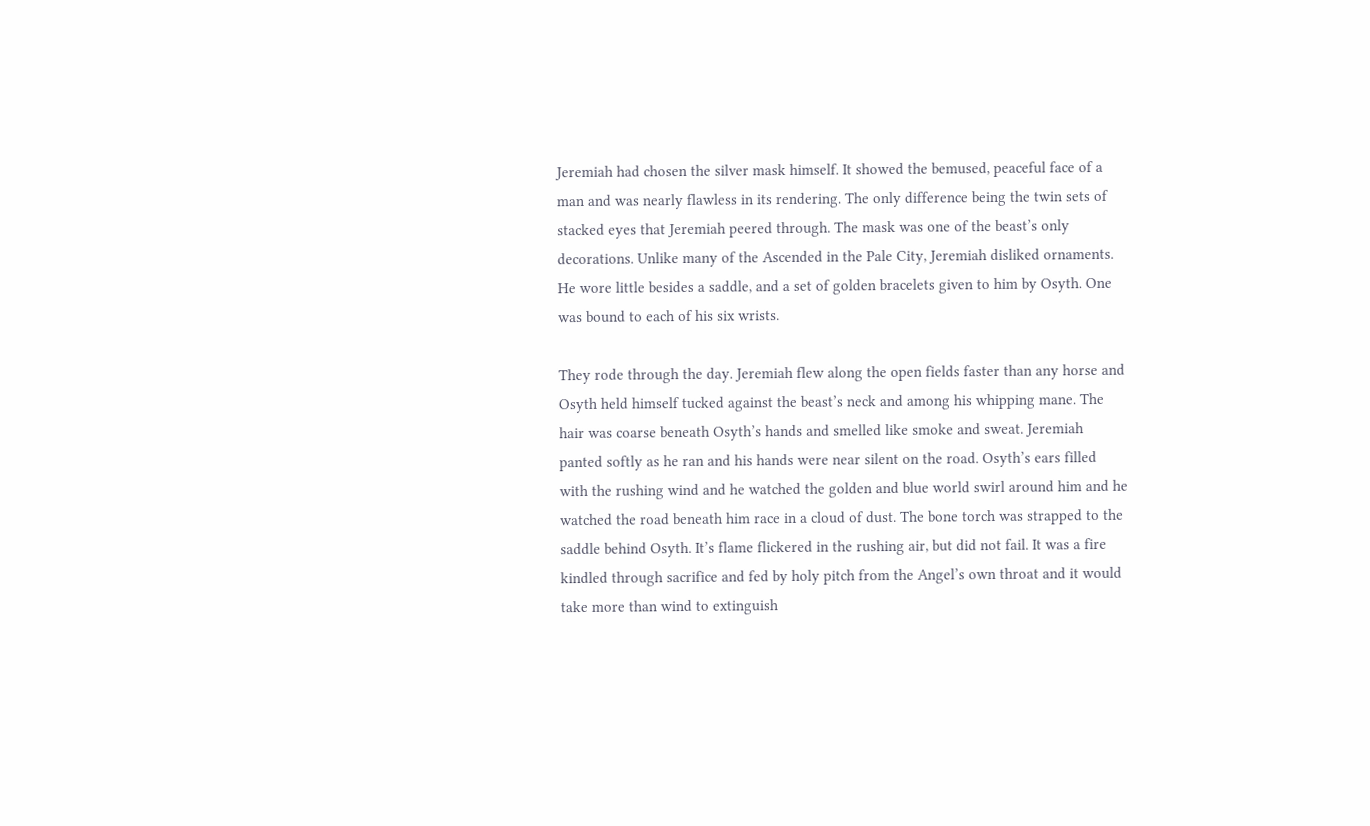Jeremiah had chosen the silver mask himself. It showed the bemused, peaceful face of a man and was nearly flawless in its rendering. The only difference being the twin sets of stacked eyes that Jeremiah peered through. The mask was one of the beast’s only decorations. Unlike many of the Ascended in the Pale City, Jeremiah disliked ornaments. He wore little besides a saddle, and a set of golden bracelets given to him by Osyth. One was bound to each of his six wrists.

They rode through the day. Jeremiah flew along the open fields faster than any horse and Osyth held himself tucked against the beast’s neck and among his whipping mane. The hair was coarse beneath Osyth’s hands and smelled like smoke and sweat. Jeremiah panted softly as he ran and his hands were near silent on the road. Osyth’s ears filled with the rushing wind and he watched the golden and blue world swirl around him and he watched the road beneath him race in a cloud of dust. The bone torch was strapped to the saddle behind Osyth. It’s flame flickered in the rushing air, but did not fail. It was a fire kindled through sacrifice and fed by holy pitch from the Angel’s own throat and it would take more than wind to extinguish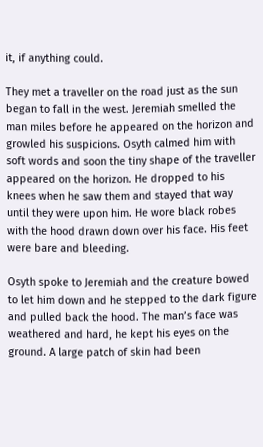it, if anything could.

They met a traveller on the road just as the sun began to fall in the west. Jeremiah smelled the man miles before he appeared on the horizon and growled his suspicions. Osyth calmed him with soft words and soon the tiny shape of the traveller appeared on the horizon. He dropped to his knees when he saw them and stayed that way until they were upon him. He wore black robes with the hood drawn down over his face. His feet were bare and bleeding.

Osyth spoke to Jeremiah and the creature bowed to let him down and he stepped to the dark figure and pulled back the hood. The man’s face was weathered and hard, he kept his eyes on the ground. A large patch of skin had been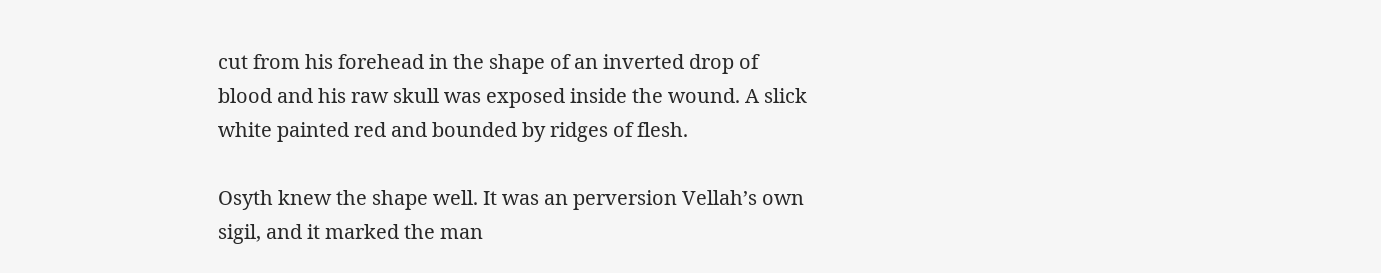cut from his forehead in the shape of an inverted drop of blood and his raw skull was exposed inside the wound. A slick white painted red and bounded by ridges of flesh.

Osyth knew the shape well. It was an perversion Vellah’s own sigil, and it marked the man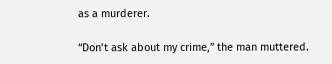as a murderer.

“Don’t ask about my crime,” the man muttered.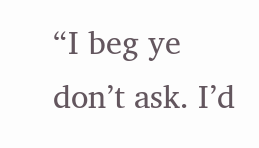“I beg ye don’t ask. I’d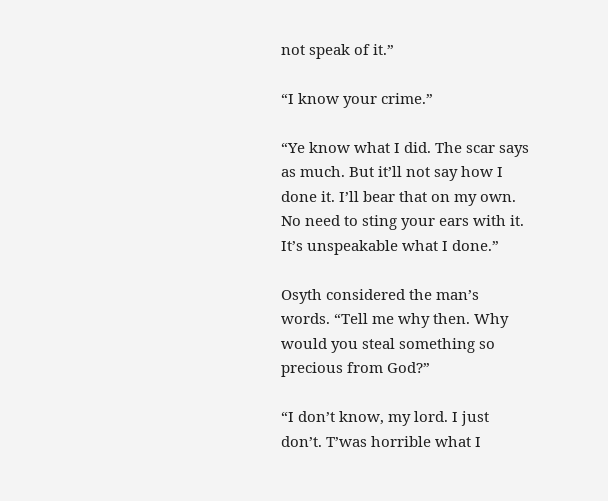not speak of it.”

“I know your crime.”

“Ye know what I did. The scar says as much. But it’ll not say how I done it. I’ll bear that on my own. No need to sting your ears with it. It’s unspeakable what I done.”

Osyth considered the man’s words. “Tell me why then. Why would you steal something so precious from God?”

“I don’t know, my lord. I just don’t. T’was horrible what I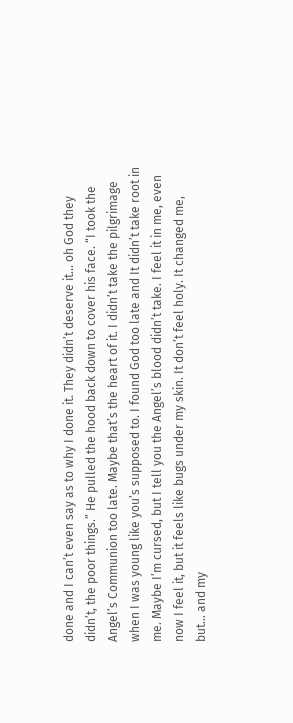done and I can’t even say as to why I done it. They didn’t deserve it… oh God they didn’t, the poor things.” He pulled the hood back down to cover his face. “I took the Angel’s Communion too late. Maybe that’s the heart of it. I didn’t take the pilgrimage when I was young like you’s supposed to. I found God too late and It didn’t take root in me. Maybe I’m cursed, but I tell you the Angel’s blood didn’t take. I feel it in me, even now I feel it, but it feels like bugs under my skin. It don’t feel holy. It changed me, but… and my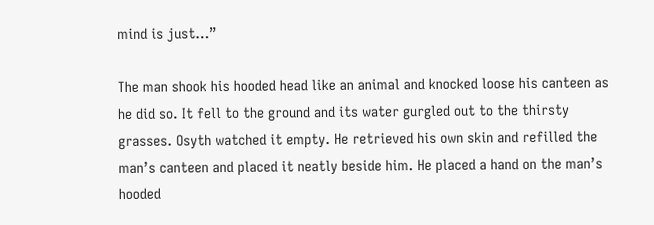mind is just…”

The man shook his hooded head like an animal and knocked loose his canteen as he did so. It fell to the ground and its water gurgled out to the thirsty grasses. Osyth watched it empty. He retrieved his own skin and refilled the man’s canteen and placed it neatly beside him. He placed a hand on the man’s hooded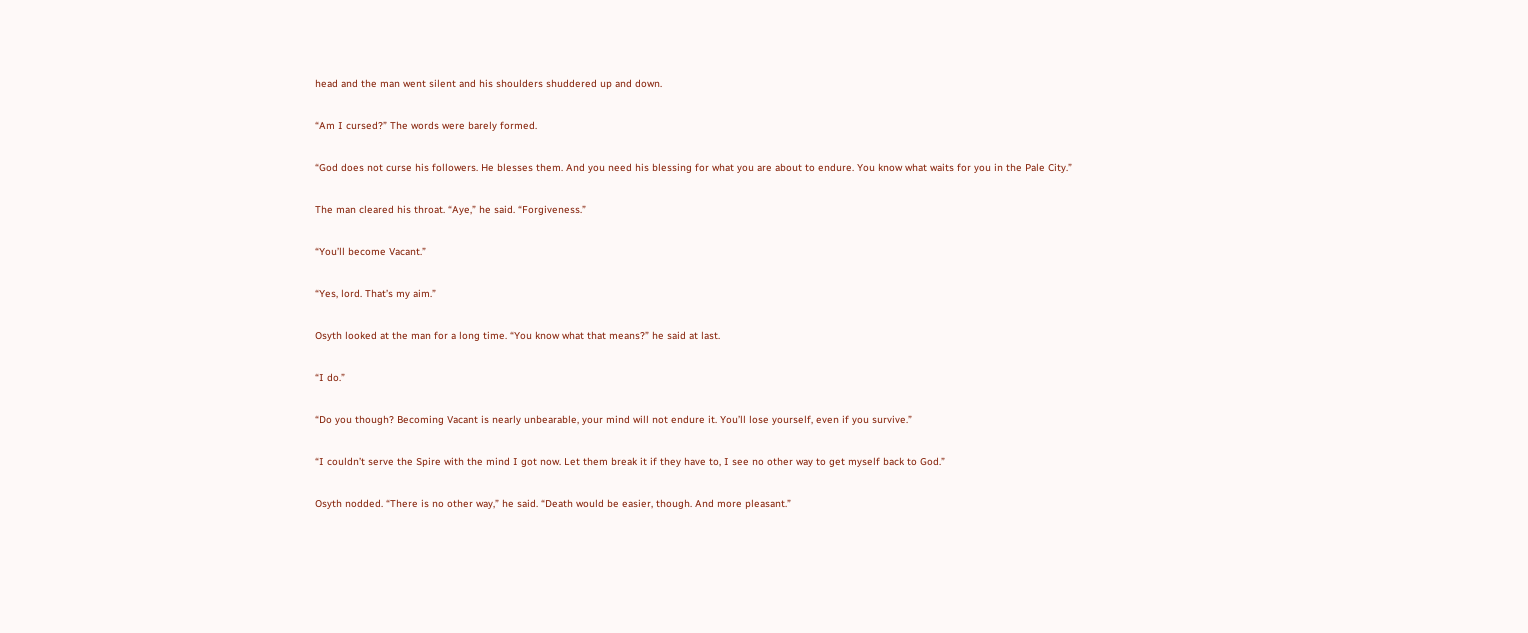head and the man went silent and his shoulders shuddered up and down.

“Am I cursed?” The words were barely formed.

“God does not curse his followers. He blesses them. And you need his blessing for what you are about to endure. You know what waits for you in the Pale City.”

The man cleared his throat. “Aye,” he said. “Forgiveness.”

“You’ll become Vacant.”

“Yes, lord. That’s my aim.”

Osyth looked at the man for a long time. “You know what that means?” he said at last.

“I do.”

“Do you though? Becoming Vacant is nearly unbearable, your mind will not endure it. You’ll lose yourself, even if you survive.”

“I couldn’t serve the Spire with the mind I got now. Let them break it if they have to, I see no other way to get myself back to God.”

Osyth nodded. “There is no other way,” he said. “Death would be easier, though. And more pleasant.”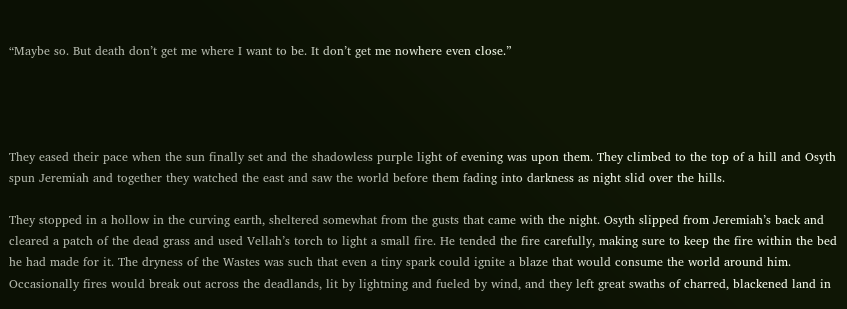“Maybe so. But death don’t get me where I want to be. It don’t get me nowhere even close.”




They eased their pace when the sun finally set and the shadowless purple light of evening was upon them. They climbed to the top of a hill and Osyth spun Jeremiah and together they watched the east and saw the world before them fading into darkness as night slid over the hills.

They stopped in a hollow in the curving earth, sheltered somewhat from the gusts that came with the night. Osyth slipped from Jeremiah’s back and cleared a patch of the dead grass and used Vellah’s torch to light a small fire. He tended the fire carefully, making sure to keep the fire within the bed he had made for it. The dryness of the Wastes was such that even a tiny spark could ignite a blaze that would consume the world around him. Occasionally fires would break out across the deadlands, lit by lightning and fueled by wind, and they left great swaths of charred, blackened land in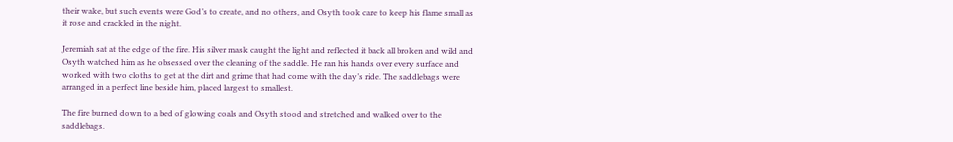their wake, but such events were God’s to create, and no others, and Osyth took care to keep his flame small as it rose and crackled in the night.

Jeremiah sat at the edge of the fire. His silver mask caught the light and reflected it back all broken and wild and Osyth watched him as he obsessed over the cleaning of the saddle. He ran his hands over every surface and worked with two cloths to get at the dirt and grime that had come with the day’s ride. The saddlebags were arranged in a perfect line beside him, placed largest to smallest.

The fire burned down to a bed of glowing coals and Osyth stood and stretched and walked over to the saddlebags.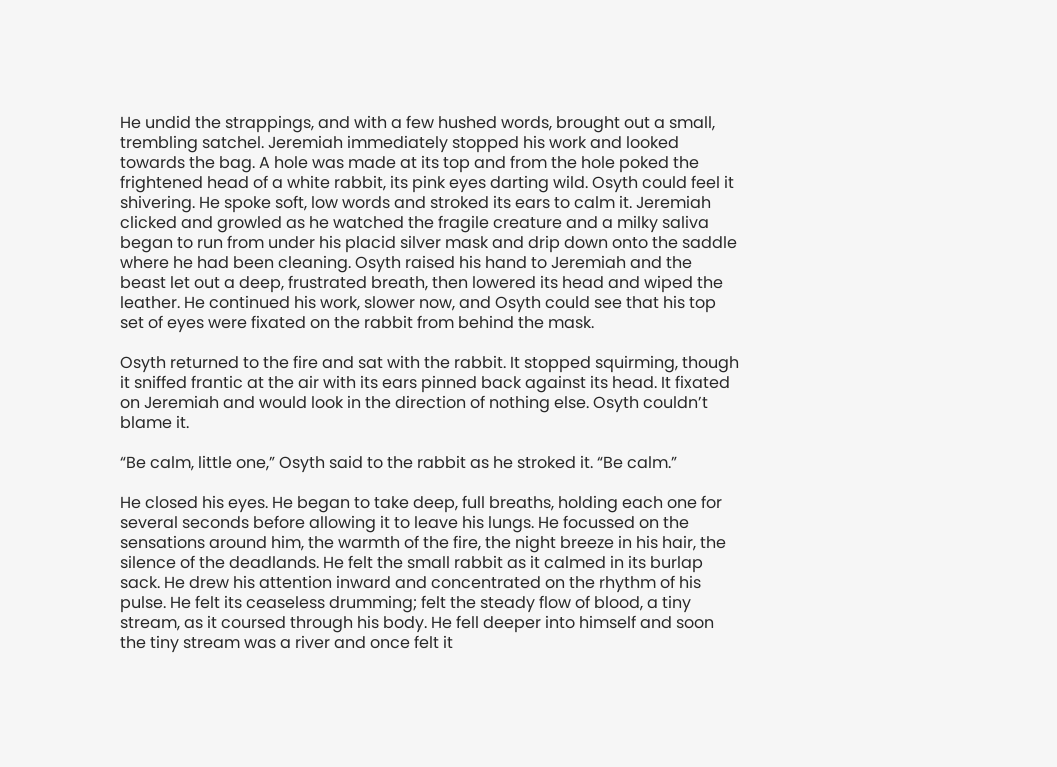He undid the strappings, and with a few hushed words, brought out a small, trembling satchel. Jeremiah immediately stopped his work and looked towards the bag. A hole was made at its top and from the hole poked the frightened head of a white rabbit, its pink eyes darting wild. Osyth could feel it shivering. He spoke soft, low words and stroked its ears to calm it. Jeremiah clicked and growled as he watched the fragile creature and a milky saliva began to run from under his placid silver mask and drip down onto the saddle where he had been cleaning. Osyth raised his hand to Jeremiah and the beast let out a deep, frustrated breath, then lowered its head and wiped the leather. He continued his work, slower now, and Osyth could see that his top set of eyes were fixated on the rabbit from behind the mask.

Osyth returned to the fire and sat with the rabbit. It stopped squirming, though it sniffed frantic at the air with its ears pinned back against its head. It fixated on Jeremiah and would look in the direction of nothing else. Osyth couldn’t blame it.

“Be calm, little one,” Osyth said to the rabbit as he stroked it. “Be calm.”

He closed his eyes. He began to take deep, full breaths, holding each one for several seconds before allowing it to leave his lungs. He focussed on the sensations around him, the warmth of the fire, the night breeze in his hair, the silence of the deadlands. He felt the small rabbit as it calmed in its burlap sack. He drew his attention inward and concentrated on the rhythm of his pulse. He felt its ceaseless drumming; felt the steady flow of blood, a tiny stream, as it coursed through his body. He fell deeper into himself and soon the tiny stream was a river and once felt it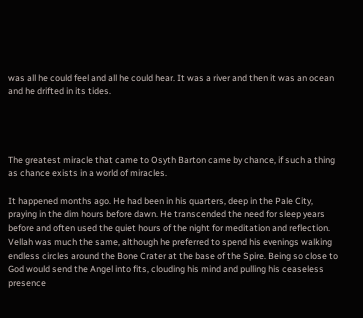was all he could feel and all he could hear. It was a river and then it was an ocean and he drifted in its tides.




The greatest miracle that came to Osyth Barton came by chance, if such a thing as chance exists in a world of miracles.

It happened months ago. He had been in his quarters, deep in the Pale City, praying in the dim hours before dawn. He transcended the need for sleep years before and often used the quiet hours of the night for meditation and reflection. Vellah was much the same, although he preferred to spend his evenings walking endless circles around the Bone Crater at the base of the Spire. Being so close to God would send the Angel into fits, clouding his mind and pulling his ceaseless presence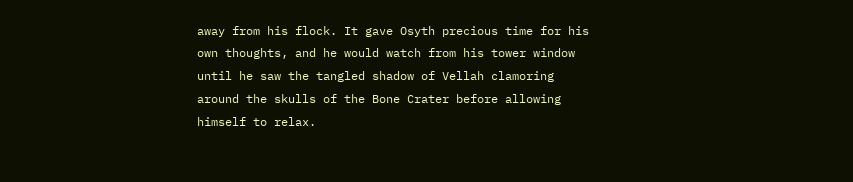away from his flock. It gave Osyth precious time for his own thoughts, and he would watch from his tower window until he saw the tangled shadow of Vellah clamoring around the skulls of the Bone Crater before allowing himself to relax.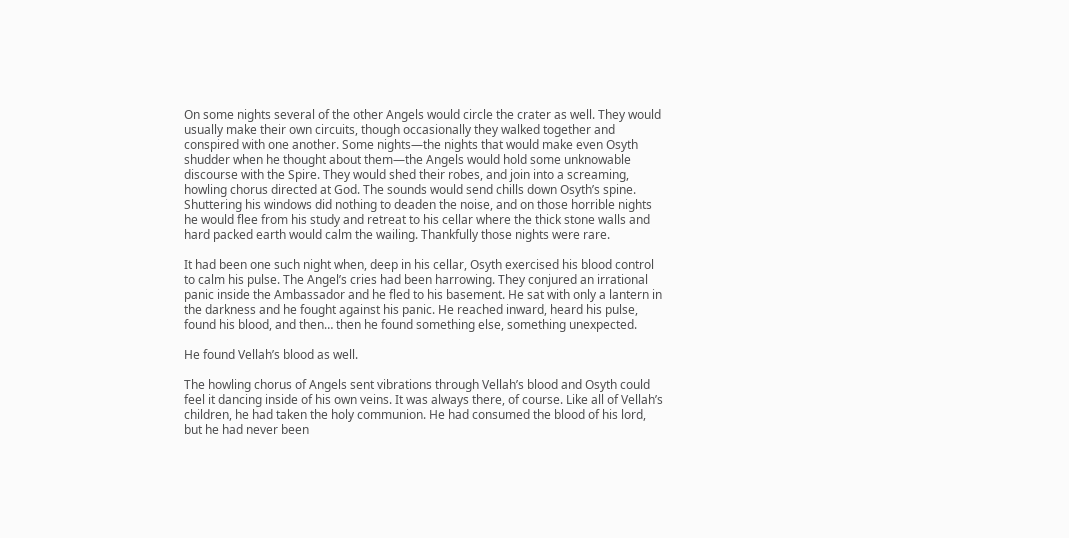On some nights several of the other Angels would circle the crater as well. They would usually make their own circuits, though occasionally they walked together and conspired with one another. Some nights—the nights that would make even Osyth shudder when he thought about them—the Angels would hold some unknowable discourse with the Spire. They would shed their robes, and join into a screaming, howling chorus directed at God. The sounds would send chills down Osyth’s spine. Shuttering his windows did nothing to deaden the noise, and on those horrible nights he would flee from his study and retreat to his cellar where the thick stone walls and hard packed earth would calm the wailing. Thankfully those nights were rare.

It had been one such night when, deep in his cellar, Osyth exercised his blood control to calm his pulse. The Angel’s cries had been harrowing. They conjured an irrational panic inside the Ambassador and he fled to his basement. He sat with only a lantern in the darkness and he fought against his panic. He reached inward, heard his pulse, found his blood, and then… then he found something else, something unexpected.

He found Vellah’s blood as well.

The howling chorus of Angels sent vibrations through Vellah’s blood and Osyth could feel it dancing inside of his own veins. It was always there, of course. Like all of Vellah’s children, he had taken the holy communion. He had consumed the blood of his lord, but he had never been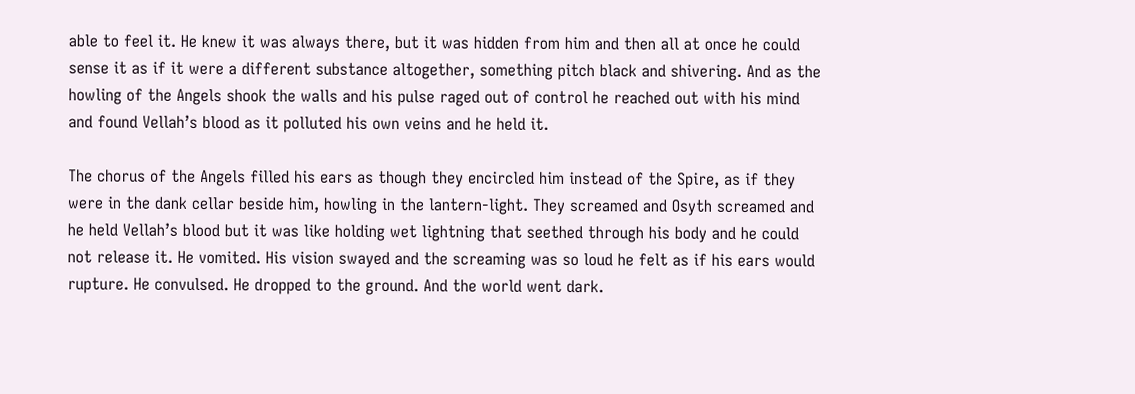able to feel it. He knew it was always there, but it was hidden from him and then all at once he could sense it as if it were a different substance altogether, something pitch black and shivering. And as the howling of the Angels shook the walls and his pulse raged out of control he reached out with his mind and found Vellah’s blood as it polluted his own veins and he held it.

The chorus of the Angels filled his ears as though they encircled him instead of the Spire, as if they were in the dank cellar beside him, howling in the lantern-light. They screamed and Osyth screamed and he held Vellah’s blood but it was like holding wet lightning that seethed through his body and he could not release it. He vomited. His vision swayed and the screaming was so loud he felt as if his ears would rupture. He convulsed. He dropped to the ground. And the world went dark.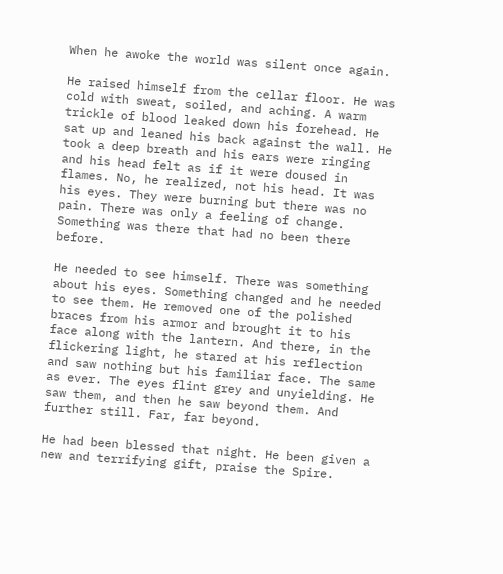When he awoke the world was silent once again.

He raised himself from the cellar floor. He was cold with sweat, soiled, and aching. A warm trickle of blood leaked down his forehead. He sat up and leaned his back against the wall. He took a deep breath and his ears were ringing and his head felt as if it were doused in flames. No, he realized, not his head. It was his eyes. They were burning but there was no pain. There was only a feeling of change. Something was there that had no been there before.

He needed to see himself. There was something about his eyes. Something changed and he needed to see them. He removed one of the polished braces from his armor and brought it to his face along with the lantern. And there, in the flickering light, he stared at his reflection and saw nothing but his familiar face. The same as ever. The eyes flint grey and unyielding. He saw them, and then he saw beyond them. And further still. Far, far beyond.

He had been blessed that night. He been given a new and terrifying gift, praise the Spire.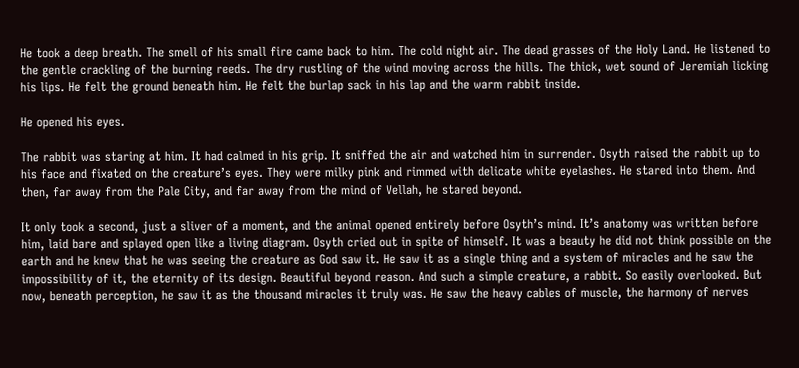He took a deep breath. The smell of his small fire came back to him. The cold night air. The dead grasses of the Holy Land. He listened to the gentle crackling of the burning reeds. The dry rustling of the wind moving across the hills. The thick, wet sound of Jeremiah licking his lips. He felt the ground beneath him. He felt the burlap sack in his lap and the warm rabbit inside.

He opened his eyes.

The rabbit was staring at him. It had calmed in his grip. It sniffed the air and watched him in surrender. Osyth raised the rabbit up to his face and fixated on the creature’s eyes. They were milky pink and rimmed with delicate white eyelashes. He stared into them. And then, far away from the Pale City, and far away from the mind of Vellah, he stared beyond.

It only took a second, just a sliver of a moment, and the animal opened entirely before Osyth’s mind. It’s anatomy was written before him, laid bare and splayed open like a living diagram. Osyth cried out in spite of himself. It was a beauty he did not think possible on the earth and he knew that he was seeing the creature as God saw it. He saw it as a single thing and a system of miracles and he saw the impossibility of it, the eternity of its design. Beautiful beyond reason. And such a simple creature, a rabbit. So easily overlooked. But now, beneath perception, he saw it as the thousand miracles it truly was. He saw the heavy cables of muscle, the harmony of nerves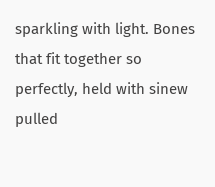sparkling with light. Bones that fit together so perfectly, held with sinew pulled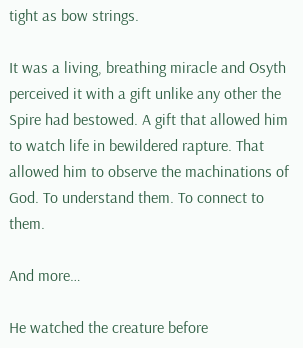tight as bow strings.

It was a living, breathing miracle and Osyth perceived it with a gift unlike any other the Spire had bestowed. A gift that allowed him to watch life in bewildered rapture. That allowed him to observe the machinations of God. To understand them. To connect to them.

And more…

He watched the creature before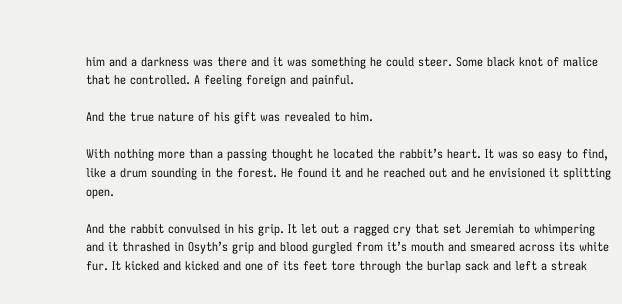him and a darkness was there and it was something he could steer. Some black knot of malice that he controlled. A feeling foreign and painful.

And the true nature of his gift was revealed to him.

With nothing more than a passing thought he located the rabbit’s heart. It was so easy to find, like a drum sounding in the forest. He found it and he reached out and he envisioned it splitting open.

And the rabbit convulsed in his grip. It let out a ragged cry that set Jeremiah to whimpering and it thrashed in Osyth’s grip and blood gurgled from it’s mouth and smeared across its white fur. It kicked and kicked and one of its feet tore through the burlap sack and left a streak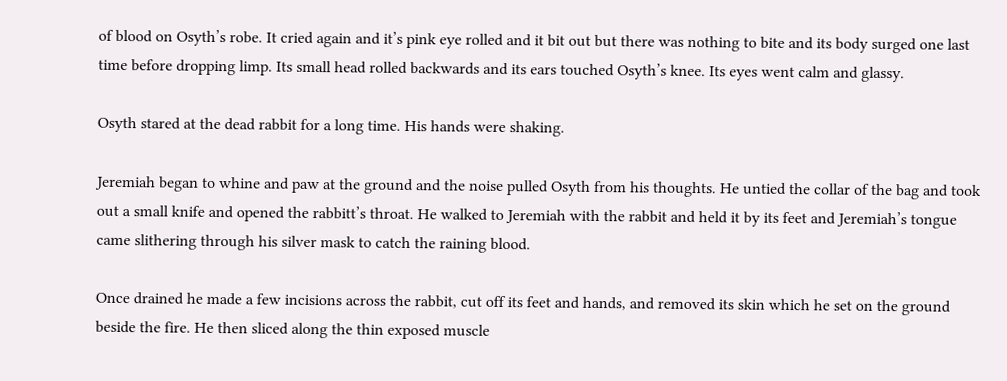of blood on Osyth’s robe. It cried again and it’s pink eye rolled and it bit out but there was nothing to bite and its body surged one last time before dropping limp. Its small head rolled backwards and its ears touched Osyth’s knee. Its eyes went calm and glassy.

Osyth stared at the dead rabbit for a long time. His hands were shaking.

Jeremiah began to whine and paw at the ground and the noise pulled Osyth from his thoughts. He untied the collar of the bag and took out a small knife and opened the rabbitt’s throat. He walked to Jeremiah with the rabbit and held it by its feet and Jeremiah’s tongue came slithering through his silver mask to catch the raining blood.

Once drained he made a few incisions across the rabbit, cut off its feet and hands, and removed its skin which he set on the ground beside the fire. He then sliced along the thin exposed muscle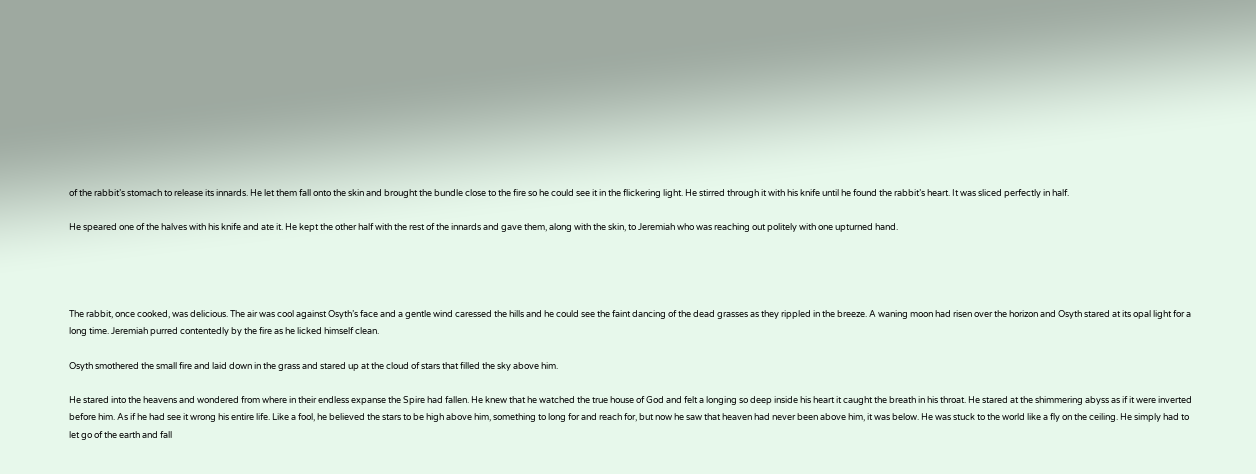of the rabbit’s stomach to release its innards. He let them fall onto the skin and brought the bundle close to the fire so he could see it in the flickering light. He stirred through it with his knife until he found the rabbit’s heart. It was sliced perfectly in half.

He speared one of the halves with his knife and ate it. He kept the other half with the rest of the innards and gave them, along with the skin, to Jeremiah who was reaching out politely with one upturned hand.




The rabbit, once cooked, was delicious. The air was cool against Osyth’s face and a gentle wind caressed the hills and he could see the faint dancing of the dead grasses as they rippled in the breeze. A waning moon had risen over the horizon and Osyth stared at its opal light for a long time. Jeremiah purred contentedly by the fire as he licked himself clean.

Osyth smothered the small fire and laid down in the grass and stared up at the cloud of stars that filled the sky above him.

He stared into the heavens and wondered from where in their endless expanse the Spire had fallen. He knew that he watched the true house of God and felt a longing so deep inside his heart it caught the breath in his throat. He stared at the shimmering abyss as if it were inverted before him. As if he had see it wrong his entire life. Like a fool, he believed the stars to be high above him, something to long for and reach for, but now he saw that heaven had never been above him, it was below. He was stuck to the world like a fly on the ceiling. He simply had to let go of the earth and fall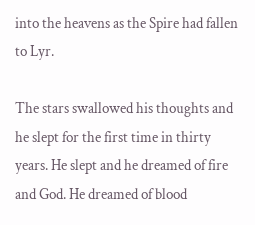into the heavens as the Spire had fallen to Lyr.

The stars swallowed his thoughts and he slept for the first time in thirty years. He slept and he dreamed of fire and God. He dreamed of blood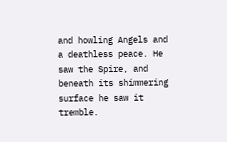and howling Angels and a deathless peace. He saw the Spire, and beneath its shimmering surface he saw it tremble.